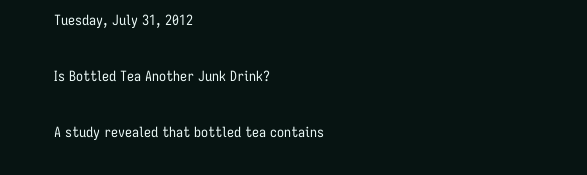Tuesday, July 31, 2012

Is Bottled Tea Another Junk Drink?

A study revealed that bottled tea contains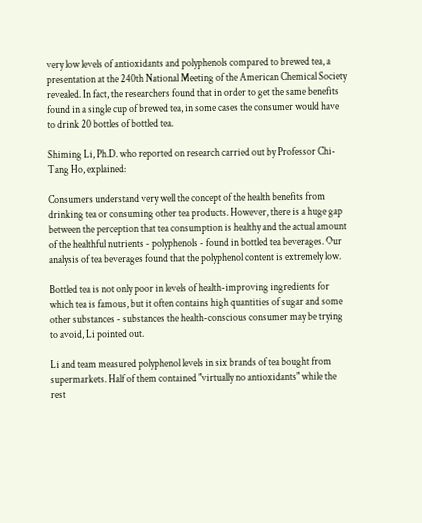very low levels of antioxidants and polyphenols compared to brewed tea, a presentation at the 240th National Meeting of the American Chemical Society revealed. In fact, the researchers found that in order to get the same benefits found in a single cup of brewed tea, in some cases the consumer would have to drink 20 bottles of bottled tea.

Shiming Li, Ph.D. who reported on research carried out by Professor Chi-Tang Ho, explained:

Consumers understand very well the concept of the health benefits from drinking tea or consuming other tea products. However, there is a huge gap between the perception that tea consumption is healthy and the actual amount of the healthful nutrients - polyphenols - found in bottled tea beverages. Our analysis of tea beverages found that the polyphenol content is extremely low.

Bottled tea is not only poor in levels of health-improving ingredients for which tea is famous, but it often contains high quantities of sugar and some other substances - substances the health-conscious consumer may be trying to avoid, Li pointed out.

Li and team measured polyphenol levels in six brands of tea bought from supermarkets. Half of them contained "virtually no antioxidants" while the rest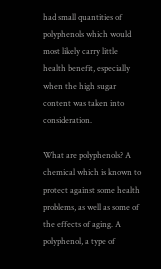had small quantities of polyphenols which would most likely carry little health benefit, especially when the high sugar content was taken into consideration.

What are polyphenols? A chemical which is known to protect against some health problems, as well as some of the effects of aging. A polyphenol, a type of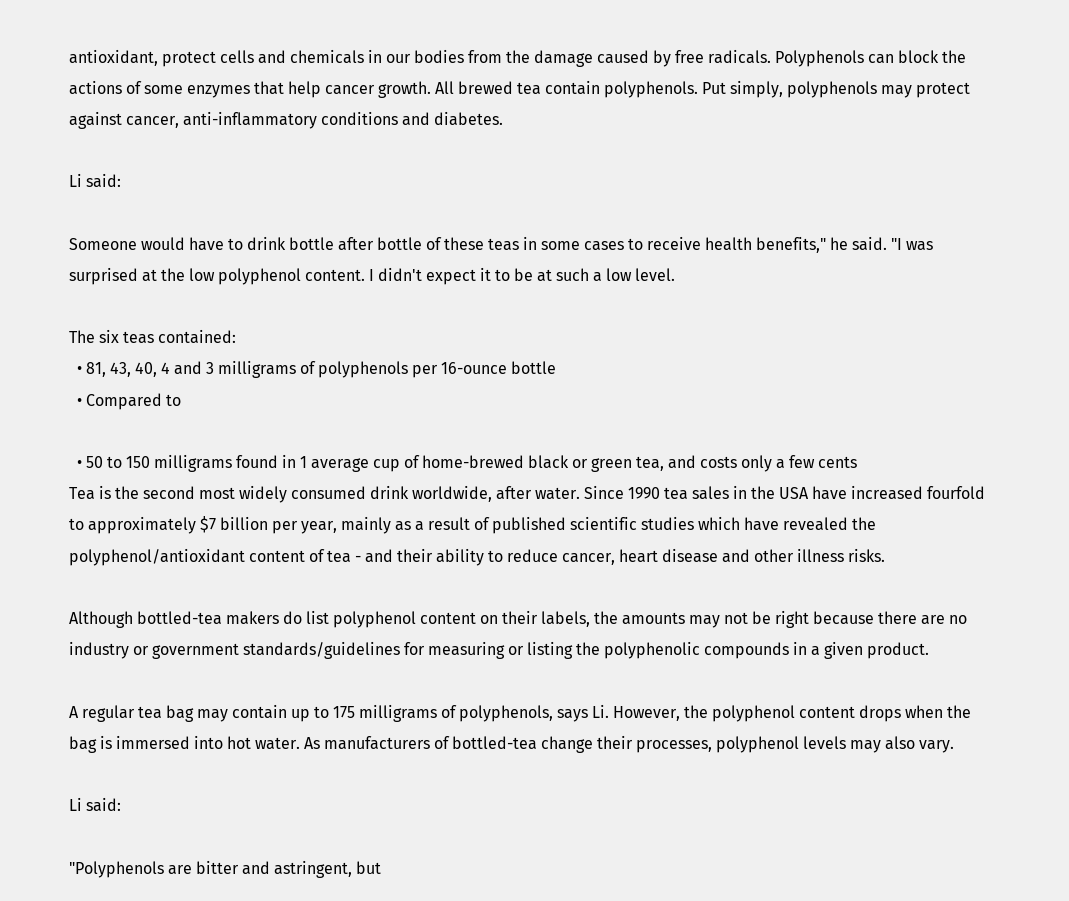antioxidant, protect cells and chemicals in our bodies from the damage caused by free radicals. Polyphenols can block the actions of some enzymes that help cancer growth. All brewed tea contain polyphenols. Put simply, polyphenols may protect against cancer, anti-inflammatory conditions and diabetes.

Li said:

Someone would have to drink bottle after bottle of these teas in some cases to receive health benefits," he said. "I was surprised at the low polyphenol content. I didn't expect it to be at such a low level.

The six teas contained:
  • 81, 43, 40, 4 and 3 milligrams of polyphenols per 16-ounce bottle
  • Compared to

  • 50 to 150 milligrams found in 1 average cup of home-brewed black or green tea, and costs only a few cents
Tea is the second most widely consumed drink worldwide, after water. Since 1990 tea sales in the USA have increased fourfold to approximately $7 billion per year, mainly as a result of published scientific studies which have revealed the polyphenol/antioxidant content of tea - and their ability to reduce cancer, heart disease and other illness risks.

Although bottled-tea makers do list polyphenol content on their labels, the amounts may not be right because there are no industry or government standards/guidelines for measuring or listing the polyphenolic compounds in a given product.

A regular tea bag may contain up to 175 milligrams of polyphenols, says Li. However, the polyphenol content drops when the bag is immersed into hot water. As manufacturers of bottled-tea change their processes, polyphenol levels may also vary.

Li said:

"Polyphenols are bitter and astringent, but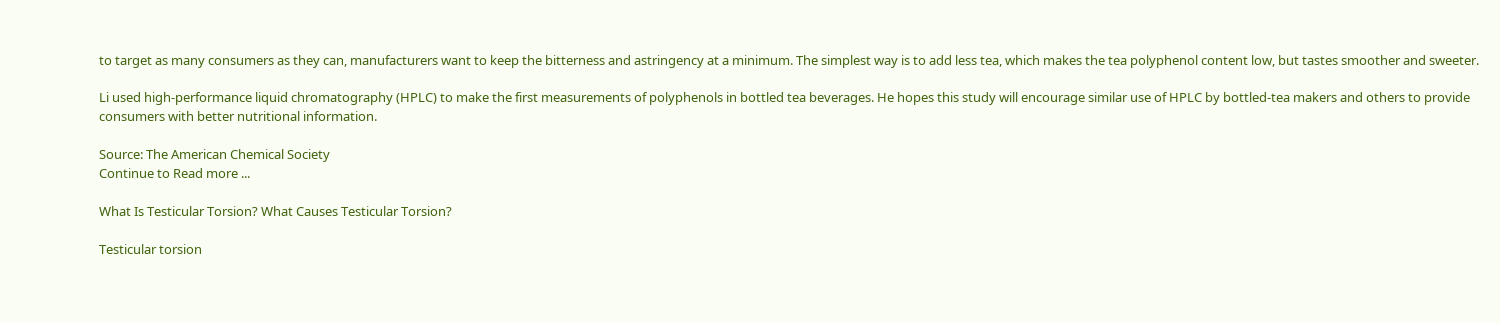to target as many consumers as they can, manufacturers want to keep the bitterness and astringency at a minimum. The simplest way is to add less tea, which makes the tea polyphenol content low, but tastes smoother and sweeter.

Li used high-performance liquid chromatography (HPLC) to make the first measurements of polyphenols in bottled tea beverages. He hopes this study will encourage similar use of HPLC by bottled-tea makers and others to provide consumers with better nutritional information.

Source: The American Chemical Society
Continue to Read more ...

What Is Testicular Torsion? What Causes Testicular Torsion?

Testicular torsion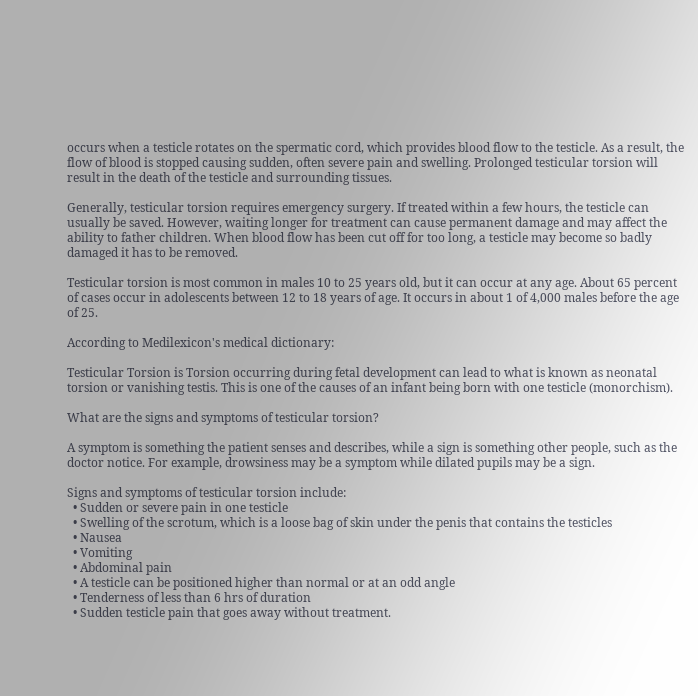occurs when a testicle rotates on the spermatic cord, which provides blood flow to the testicle. As a result, the flow of blood is stopped causing sudden, often severe pain and swelling. Prolonged testicular torsion will result in the death of the testicle and surrounding tissues.

Generally, testicular torsion requires emergency surgery. If treated within a few hours, the testicle can usually be saved. However, waiting longer for treatment can cause permanent damage and may affect the ability to father children. When blood flow has been cut off for too long, a testicle may become so badly damaged it has to be removed.

Testicular torsion is most common in males 10 to 25 years old, but it can occur at any age. About 65 percent of cases occur in adolescents between 12 to 18 years of age. It occurs in about 1 of 4,000 males before the age of 25.

According to Medilexicon's medical dictionary:

Testicular Torsion is Torsion occurring during fetal development can lead to what is known as neonatal torsion or vanishing testis. This is one of the causes of an infant being born with one testicle (monorchism).

What are the signs and symptoms of testicular torsion?

A symptom is something the patient senses and describes, while a sign is something other people, such as the doctor notice. For example, drowsiness may be a symptom while dilated pupils may be a sign.

Signs and symptoms of testicular torsion include:
  • Sudden or severe pain in one testicle
  • Swelling of the scrotum, which is a loose bag of skin under the penis that contains the testicles
  • Nausea
  • Vomiting
  • Abdominal pain
  • A testicle can be positioned higher than normal or at an odd angle
  • Tenderness of less than 6 hrs of duration
  • Sudden testicle pain that goes away without treatment.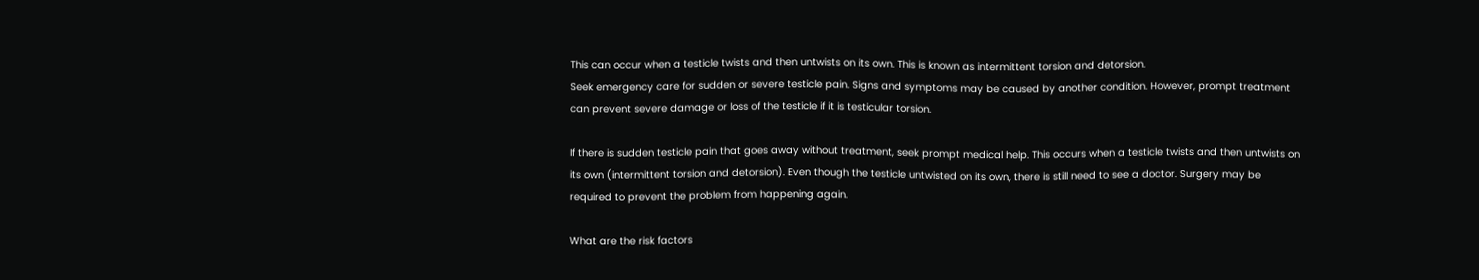This can occur when a testicle twists and then untwists on its own. This is known as intermittent torsion and detorsion.
Seek emergency care for sudden or severe testicle pain. Signs and symptoms may be caused by another condition. However, prompt treatment can prevent severe damage or loss of the testicle if it is testicular torsion.

If there is sudden testicle pain that goes away without treatment, seek prompt medical help. This occurs when a testicle twists and then untwists on its own (intermittent torsion and detorsion). Even though the testicle untwisted on its own, there is still need to see a doctor. Surgery may be required to prevent the problem from happening again.

What are the risk factors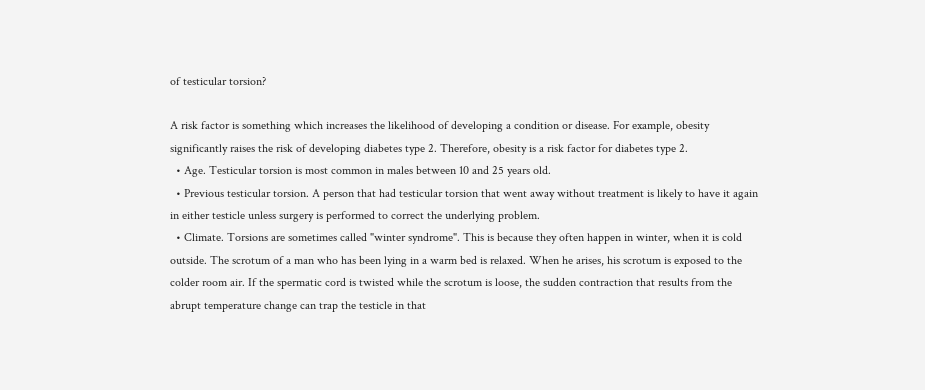of testicular torsion?

A risk factor is something which increases the likelihood of developing a condition or disease. For example, obesity significantly raises the risk of developing diabetes type 2. Therefore, obesity is a risk factor for diabetes type 2.
  • Age. Testicular torsion is most common in males between 10 and 25 years old.
  • Previous testicular torsion. A person that had testicular torsion that went away without treatment is likely to have it again in either testicle unless surgery is performed to correct the underlying problem.
  • Climate. Torsions are sometimes called "winter syndrome". This is because they often happen in winter, when it is cold outside. The scrotum of a man who has been lying in a warm bed is relaxed. When he arises, his scrotum is exposed to the colder room air. If the spermatic cord is twisted while the scrotum is loose, the sudden contraction that results from the abrupt temperature change can trap the testicle in that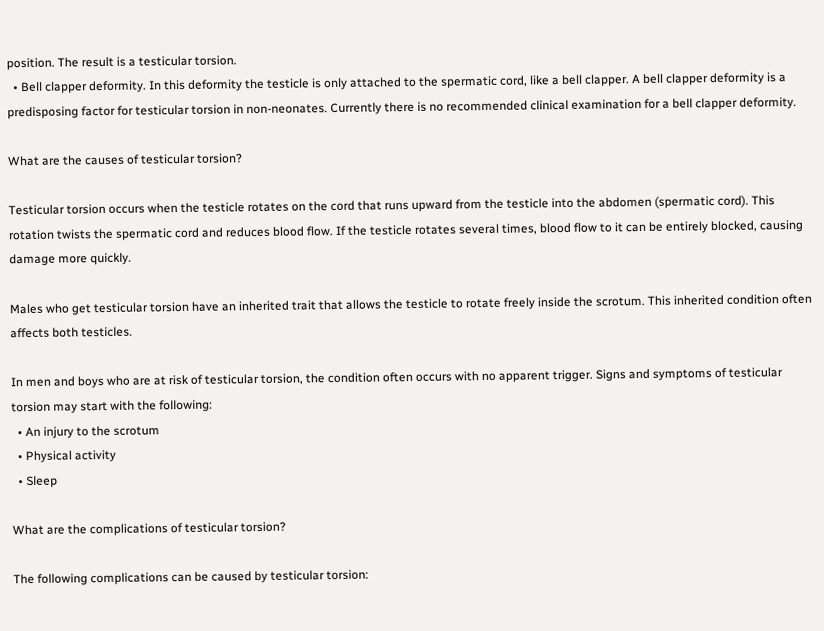position. The result is a testicular torsion.
  • Bell clapper deformity. In this deformity the testicle is only attached to the spermatic cord, like a bell clapper. A bell clapper deformity is a predisposing factor for testicular torsion in non-neonates. Currently there is no recommended clinical examination for a bell clapper deformity.

What are the causes of testicular torsion?

Testicular torsion occurs when the testicle rotates on the cord that runs upward from the testicle into the abdomen (spermatic cord). This rotation twists the spermatic cord and reduces blood flow. If the testicle rotates several times, blood flow to it can be entirely blocked, causing damage more quickly.

Males who get testicular torsion have an inherited trait that allows the testicle to rotate freely inside the scrotum. This inherited condition often affects both testicles.

In men and boys who are at risk of testicular torsion, the condition often occurs with no apparent trigger. Signs and symptoms of testicular torsion may start with the following:
  • An injury to the scrotum
  • Physical activity
  • Sleep

What are the complications of testicular torsion?

The following complications can be caused by testicular torsion: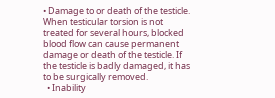• Damage to or death of the testicle. When testicular torsion is not treated for several hours, blocked blood flow can cause permanent damage or death of the testicle. If the testicle is badly damaged, it has to be surgically removed.
  • Inability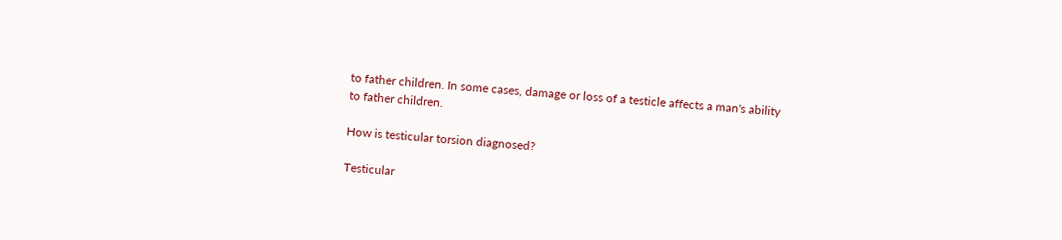to father children. In some cases, damage or loss of a testicle affects a man's ability to father children.

How is testicular torsion diagnosed?

Testicular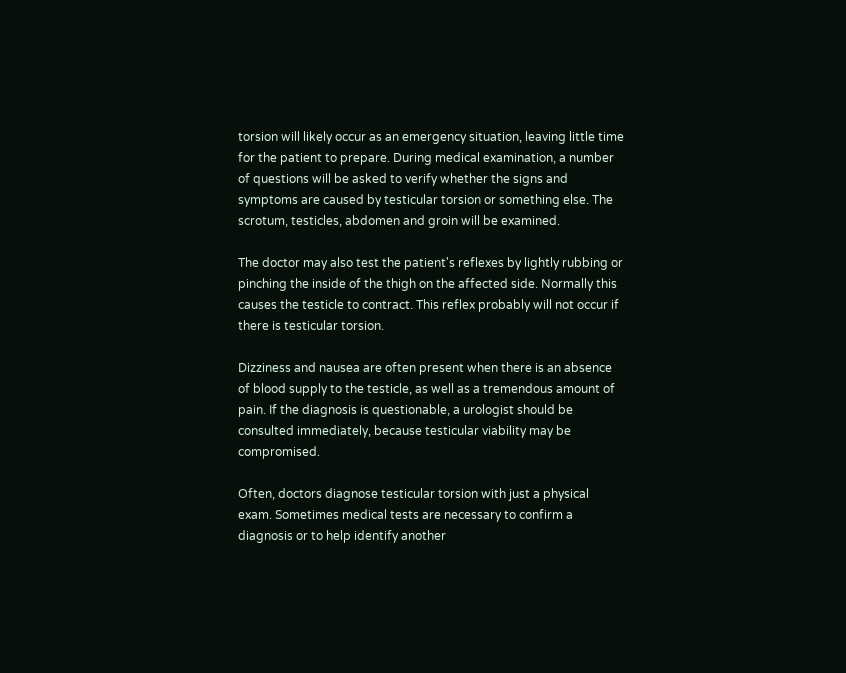torsion will likely occur as an emergency situation, leaving little time for the patient to prepare. During medical examination, a number of questions will be asked to verify whether the signs and symptoms are caused by testicular torsion or something else. The scrotum, testicles, abdomen and groin will be examined.

The doctor may also test the patient's reflexes by lightly rubbing or pinching the inside of the thigh on the affected side. Normally this causes the testicle to contract. This reflex probably will not occur if there is testicular torsion.

Dizziness and nausea are often present when there is an absence of blood supply to the testicle, as well as a tremendous amount of pain. If the diagnosis is questionable, a urologist should be consulted immediately, because testicular viability may be compromised.

Often, doctors diagnose testicular torsion with just a physical exam. Sometimes medical tests are necessary to confirm a diagnosis or to help identify another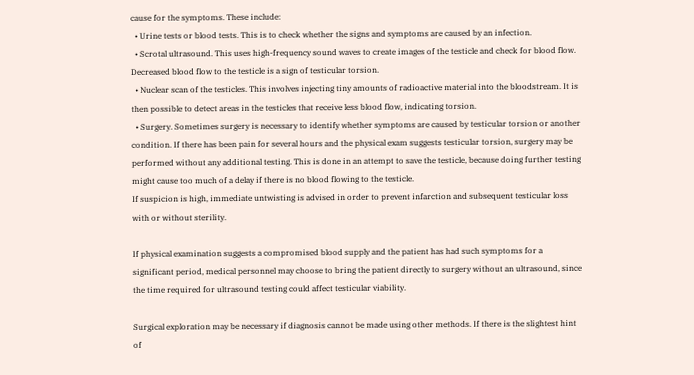cause for the symptoms. These include:
  • Urine tests or blood tests. This is to check whether the signs and symptoms are caused by an infection.
  • Scrotal ultrasound. This uses high-frequency sound waves to create images of the testicle and check for blood flow. Decreased blood flow to the testicle is a sign of testicular torsion.
  • Nuclear scan of the testicles. This involves injecting tiny amounts of radioactive material into the bloodstream. It is then possible to detect areas in the testicles that receive less blood flow, indicating torsion.
  • Surgery. Sometimes surgery is necessary to identify whether symptoms are caused by testicular torsion or another condition. If there has been pain for several hours and the physical exam suggests testicular torsion, surgery may be performed without any additional testing. This is done in an attempt to save the testicle, because doing further testing might cause too much of a delay if there is no blood flowing to the testicle.
If suspicion is high, immediate untwisting is advised in order to prevent infarction and subsequent testicular loss with or without sterility.

If physical examination suggests a compromised blood supply and the patient has had such symptoms for a significant period, medical personnel may choose to bring the patient directly to surgery without an ultrasound, since the time required for ultrasound testing could affect testicular viability.

Surgical exploration may be necessary if diagnosis cannot be made using other methods. If there is the slightest hint of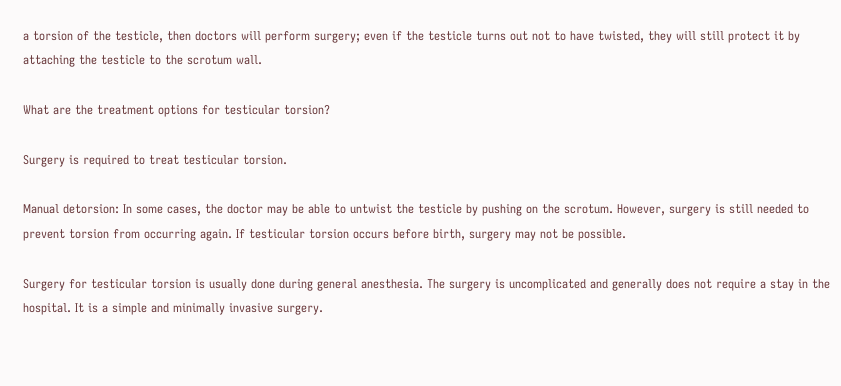a torsion of the testicle, then doctors will perform surgery; even if the testicle turns out not to have twisted, they will still protect it by attaching the testicle to the scrotum wall.

What are the treatment options for testicular torsion?

Surgery is required to treat testicular torsion.

Manual detorsion: In some cases, the doctor may be able to untwist the testicle by pushing on the scrotum. However, surgery is still needed to prevent torsion from occurring again. If testicular torsion occurs before birth, surgery may not be possible.

Surgery for testicular torsion is usually done during general anesthesia. The surgery is uncomplicated and generally does not require a stay in the hospital. It is a simple and minimally invasive surgery.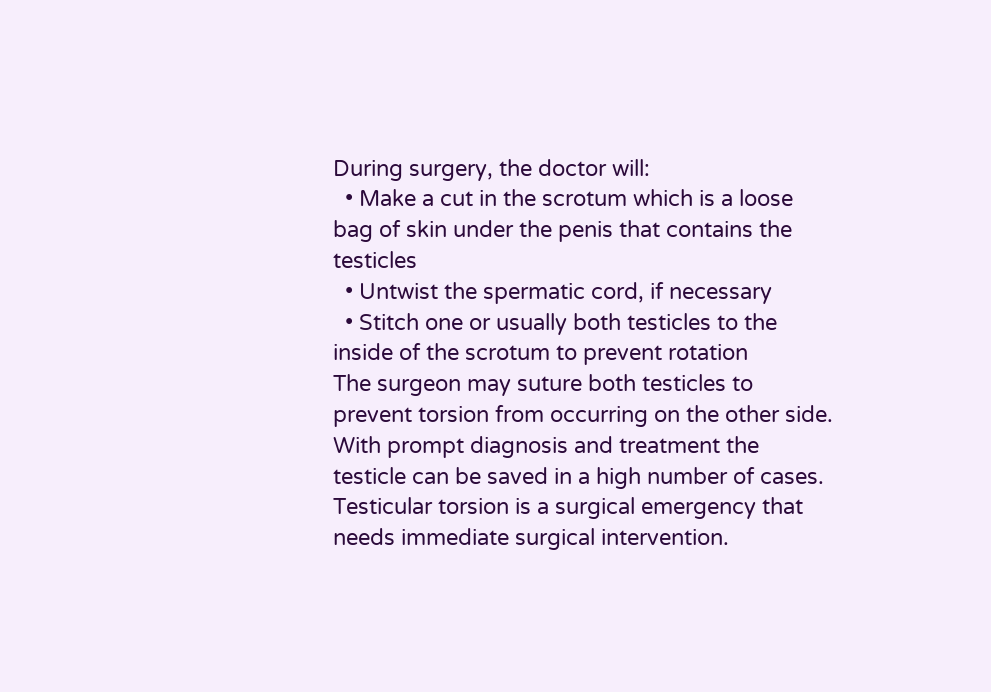During surgery, the doctor will:
  • Make a cut in the scrotum which is a loose bag of skin under the penis that contains the testicles
  • Untwist the spermatic cord, if necessary
  • Stitch one or usually both testicles to the inside of the scrotum to prevent rotation
The surgeon may suture both testicles to prevent torsion from occurring on the other side. With prompt diagnosis and treatment the testicle can be saved in a high number of cases. Testicular torsion is a surgical emergency that needs immediate surgical intervention.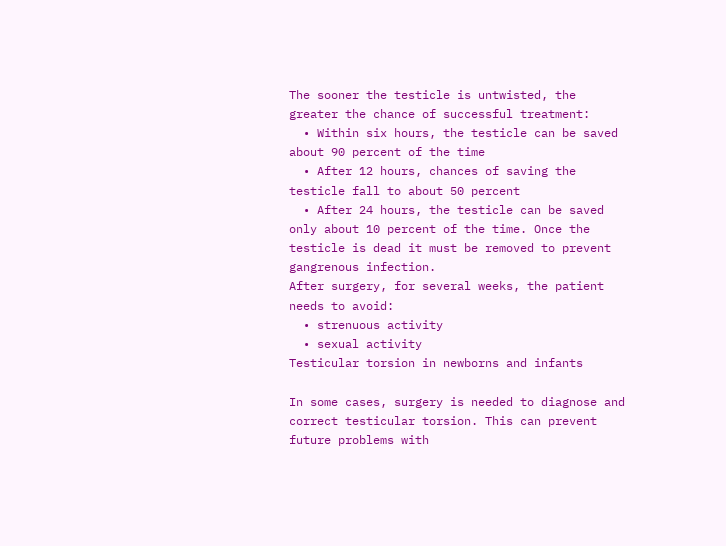The sooner the testicle is untwisted, the greater the chance of successful treatment:
  • Within six hours, the testicle can be saved about 90 percent of the time
  • After 12 hours, chances of saving the testicle fall to about 50 percent
  • After 24 hours, the testicle can be saved only about 10 percent of the time. Once the testicle is dead it must be removed to prevent gangrenous infection.
After surgery, for several weeks, the patient needs to avoid:
  • strenuous activity
  • sexual activity
Testicular torsion in newborns and infants

In some cases, surgery is needed to diagnose and correct testicular torsion. This can prevent future problems with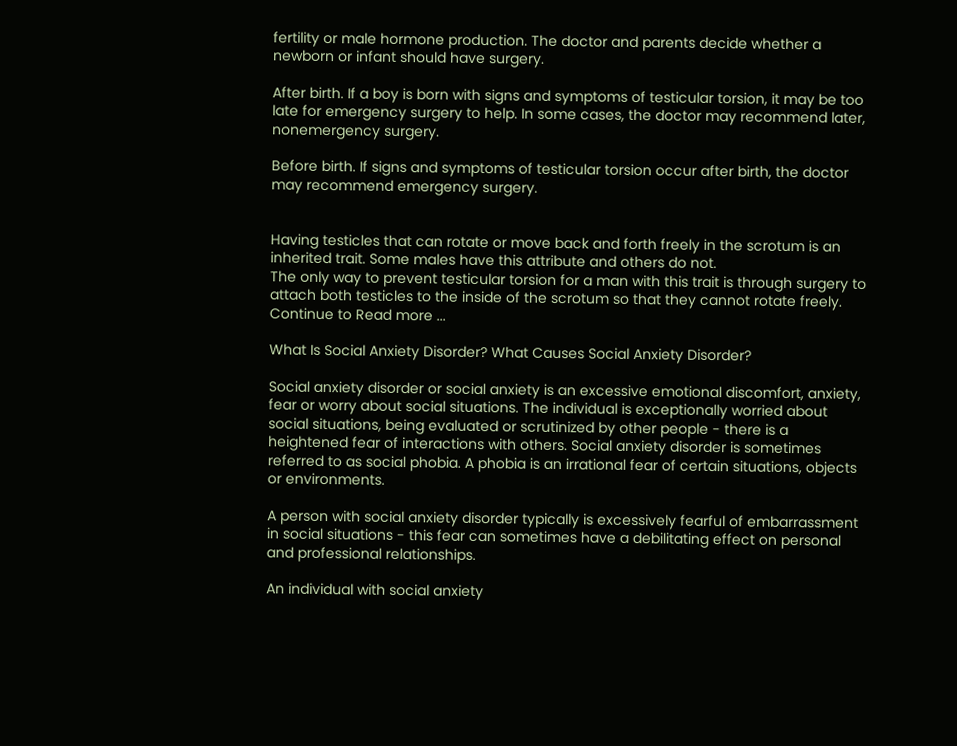fertility or male hormone production. The doctor and parents decide whether a newborn or infant should have surgery.

After birth. If a boy is born with signs and symptoms of testicular torsion, it may be too late for emergency surgery to help. In some cases, the doctor may recommend later, nonemergency surgery.

Before birth. If signs and symptoms of testicular torsion occur after birth, the doctor may recommend emergency surgery.


Having testicles that can rotate or move back and forth freely in the scrotum is an inherited trait. Some males have this attribute and others do not.
The only way to prevent testicular torsion for a man with this trait is through surgery to attach both testicles to the inside of the scrotum so that they cannot rotate freely.
Continue to Read more ...

What Is Social Anxiety Disorder? What Causes Social Anxiety Disorder?

Social anxiety disorder or social anxiety is an excessive emotional discomfort, anxiety, fear or worry about social situations. The individual is exceptionally worried about social situations, being evaluated or scrutinized by other people - there is a heightened fear of interactions with others. Social anxiety disorder is sometimes referred to as social phobia. A phobia is an irrational fear of certain situations, objects or environments.

A person with social anxiety disorder typically is excessively fearful of embarrassment in social situations - this fear can sometimes have a debilitating effect on personal and professional relationships.

An individual with social anxiety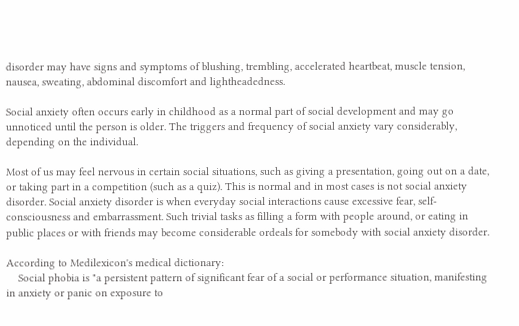disorder may have signs and symptoms of blushing, trembling, accelerated heartbeat, muscle tension, nausea, sweating, abdominal discomfort and lightheadedness.

Social anxiety often occurs early in childhood as a normal part of social development and may go unnoticed until the person is older. The triggers and frequency of social anxiety vary considerably, depending on the individual.

Most of us may feel nervous in certain social situations, such as giving a presentation, going out on a date, or taking part in a competition (such as a quiz). This is normal and in most cases is not social anxiety disorder. Social anxiety disorder is when everyday social interactions cause excessive fear, self-consciousness and embarrassment. Such trivial tasks as filling a form with people around, or eating in public places or with friends may become considerable ordeals for somebody with social anxiety disorder.

According to Medilexicon's medical dictionary:
    Social phobia is "a persistent pattern of significant fear of a social or performance situation, manifesting in anxiety or panic on exposure to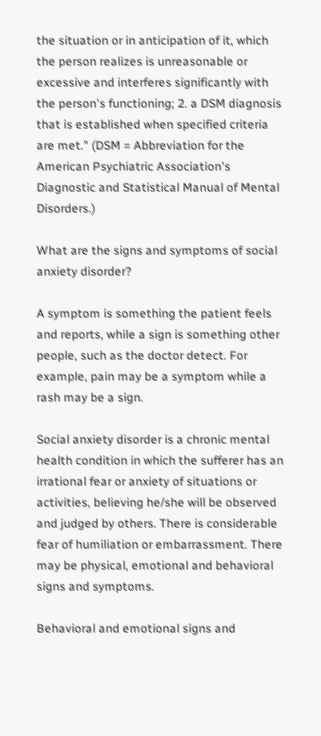the situation or in anticipation of it, which the person realizes is unreasonable or excessive and interferes significantly with the person's functioning; 2. a DSM diagnosis that is established when specified criteria are met." (DSM = Abbreviation for the American Psychiatric Association's Diagnostic and Statistical Manual of Mental Disorders.)

What are the signs and symptoms of social anxiety disorder?

A symptom is something the patient feels and reports, while a sign is something other people, such as the doctor detect. For example, pain may be a symptom while a rash may be a sign.

Social anxiety disorder is a chronic mental health condition in which the sufferer has an irrational fear or anxiety of situations or activities, believing he/she will be observed and judged by others. There is considerable fear of humiliation or embarrassment. There may be physical, emotional and behavioral signs and symptoms.

Behavioral and emotional signs and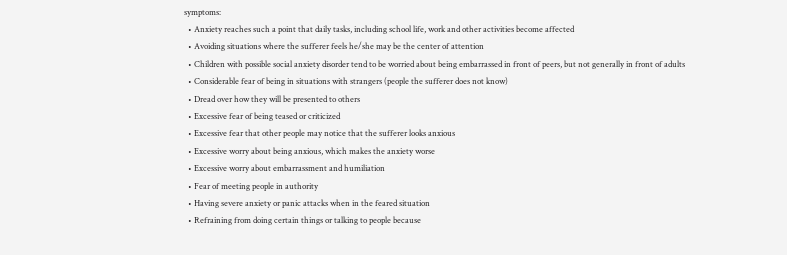symptoms:
  • Anxiety reaches such a point that daily tasks, including school life, work and other activities become affected
  • Avoiding situations where the sufferer feels he/she may be the center of attention
  • Children with possible social anxiety disorder tend to be worried about being embarrassed in front of peers, but not generally in front of adults
  • Considerable fear of being in situations with strangers (people the sufferer does not know)
  • Dread over how they will be presented to others
  • Excessive fear of being teased or criticized
  • Excessive fear that other people may notice that the sufferer looks anxious
  • Excessive worry about being anxious, which makes the anxiety worse
  • Excessive worry about embarrassment and humiliation
  • Fear of meeting people in authority
  • Having severe anxiety or panic attacks when in the feared situation
  • Refraining from doing certain things or talking to people because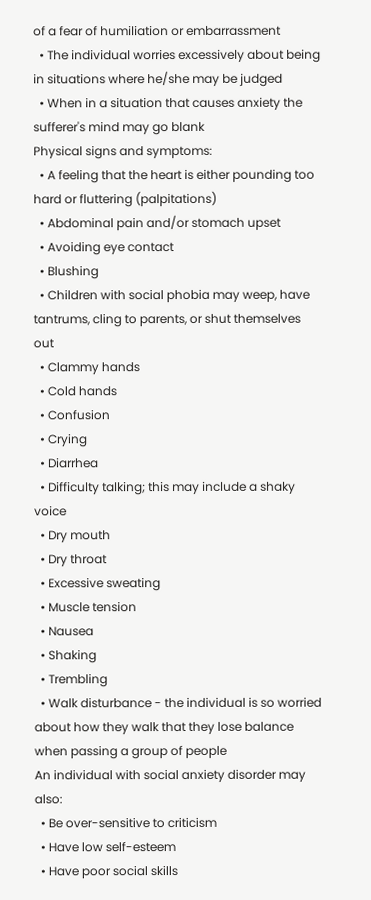of a fear of humiliation or embarrassment
  • The individual worries excessively about being in situations where he/she may be judged
  • When in a situation that causes anxiety the sufferer's mind may go blank
Physical signs and symptoms:
  • A feeling that the heart is either pounding too hard or fluttering (palpitations)
  • Abdominal pain and/or stomach upset
  • Avoiding eye contact
  • Blushing
  • Children with social phobia may weep, have tantrums, cling to parents, or shut themselves out
  • Clammy hands
  • Cold hands
  • Confusion
  • Crying
  • Diarrhea
  • Difficulty talking; this may include a shaky voice
  • Dry mouth
  • Dry throat
  • Excessive sweating
  • Muscle tension
  • Nausea
  • Shaking
  • Trembling
  • Walk disturbance - the individual is so worried about how they walk that they lose balance when passing a group of people
An individual with social anxiety disorder may also:
  • Be over-sensitive to criticism
  • Have low self-esteem
  • Have poor social skills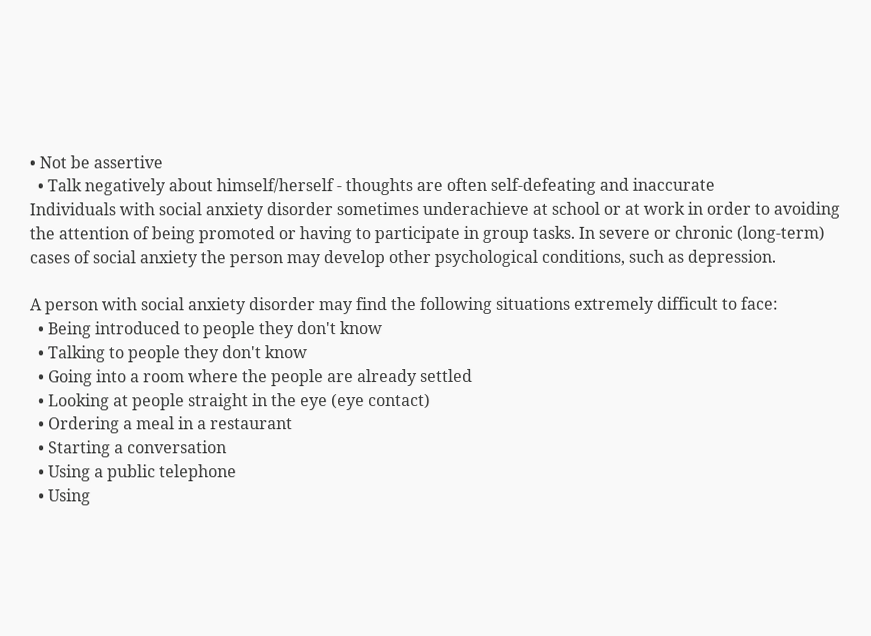• Not be assertive
  • Talk negatively about himself/herself - thoughts are often self-defeating and inaccurate
Individuals with social anxiety disorder sometimes underachieve at school or at work in order to avoiding the attention of being promoted or having to participate in group tasks. In severe or chronic (long-term) cases of social anxiety the person may develop other psychological conditions, such as depression.

A person with social anxiety disorder may find the following situations extremely difficult to face:
  • Being introduced to people they don't know
  • Talking to people they don't know
  • Going into a room where the people are already settled
  • Looking at people straight in the eye (eye contact)
  • Ordering a meal in a restaurant
  • Starting a conversation
  • Using a public telephone
  • Using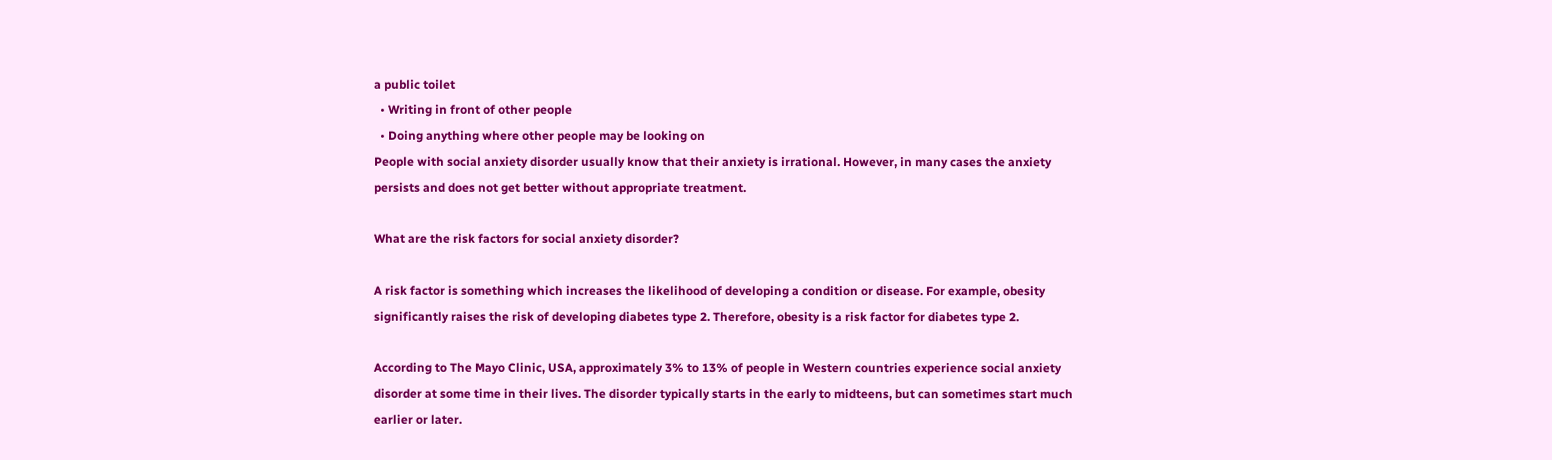a public toilet
  • Writing in front of other people
  • Doing anything where other people may be looking on
People with social anxiety disorder usually know that their anxiety is irrational. However, in many cases the anxiety persists and does not get better without appropriate treatment.

What are the risk factors for social anxiety disorder?

A risk factor is something which increases the likelihood of developing a condition or disease. For example, obesity significantly raises the risk of developing diabetes type 2. Therefore, obesity is a risk factor for diabetes type 2.

According to The Mayo Clinic, USA, approximately 3% to 13% of people in Western countries experience social anxiety disorder at some time in their lives. The disorder typically starts in the early to midteens, but can sometimes start much earlier or later.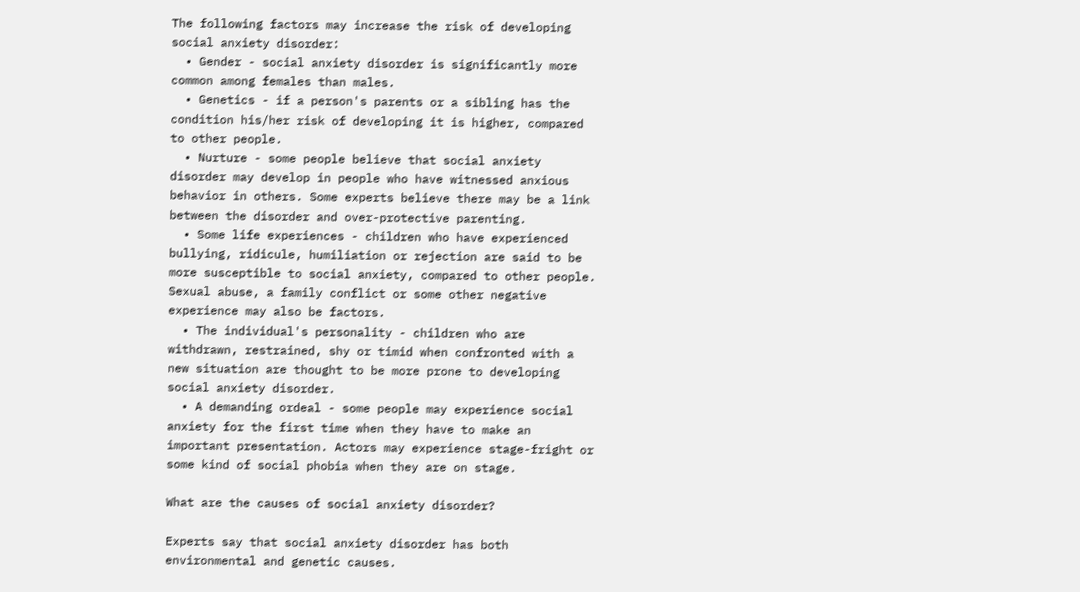The following factors may increase the risk of developing social anxiety disorder:
  • Gender - social anxiety disorder is significantly more common among females than males.
  • Genetics - if a person's parents or a sibling has the condition his/her risk of developing it is higher, compared to other people.
  • Nurture - some people believe that social anxiety disorder may develop in people who have witnessed anxious behavior in others. Some experts believe there may be a link between the disorder and over-protective parenting.
  • Some life experiences - children who have experienced bullying, ridicule, humiliation or rejection are said to be more susceptible to social anxiety, compared to other people. Sexual abuse, a family conflict or some other negative experience may also be factors.
  • The individual's personality - children who are withdrawn, restrained, shy or timid when confronted with a new situation are thought to be more prone to developing social anxiety disorder.
  • A demanding ordeal - some people may experience social anxiety for the first time when they have to make an important presentation. Actors may experience stage-fright or some kind of social phobia when they are on stage.

What are the causes of social anxiety disorder?

Experts say that social anxiety disorder has both environmental and genetic causes.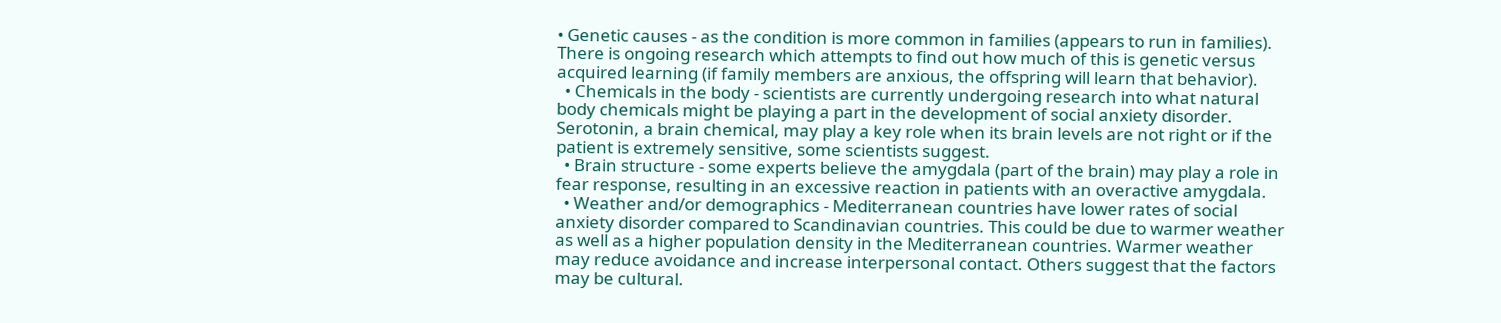• Genetic causes - as the condition is more common in families (appears to run in families). There is ongoing research which attempts to find out how much of this is genetic versus acquired learning (if family members are anxious, the offspring will learn that behavior).
  • Chemicals in the body - scientists are currently undergoing research into what natural body chemicals might be playing a part in the development of social anxiety disorder. Serotonin, a brain chemical, may play a key role when its brain levels are not right or if the patient is extremely sensitive, some scientists suggest.
  • Brain structure - some experts believe the amygdala (part of the brain) may play a role in fear response, resulting in an excessive reaction in patients with an overactive amygdala.
  • Weather and/or demographics - Mediterranean countries have lower rates of social anxiety disorder compared to Scandinavian countries. This could be due to warmer weather as well as a higher population density in the Mediterranean countries. Warmer weather may reduce avoidance and increase interpersonal contact. Others suggest that the factors may be cultural.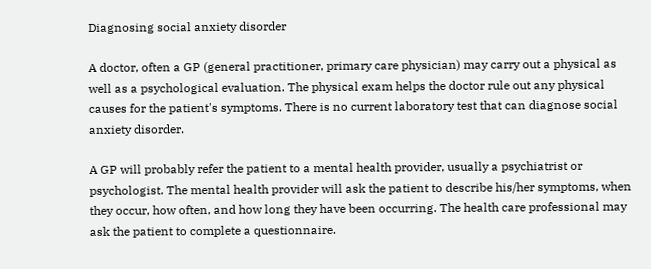Diagnosing social anxiety disorder

A doctor, often a GP (general practitioner, primary care physician) may carry out a physical as well as a psychological evaluation. The physical exam helps the doctor rule out any physical causes for the patient's symptoms. There is no current laboratory test that can diagnose social anxiety disorder.

A GP will probably refer the patient to a mental health provider, usually a psychiatrist or psychologist. The mental health provider will ask the patient to describe his/her symptoms, when they occur, how often, and how long they have been occurring. The health care professional may ask the patient to complete a questionnaire.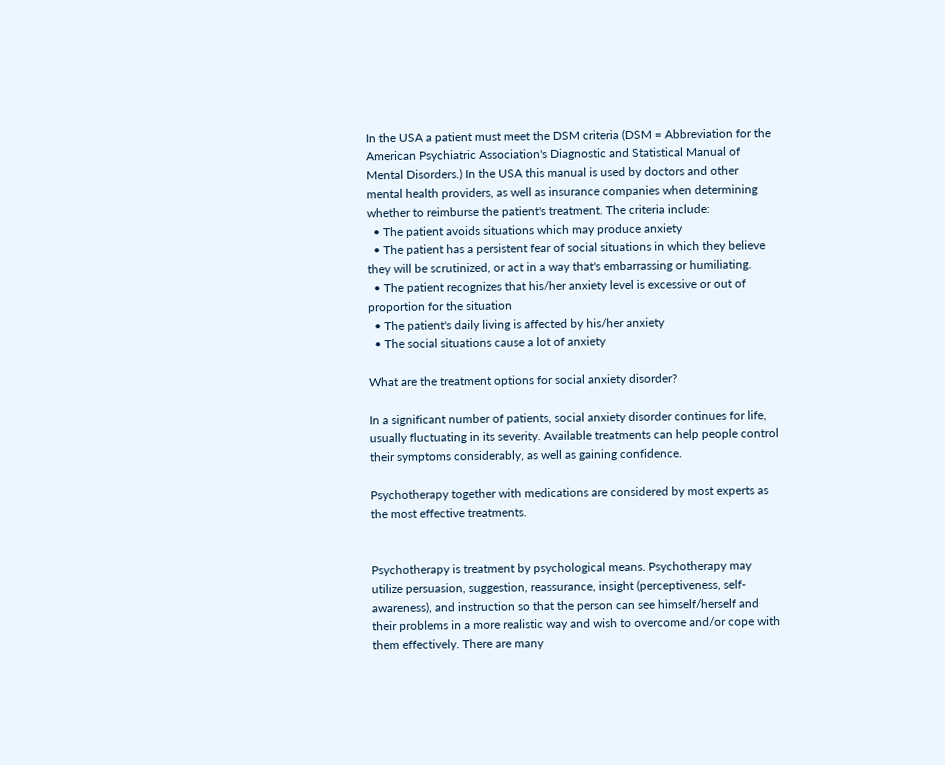In the USA a patient must meet the DSM criteria (DSM = Abbreviation for the American Psychiatric Association's Diagnostic and Statistical Manual of Mental Disorders.) In the USA this manual is used by doctors and other mental health providers, as well as insurance companies when determining whether to reimburse the patient's treatment. The criteria include:
  • The patient avoids situations which may produce anxiety
  • The patient has a persistent fear of social situations in which they believe they will be scrutinized, or act in a way that's embarrassing or humiliating.
  • The patient recognizes that his/her anxiety level is excessive or out of proportion for the situation
  • The patient's daily living is affected by his/her anxiety
  • The social situations cause a lot of anxiety

What are the treatment options for social anxiety disorder?

In a significant number of patients, social anxiety disorder continues for life, usually fluctuating in its severity. Available treatments can help people control their symptoms considerably, as well as gaining confidence.

Psychotherapy together with medications are considered by most experts as the most effective treatments.


Psychotherapy is treatment by psychological means. Psychotherapy may utilize persuasion, suggestion, reassurance, insight (perceptiveness, self-awareness), and instruction so that the person can see himself/herself and their problems in a more realistic way and wish to overcome and/or cope with them effectively. There are many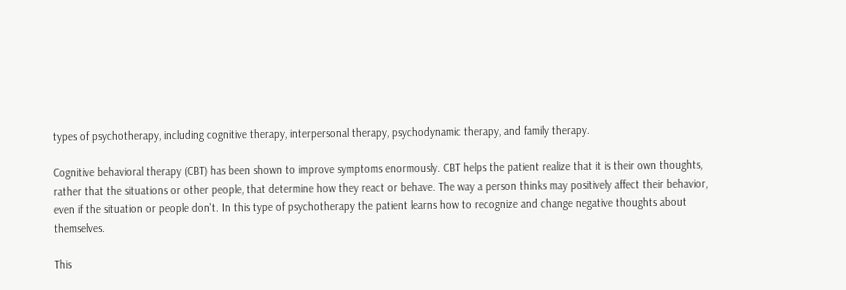types of psychotherapy, including cognitive therapy, interpersonal therapy, psychodynamic therapy, and family therapy.

Cognitive behavioral therapy (CBT) has been shown to improve symptoms enormously. CBT helps the patient realize that it is their own thoughts, rather that the situations or other people, that determine how they react or behave. The way a person thinks may positively affect their behavior, even if the situation or people don't. In this type of psychotherapy the patient learns how to recognize and change negative thoughts about themselves.

This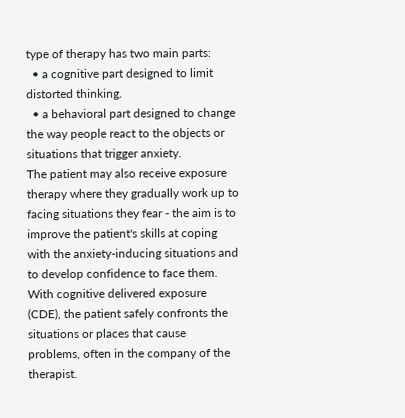type of therapy has two main parts:
  • a cognitive part designed to limit distorted thinking.
  • a behavioral part designed to change the way people react to the objects or situations that trigger anxiety.
The patient may also receive exposure therapy where they gradually work up to facing situations they fear - the aim is to improve the patient's skills at coping with the anxiety-inducing situations and to develop confidence to face them. With cognitive delivered exposure (CDE), the patient safely confronts the situations or places that cause problems, often in the company of the therapist.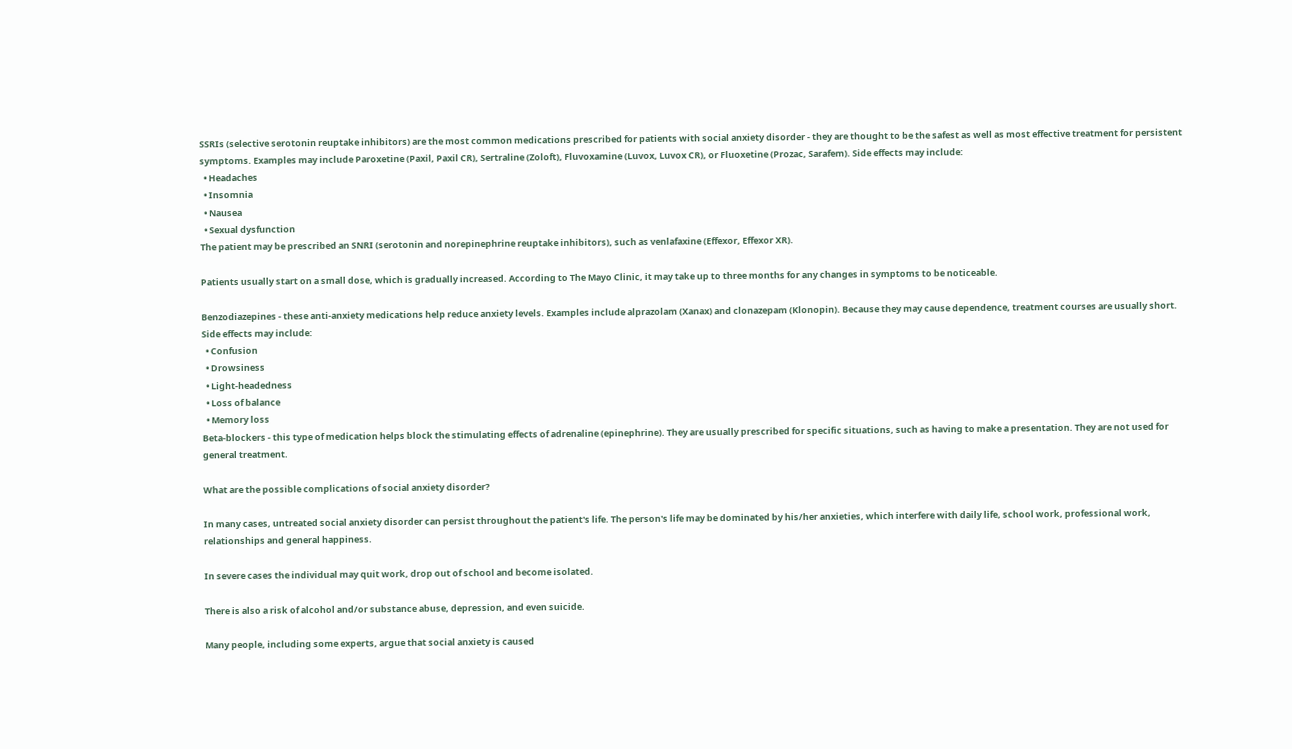SSRIs (selective serotonin reuptake inhibitors) are the most common medications prescribed for patients with social anxiety disorder - they are thought to be the safest as well as most effective treatment for persistent symptoms. Examples may include Paroxetine (Paxil, Paxil CR), Sertraline (Zoloft), Fluvoxamine (Luvox, Luvox CR), or Fluoxetine (Prozac, Sarafem). Side effects may include:
  • Headaches
  • Insomnia
  • Nausea
  • Sexual dysfunction
The patient may be prescribed an SNRI (serotonin and norepinephrine reuptake inhibitors), such as venlafaxine (Effexor, Effexor XR).

Patients usually start on a small dose, which is gradually increased. According to The Mayo Clinic, it may take up to three months for any changes in symptoms to be noticeable.

Benzodiazepines - these anti-anxiety medications help reduce anxiety levels. Examples include alprazolam (Xanax) and clonazepam (Klonopin). Because they may cause dependence, treatment courses are usually short. Side effects may include:
  • Confusion
  • Drowsiness
  • Light-headedness
  • Loss of balance
  • Memory loss
Beta-blockers - this type of medication helps block the stimulating effects of adrenaline (epinephrine). They are usually prescribed for specific situations, such as having to make a presentation. They are not used for general treatment.

What are the possible complications of social anxiety disorder?

In many cases, untreated social anxiety disorder can persist throughout the patient's life. The person's life may be dominated by his/her anxieties, which interfere with daily life, school work, professional work, relationships and general happiness.

In severe cases the individual may quit work, drop out of school and become isolated.

There is also a risk of alcohol and/or substance abuse, depression, and even suicide.

Many people, including some experts, argue that social anxiety is caused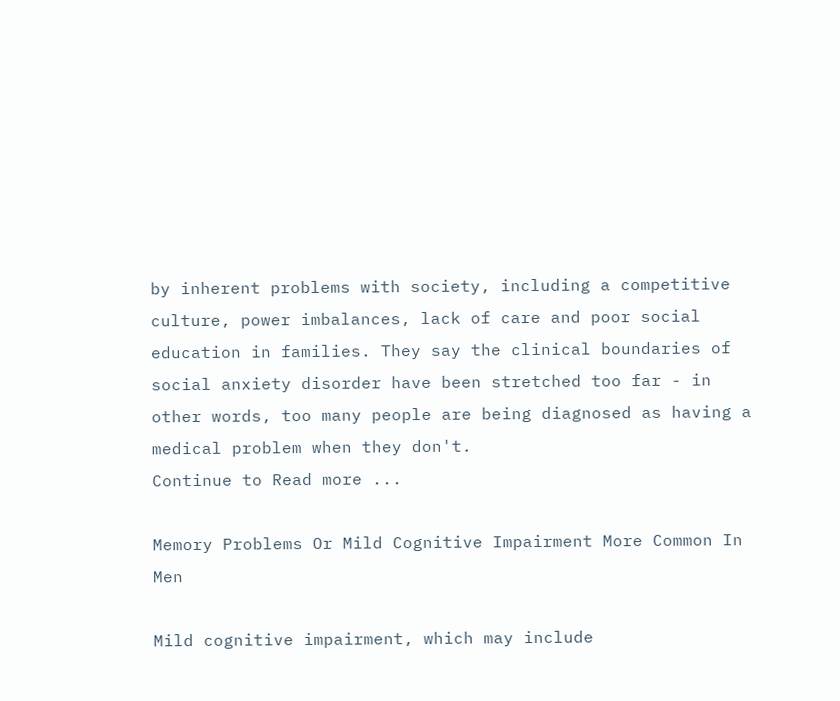by inherent problems with society, including a competitive culture, power imbalances, lack of care and poor social education in families. They say the clinical boundaries of social anxiety disorder have been stretched too far - in other words, too many people are being diagnosed as having a medical problem when they don't.
Continue to Read more ...

Memory Problems Or Mild Cognitive Impairment More Common In Men

Mild cognitive impairment, which may include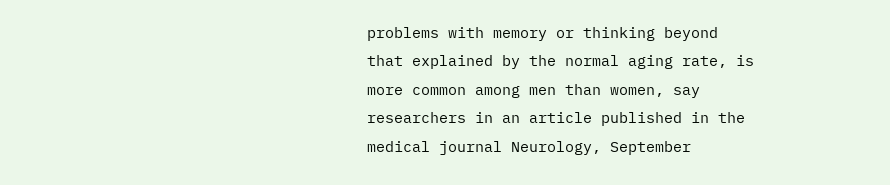problems with memory or thinking beyond that explained by the normal aging rate, is more common among men than women, say researchers in an article published in the medical journal Neurology, September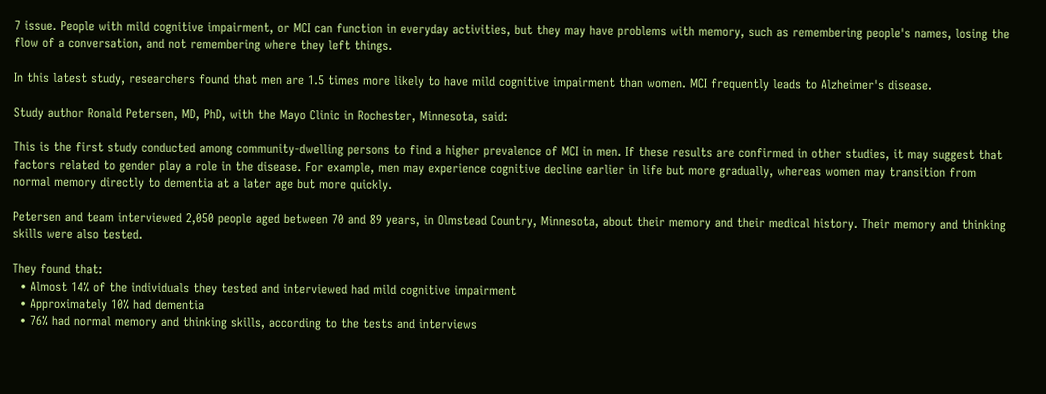7 issue. People with mild cognitive impairment, or MCI can function in everyday activities, but they may have problems with memory, such as remembering people's names, losing the flow of a conversation, and not remembering where they left things.

In this latest study, researchers found that men are 1.5 times more likely to have mild cognitive impairment than women. MCI frequently leads to Alzheimer's disease.

Study author Ronald Petersen, MD, PhD, with the Mayo Clinic in Rochester, Minnesota, said:

This is the first study conducted among community-dwelling persons to find a higher prevalence of MCI in men. If these results are confirmed in other studies, it may suggest that factors related to gender play a role in the disease. For example, men may experience cognitive decline earlier in life but more gradually, whereas women may transition from normal memory directly to dementia at a later age but more quickly.

Petersen and team interviewed 2,050 people aged between 70 and 89 years, in Olmstead Country, Minnesota, about their memory and their medical history. Their memory and thinking skills were also tested.

They found that:
  • Almost 14% of the individuals they tested and interviewed had mild cognitive impairment
  • Approximately 10% had dementia
  • 76% had normal memory and thinking skills, according to the tests and interviews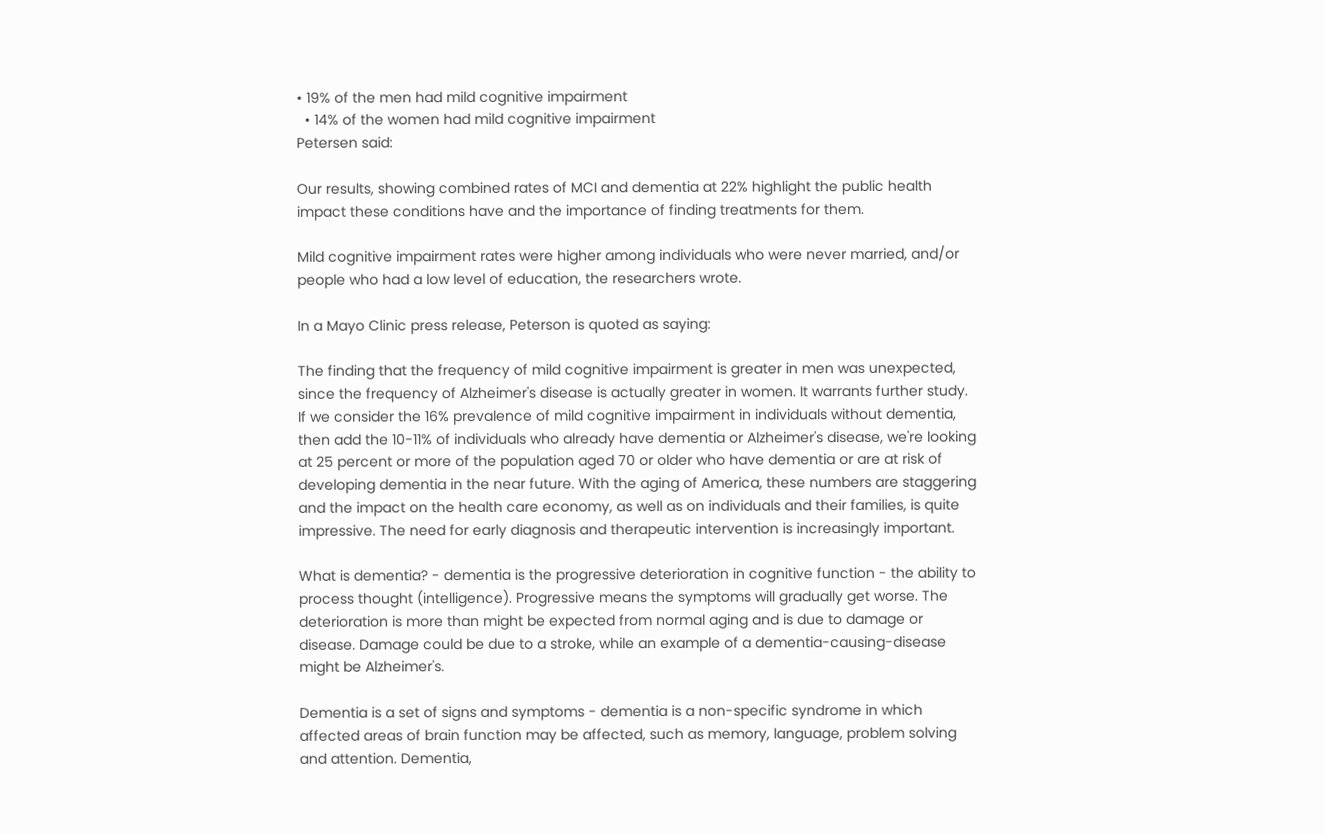• 19% of the men had mild cognitive impairment
  • 14% of the women had mild cognitive impairment
Petersen said:

Our results, showing combined rates of MCI and dementia at 22% highlight the public health impact these conditions have and the importance of finding treatments for them.

Mild cognitive impairment rates were higher among individuals who were never married, and/or people who had a low level of education, the researchers wrote.

In a Mayo Clinic press release, Peterson is quoted as saying:

The finding that the frequency of mild cognitive impairment is greater in men was unexpected, since the frequency of Alzheimer's disease is actually greater in women. It warrants further study. If we consider the 16% prevalence of mild cognitive impairment in individuals without dementia, then add the 10-11% of individuals who already have dementia or Alzheimer's disease, we're looking at 25 percent or more of the population aged 70 or older who have dementia or are at risk of developing dementia in the near future. With the aging of America, these numbers are staggering and the impact on the health care economy, as well as on individuals and their families, is quite impressive. The need for early diagnosis and therapeutic intervention is increasingly important.

What is dementia? - dementia is the progressive deterioration in cognitive function - the ability to process thought (intelligence). Progressive means the symptoms will gradually get worse. The deterioration is more than might be expected from normal aging and is due to damage or disease. Damage could be due to a stroke, while an example of a dementia-causing-disease might be Alzheimer's.

Dementia is a set of signs and symptoms - dementia is a non-specific syndrome in which affected areas of brain function may be affected, such as memory, language, problem solving and attention. Dementia,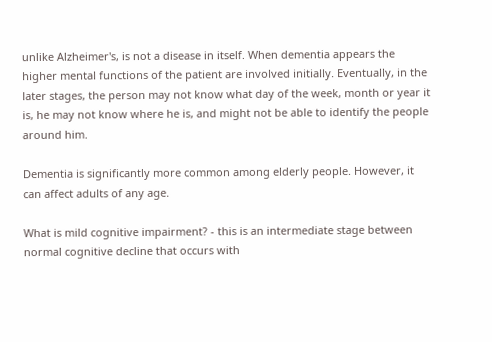unlike Alzheimer's, is not a disease in itself. When dementia appears the higher mental functions of the patient are involved initially. Eventually, in the later stages, the person may not know what day of the week, month or year it is, he may not know where he is, and might not be able to identify the people around him.

Dementia is significantly more common among elderly people. However, it can affect adults of any age.

What is mild cognitive impairment? - this is an intermediate stage between normal cognitive decline that occurs with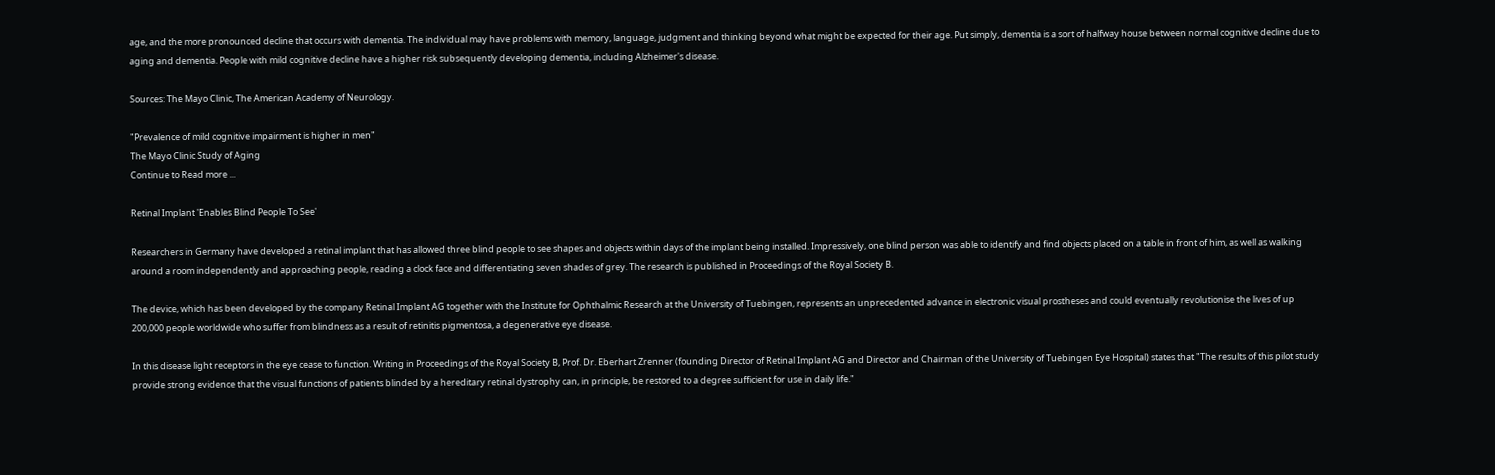age, and the more pronounced decline that occurs with dementia. The individual may have problems with memory, language, judgment and thinking beyond what might be expected for their age. Put simply, dementia is a sort of halfway house between normal cognitive decline due to aging and dementia. People with mild cognitive decline have a higher risk subsequently developing dementia, including Alzheimer's disease.

Sources: The Mayo Clinic, The American Academy of Neurology.

"Prevalence of mild cognitive impairment is higher in men"
The Mayo Clinic Study of Aging
Continue to Read more ...

Retinal Implant 'Enables Blind People To See'

Researchers in Germany have developed a retinal implant that has allowed three blind people to see shapes and objects within days of the implant being installed. Impressively, one blind person was able to identify and find objects placed on a table in front of him, as well as walking around a room independently and approaching people, reading a clock face and differentiating seven shades of grey. The research is published in Proceedings of the Royal Society B.

The device, which has been developed by the company Retinal Implant AG together with the Institute for Ophthalmic Research at the University of Tuebingen, represents an unprecedented advance in electronic visual prostheses and could eventually revolutionise the lives of up 200,000 people worldwide who suffer from blindness as a result of retinitis pigmentosa, a degenerative eye disease.

In this disease light receptors in the eye cease to function. Writing in Proceedings of the Royal Society B, Prof. Dr. Eberhart Zrenner (founding Director of Retinal Implant AG and Director and Chairman of the University of Tuebingen Eye Hospital) states that "The results of this pilot study provide strong evidence that the visual functions of patients blinded by a hereditary retinal dystrophy can, in principle, be restored to a degree sufficient for use in daily life."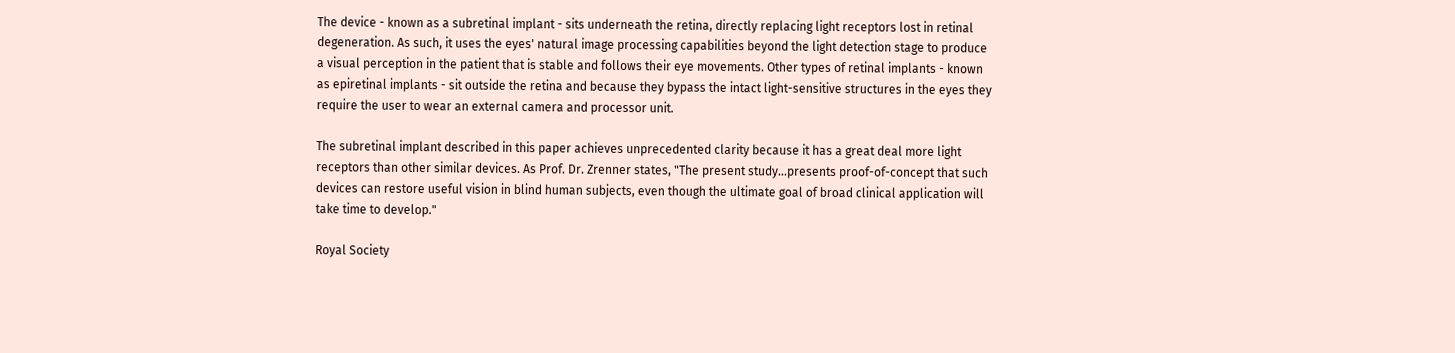The device - known as a subretinal implant - sits underneath the retina, directly replacing light receptors lost in retinal degeneration. As such, it uses the eyes' natural image processing capabilities beyond the light detection stage to produce a visual perception in the patient that is stable and follows their eye movements. Other types of retinal implants - known as epiretinal implants - sit outside the retina and because they bypass the intact light-sensitive structures in the eyes they require the user to wear an external camera and processor unit.

The subretinal implant described in this paper achieves unprecedented clarity because it has a great deal more light receptors than other similar devices. As Prof. Dr. Zrenner states, "The present study...presents proof-of-concept that such devices can restore useful vision in blind human subjects, even though the ultimate goal of broad clinical application will take time to develop."

Royal Society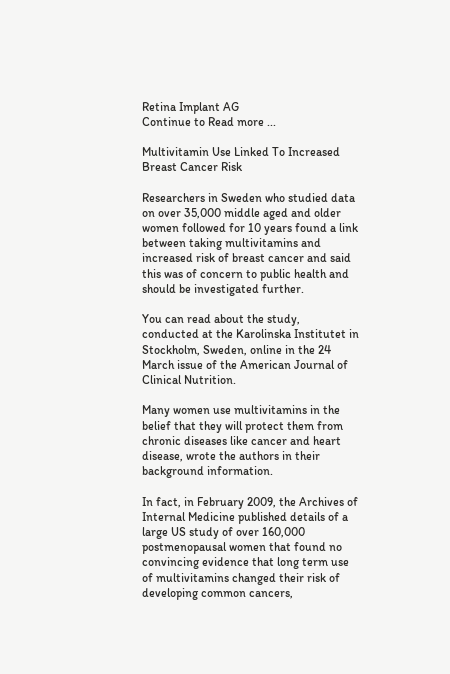Retina Implant AG
Continue to Read more ...

Multivitamin Use Linked To Increased Breast Cancer Risk

Researchers in Sweden who studied data on over 35,000 middle aged and older women followed for 10 years found a link between taking multivitamins and increased risk of breast cancer and said this was of concern to public health and should be investigated further.

You can read about the study, conducted at the Karolinska Institutet in Stockholm, Sweden, online in the 24 March issue of the American Journal of Clinical Nutrition.

Many women use multivitamins in the belief that they will protect them from chronic diseases like cancer and heart disease, wrote the authors in their background information.

In fact, in February 2009, the Archives of Internal Medicine published details of a large US study of over 160,000 postmenopausal women that found no convincing evidence that long term use of multivitamins changed their risk of developing common cancers,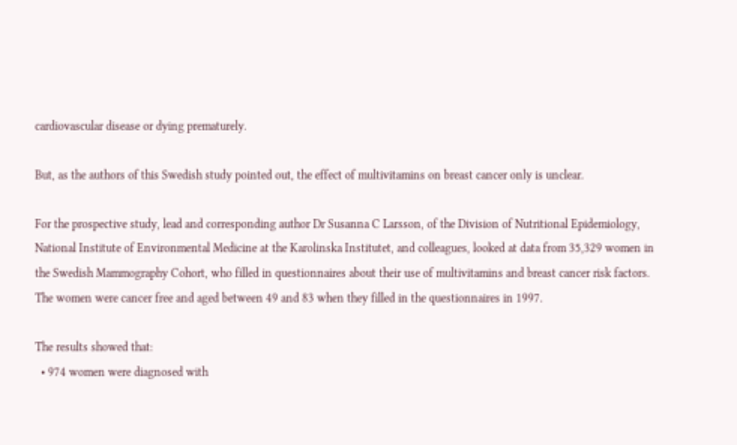cardiovascular disease or dying prematurely.

But, as the authors of this Swedish study pointed out, the effect of multivitamins on breast cancer only is unclear.

For the prospective study, lead and corresponding author Dr Susanna C Larsson, of the Division of Nutritional Epidemiology, National Institute of Environmental Medicine at the Karolinska Institutet, and colleagues, looked at data from 35,329 women in the Swedish Mammography Cohort, who filled in questionnaires about their use of multivitamins and breast cancer risk factors. The women were cancer free and aged between 49 and 83 when they filled in the questionnaires in 1997.

The results showed that:
  • 974 women were diagnosed with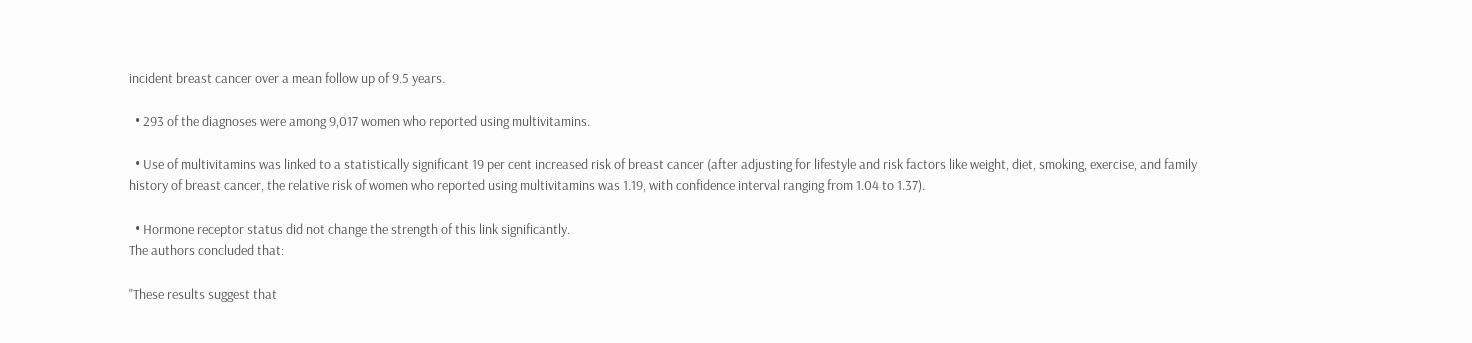incident breast cancer over a mean follow up of 9.5 years.

  • 293 of the diagnoses were among 9,017 women who reported using multivitamins.

  • Use of multivitamins was linked to a statistically significant 19 per cent increased risk of breast cancer (after adjusting for lifestyle and risk factors like weight, diet, smoking, exercise, and family history of breast cancer, the relative risk of women who reported using multivitamins was 1.19, with confidence interval ranging from 1.04 to 1.37).

  • Hormone receptor status did not change the strength of this link significantly.
The authors concluded that:

"These results suggest that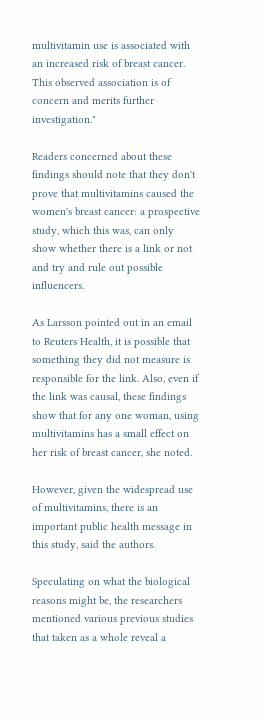multivitamin use is associated with an increased risk of breast cancer. This observed association is of concern and merits further investigation."

Readers concerned about these findings should note that they don't prove that multivitamins caused the women's breast cancer: a prospective study, which this was, can only show whether there is a link or not and try and rule out possible influencers.

As Larsson pointed out in an email to Reuters Health, it is possible that something they did not measure is responsible for the link. Also, even if the link was causal, these findings show that for any one woman, using multivitamins has a small effect on her risk of breast cancer, she noted.

However, given the widespread use of multivitamins, there is an important public health message in this study, said the authors.

Speculating on what the biological reasons might be, the researchers mentioned various previous studies that taken as a whole reveal a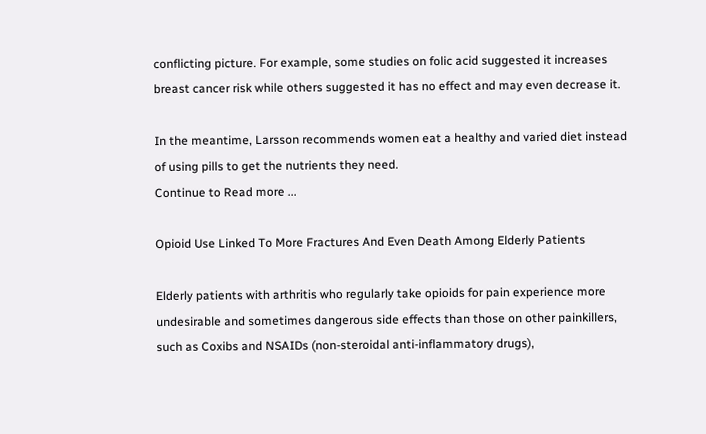conflicting picture. For example, some studies on folic acid suggested it increases breast cancer risk while others suggested it has no effect and may even decrease it.

In the meantime, Larsson recommends women eat a healthy and varied diet instead of using pills to get the nutrients they need.
Continue to Read more ...

Opioid Use Linked To More Fractures And Even Death Among Elderly Patients

Elderly patients with arthritis who regularly take opioids for pain experience more undesirable and sometimes dangerous side effects than those on other painkillers, such as Coxibs and NSAIDs (non-steroidal anti-inflammatory drugs),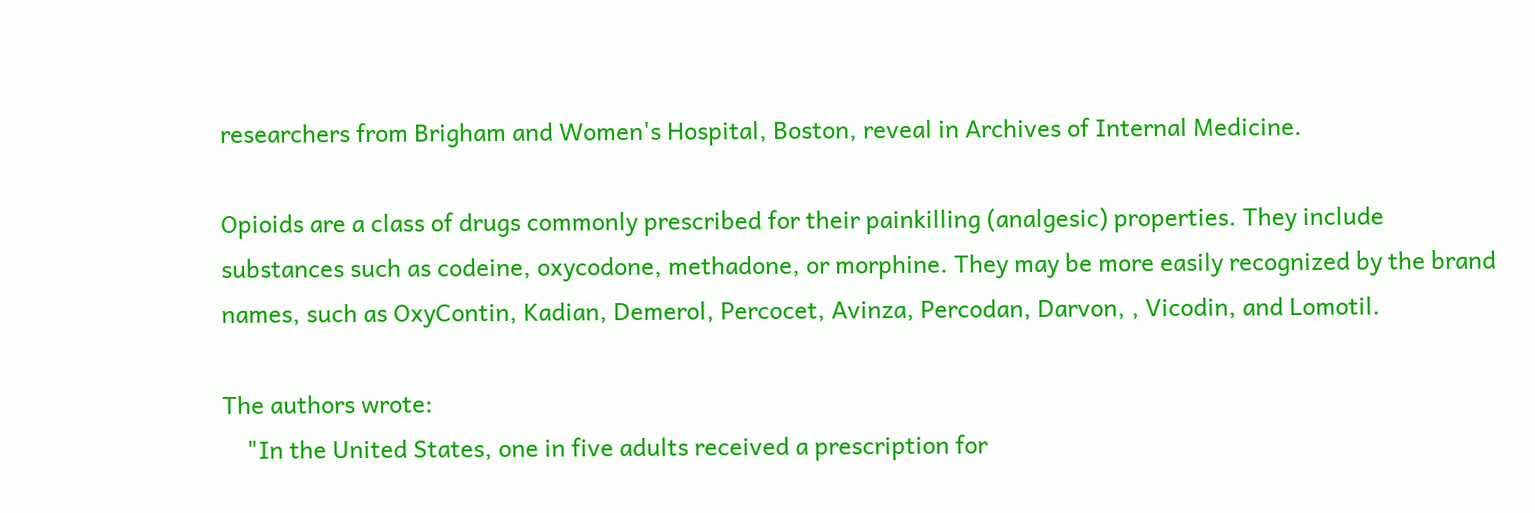researchers from Brigham and Women's Hospital, Boston, reveal in Archives of Internal Medicine.

Opioids are a class of drugs commonly prescribed for their painkilling (analgesic) properties. They include substances such as codeine, oxycodone, methadone, or morphine. They may be more easily recognized by the brand names, such as OxyContin, Kadian, Demerol, Percocet, Avinza, Percodan, Darvon, , Vicodin, and Lomotil.

The authors wrote:
    "In the United States, one in five adults received a prescription for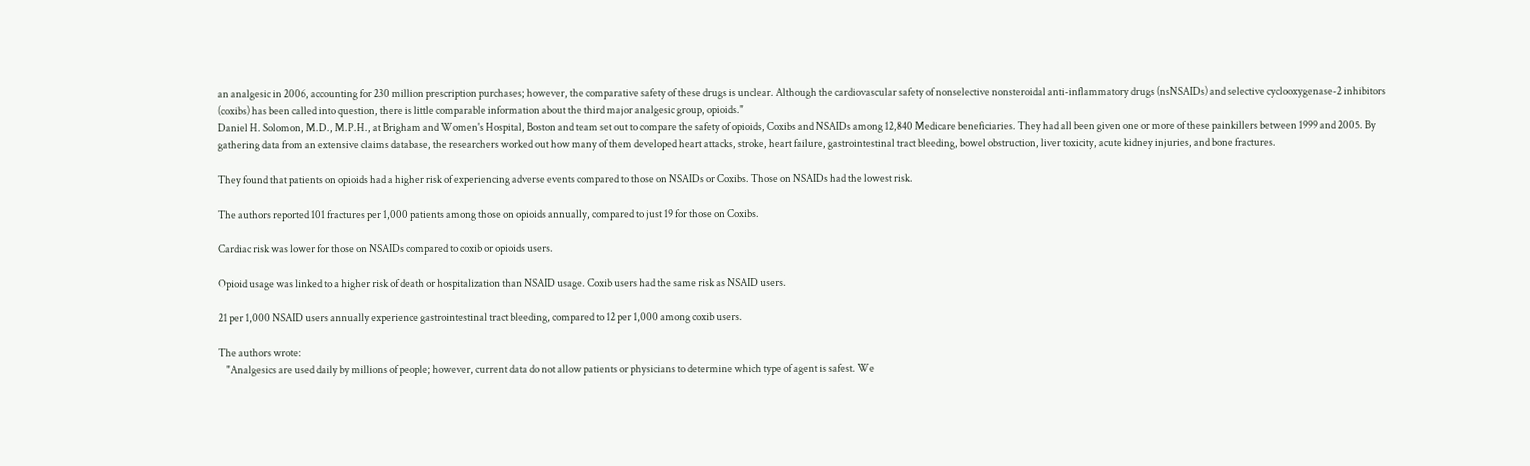an analgesic in 2006, accounting for 230 million prescription purchases; however, the comparative safety of these drugs is unclear. Although the cardiovascular safety of nonselective nonsteroidal anti-inflammatory drugs (nsNSAIDs) and selective cyclooxygenase-2 inhibitors (coxibs) has been called into question, there is little comparable information about the third major analgesic group, opioids."
Daniel H. Solomon, M.D., M.P.H., at Brigham and Women's Hospital, Boston and team set out to compare the safety of opioids, Coxibs and NSAIDs among 12,840 Medicare beneficiaries. They had all been given one or more of these painkillers between 1999 and 2005. By gathering data from an extensive claims database, the researchers worked out how many of them developed heart attacks, stroke, heart failure, gastrointestinal tract bleeding, bowel obstruction, liver toxicity, acute kidney injuries, and bone fractures.

They found that patients on opioids had a higher risk of experiencing adverse events compared to those on NSAIDs or Coxibs. Those on NSAIDs had the lowest risk.

The authors reported 101 fractures per 1,000 patients among those on opioids annually, compared to just 19 for those on Coxibs.

Cardiac risk was lower for those on NSAIDs compared to coxib or opioids users.

Opioid usage was linked to a higher risk of death or hospitalization than NSAID usage. Coxib users had the same risk as NSAID users.

21 per 1,000 NSAID users annually experience gastrointestinal tract bleeding, compared to 12 per 1,000 among coxib users.

The authors wrote:
    "Analgesics are used daily by millions of people; however, current data do not allow patients or physicians to determine which type of agent is safest. We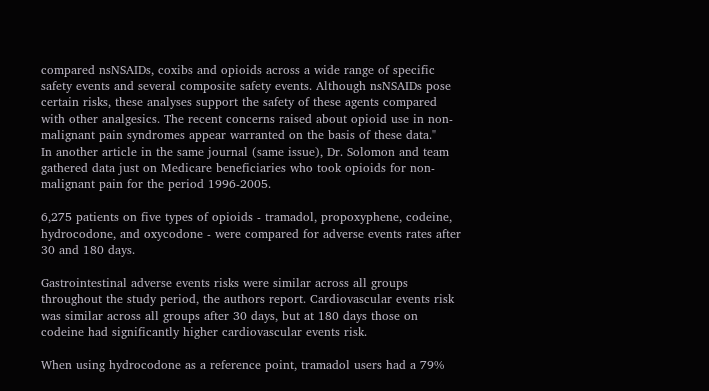compared nsNSAIDs, coxibs and opioids across a wide range of specific safety events and several composite safety events. Although nsNSAIDs pose certain risks, these analyses support the safety of these agents compared with other analgesics. The recent concerns raised about opioid use in non-malignant pain syndromes appear warranted on the basis of these data."
In another article in the same journal (same issue), Dr. Solomon and team gathered data just on Medicare beneficiaries who took opioids for non-malignant pain for the period 1996-2005.

6,275 patients on five types of opioids - tramadol, propoxyphene, codeine, hydrocodone, and oxycodone - were compared for adverse events rates after 30 and 180 days.

Gastrointestinal adverse events risks were similar across all groups throughout the study period, the authors report. Cardiovascular events risk was similar across all groups after 30 days, but at 180 days those on codeine had significantly higher cardiovascular events risk.

When using hydrocodone as a reference point, tramadol users had a 79%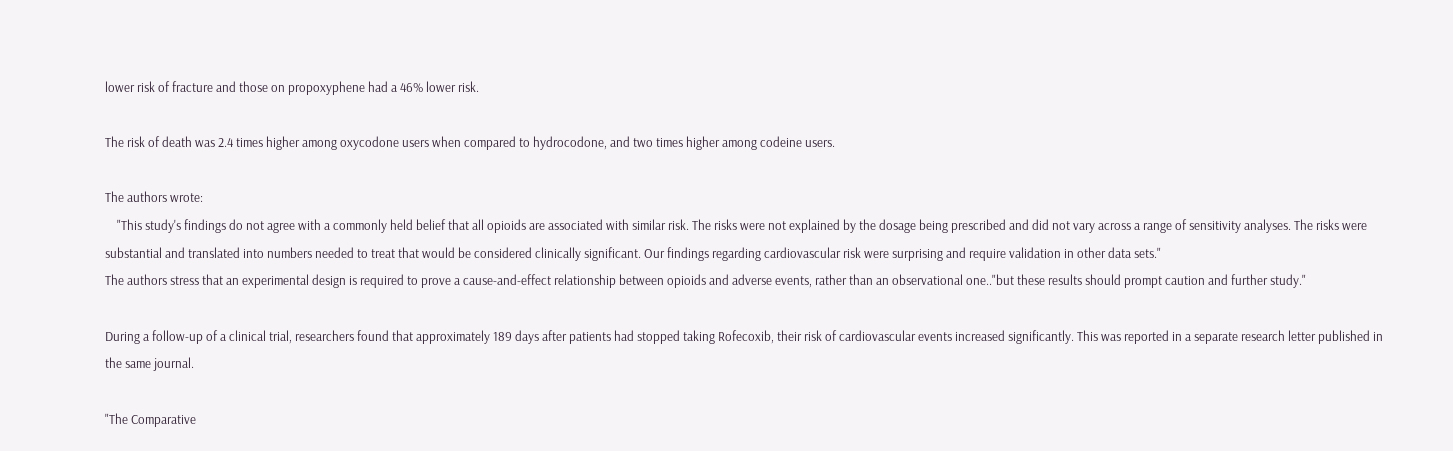lower risk of fracture and those on propoxyphene had a 46% lower risk.

The risk of death was 2.4 times higher among oxycodone users when compared to hydrocodone, and two times higher among codeine users.

The authors wrote:
    "This study's findings do not agree with a commonly held belief that all opioids are associated with similar risk. The risks were not explained by the dosage being prescribed and did not vary across a range of sensitivity analyses. The risks were substantial and translated into numbers needed to treat that would be considered clinically significant. Our findings regarding cardiovascular risk were surprising and require validation in other data sets."
The authors stress that an experimental design is required to prove a cause-and-effect relationship between opioids and adverse events, rather than an observational one.."but these results should prompt caution and further study."

During a follow-up of a clinical trial, researchers found that approximately 189 days after patients had stopped taking Rofecoxib, their risk of cardiovascular events increased significantly. This was reported in a separate research letter published in the same journal.

"The Comparative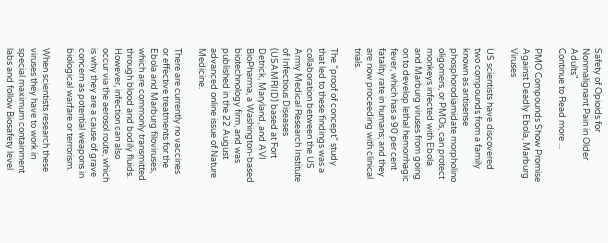Safety of Opioids for Nonmalignant Pain in Older Adults"
Continue to Read more ...

PMO Compounds Show Promise Against Deadly Ebola, Marburg Viruses

US scientists have discovered two compounds from a family known as antisense phosphorodiamidate morpholino oligomers, or PMOs, can protect monkeys infected with Ebola and Marburg viruses from going on to develop lethal hemorrhagic fever, which has a 90 per cent fatality rate in humans; and they are now proceeding with clinical trials.

The "proof of concept" study that led to these findings was a collaboration between the US Army Medical Research Institute of Infectious Diseases (USAMRIID) based at Fort Detrick, Maryland, and AVI BioPharma, a Washington-based biotechnology firm, and was published in the 22 August advanced online issue of Nature Medicine.

There are currently no vaccines or effective treatments for the Ebola and Marburg filoviruses, which are commonly transmitted through blood and bodily fluids. However, infection can also occur via the aerosol route, which is why they are a cause of grave concern as potential weapons in biological warfare or terrorism.

When scientists research these viruses they have to work in special maximum containment labs and follow Biosafety level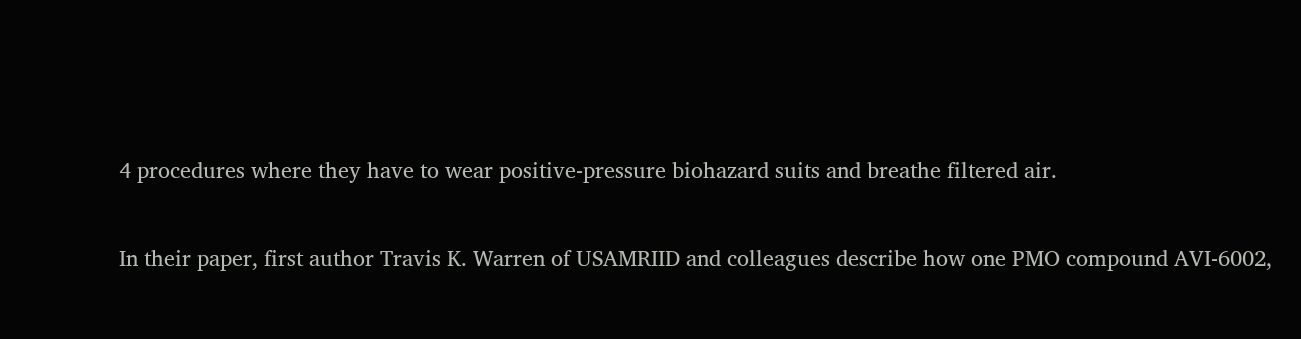4 procedures where they have to wear positive-pressure biohazard suits and breathe filtered air.

In their paper, first author Travis K. Warren of USAMRIID and colleagues describe how one PMO compound AVI-6002,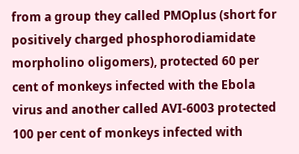from a group they called PMOplus (short for positively charged phosphorodiamidate morpholino oligomers), protected 60 per cent of monkeys infected with the Ebola virus and another called AVI-6003 protected 100 per cent of monkeys infected with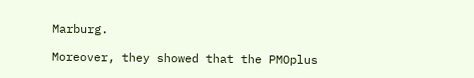Marburg.

Moreover, they showed that the PMOplus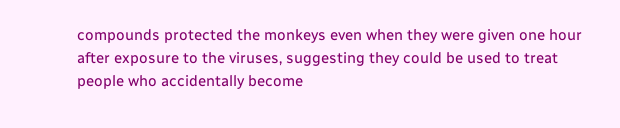compounds protected the monkeys even when they were given one hour after exposure to the viruses, suggesting they could be used to treat people who accidentally become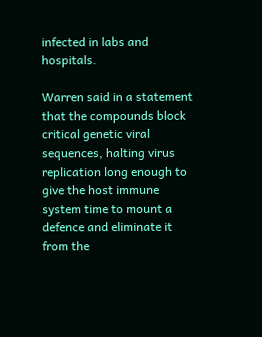infected in labs and hospitals.

Warren said in a statement that the compounds block critical genetic viral sequences, halting virus replication long enough to give the host immune system time to mount a defence and eliminate it from the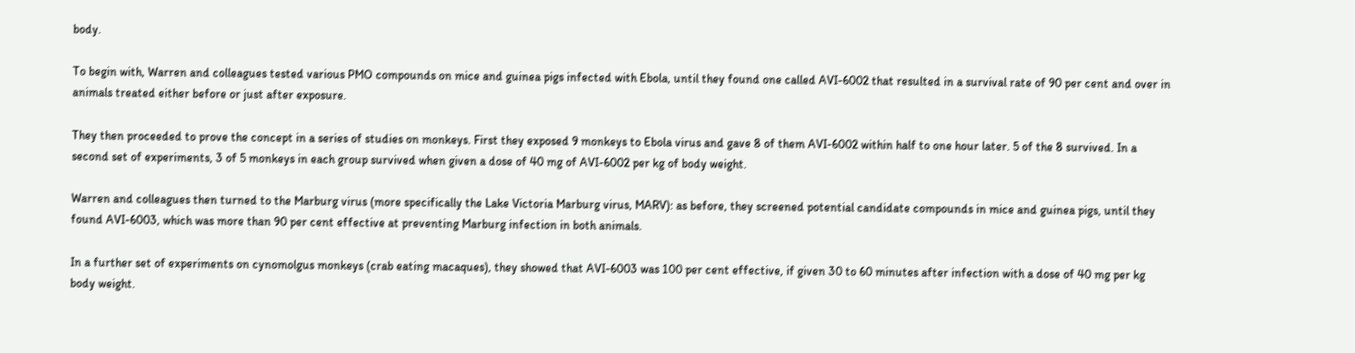body.

To begin with, Warren and colleagues tested various PMO compounds on mice and guinea pigs infected with Ebola, until they found one called AVI-6002 that resulted in a survival rate of 90 per cent and over in animals treated either before or just after exposure.

They then proceeded to prove the concept in a series of studies on monkeys. First they exposed 9 monkeys to Ebola virus and gave 8 of them AVI-6002 within half to one hour later. 5 of the 8 survived. In a second set of experiments, 3 of 5 monkeys in each group survived when given a dose of 40 mg of AVI-6002 per kg of body weight.

Warren and colleagues then turned to the Marburg virus (more specifically the Lake Victoria Marburg virus, MARV): as before, they screened potential candidate compounds in mice and guinea pigs, until they found AVI-6003, which was more than 90 per cent effective at preventing Marburg infection in both animals.

In a further set of experiments on cynomolgus monkeys (crab eating macaques), they showed that AVI-6003 was 100 per cent effective, if given 30 to 60 minutes after infection with a dose of 40 mg per kg body weight.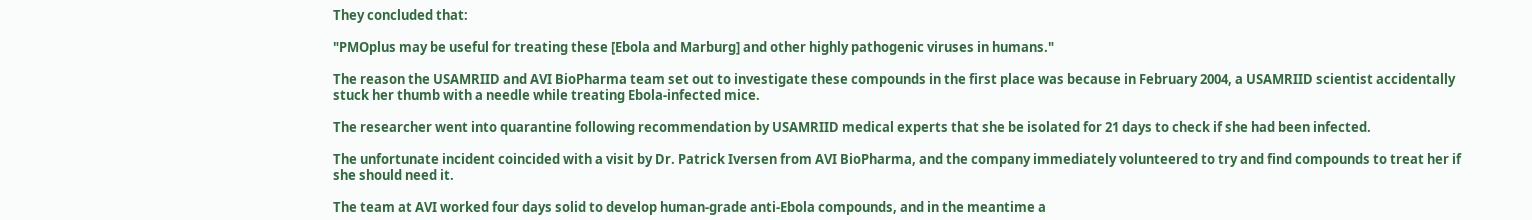They concluded that:

"PMOplus may be useful for treating these [Ebola and Marburg] and other highly pathogenic viruses in humans."

The reason the USAMRIID and AVI BioPharma team set out to investigate these compounds in the first place was because in February 2004, a USAMRIID scientist accidentally stuck her thumb with a needle while treating Ebola-infected mice.

The researcher went into quarantine following recommendation by USAMRIID medical experts that she be isolated for 21 days to check if she had been infected.

The unfortunate incident coincided with a visit by Dr. Patrick Iversen from AVI BioPharma, and the company immediately volunteered to try and find compounds to treat her if she should need it.

The team at AVI worked four days solid to develop human-grade anti-Ebola compounds, and in the meantime a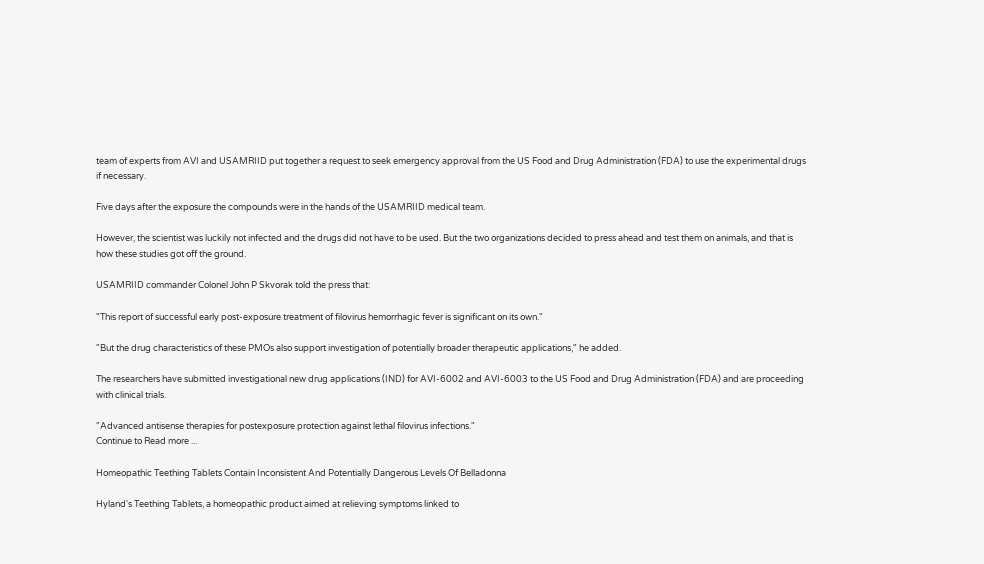team of experts from AVI and USAMRIID put together a request to seek emergency approval from the US Food and Drug Administration (FDA) to use the experimental drugs if necessary.

Five days after the exposure the compounds were in the hands of the USAMRIID medical team.

However, the scientist was luckily not infected and the drugs did not have to be used. But the two organizations decided to press ahead and test them on animals, and that is how these studies got off the ground.

USAMRIID commander Colonel John P Skvorak told the press that:

"This report of successful early post-exposure treatment of filovirus hemorrhagic fever is significant on its own."

"But the drug characteristics of these PMOs also support investigation of potentially broader therapeutic applications," he added.

The researchers have submitted investigational new drug applications (IND) for AVI-6002 and AVI-6003 to the US Food and Drug Administration (FDA) and are proceeding with clinical trials.

"Advanced antisense therapies for postexposure protection against lethal filovirus infections."
Continue to Read more ...

Homeopathic Teething Tablets Contain Inconsistent And Potentially Dangerous Levels Of Belladonna

Hyland's Teething Tablets, a homeopathic product aimed at relieving symptoms linked to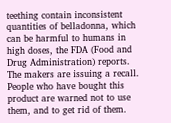teething contain inconsistent quantities of belladonna, which can be harmful to humans in high doses, the FDA (Food and Drug Administration) reports. The makers are issuing a recall. People who have bought this product are warned not to use them, and to get rid of them.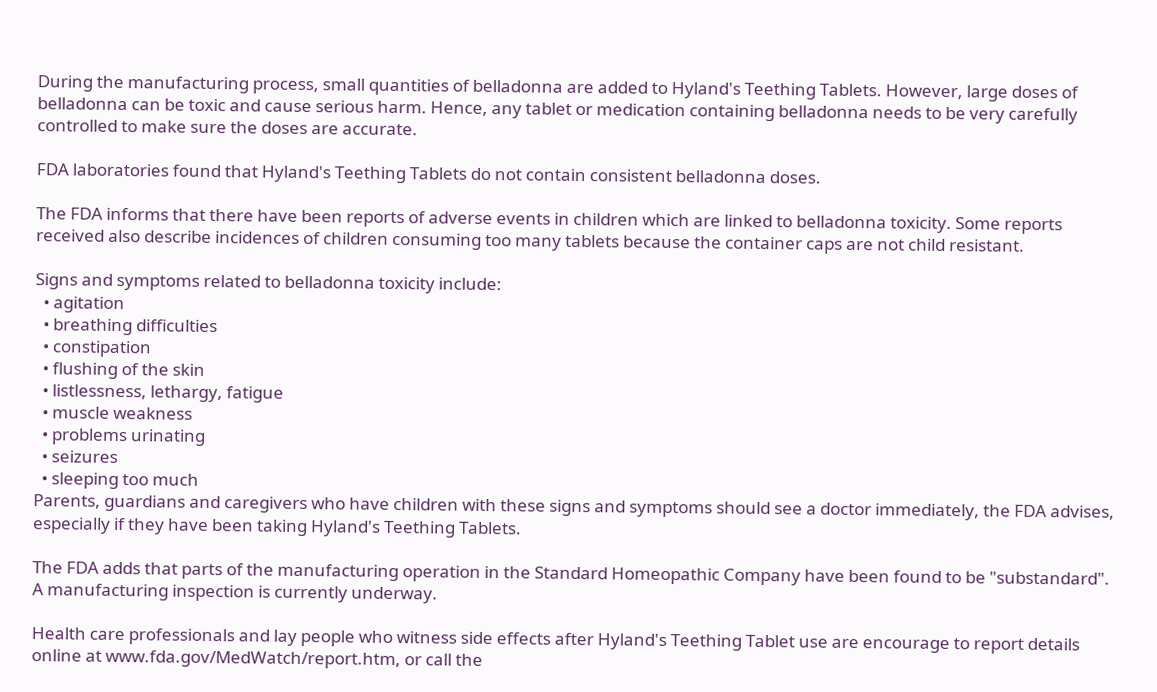During the manufacturing process, small quantities of belladonna are added to Hyland's Teething Tablets. However, large doses of belladonna can be toxic and cause serious harm. Hence, any tablet or medication containing belladonna needs to be very carefully controlled to make sure the doses are accurate.

FDA laboratories found that Hyland's Teething Tablets do not contain consistent belladonna doses.

The FDA informs that there have been reports of adverse events in children which are linked to belladonna toxicity. Some reports received also describe incidences of children consuming too many tablets because the container caps are not child resistant.

Signs and symptoms related to belladonna toxicity include:
  • agitation
  • breathing difficulties
  • constipation
  • flushing of the skin
  • listlessness, lethargy, fatigue
  • muscle weakness
  • problems urinating
  • seizures
  • sleeping too much
Parents, guardians and caregivers who have children with these signs and symptoms should see a doctor immediately, the FDA advises, especially if they have been taking Hyland's Teething Tablets.

The FDA adds that parts of the manufacturing operation in the Standard Homeopathic Company have been found to be "substandard". A manufacturing inspection is currently underway.

Health care professionals and lay people who witness side effects after Hyland's Teething Tablet use are encourage to report details online at www.fda.gov/MedWatch/report.htm, or call the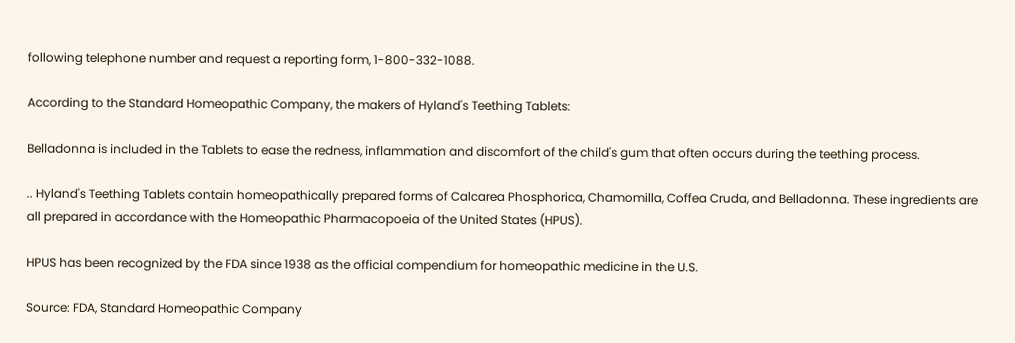following telephone number and request a reporting form, 1-800-332-1088.

According to the Standard Homeopathic Company, the makers of Hyland's Teething Tablets:

Belladonna is included in the Tablets to ease the redness, inflammation and discomfort of the child's gum that often occurs during the teething process.

.. Hyland's Teething Tablets contain homeopathically prepared forms of Calcarea Phosphorica, Chamomilla, Coffea Cruda, and Belladonna. These ingredients are all prepared in accordance with the Homeopathic Pharmacopoeia of the United States (HPUS).

HPUS has been recognized by the FDA since 1938 as the official compendium for homeopathic medicine in the U.S.

Source: FDA, Standard Homeopathic Company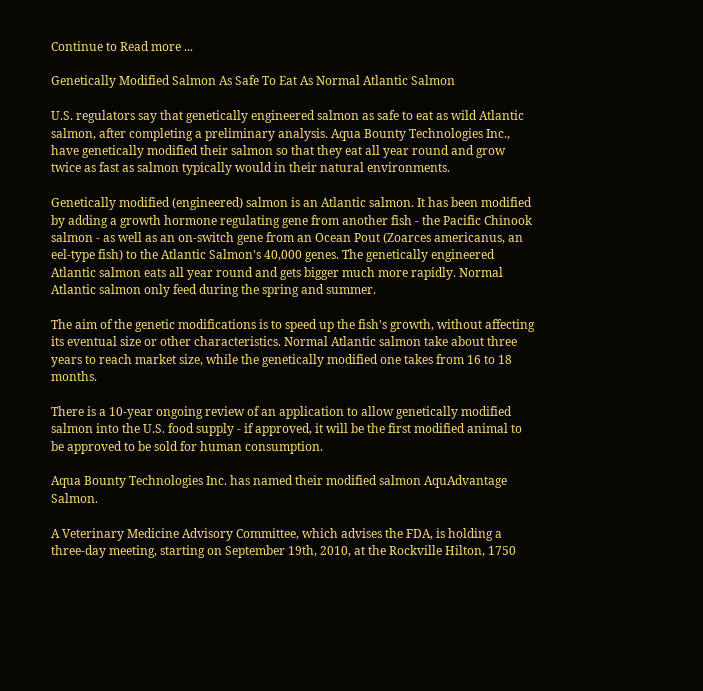Continue to Read more ...

Genetically Modified Salmon As Safe To Eat As Normal Atlantic Salmon

U.S. regulators say that genetically engineered salmon as safe to eat as wild Atlantic salmon, after completing a preliminary analysis. Aqua Bounty Technologies Inc., have genetically modified their salmon so that they eat all year round and grow twice as fast as salmon typically would in their natural environments.

Genetically modified (engineered) salmon is an Atlantic salmon. It has been modified by adding a growth hormone regulating gene from another fish - the Pacific Chinook salmon - as well as an on-switch gene from an Ocean Pout (Zoarces americanus, an eel-type fish) to the Atlantic Salmon's 40,000 genes. The genetically engineered Atlantic salmon eats all year round and gets bigger much more rapidly. Normal Atlantic salmon only feed during the spring and summer.

The aim of the genetic modifications is to speed up the fish's growth, without affecting its eventual size or other characteristics. Normal Atlantic salmon take about three years to reach market size, while the genetically modified one takes from 16 to 18 months.

There is a 10-year ongoing review of an application to allow genetically modified salmon into the U.S. food supply - if approved, it will be the first modified animal to be approved to be sold for human consumption.

Aqua Bounty Technologies Inc. has named their modified salmon AquAdvantage Salmon.

A Veterinary Medicine Advisory Committee, which advises the FDA, is holding a three-day meeting, starting on September 19th, 2010, at the Rockville Hilton, 1750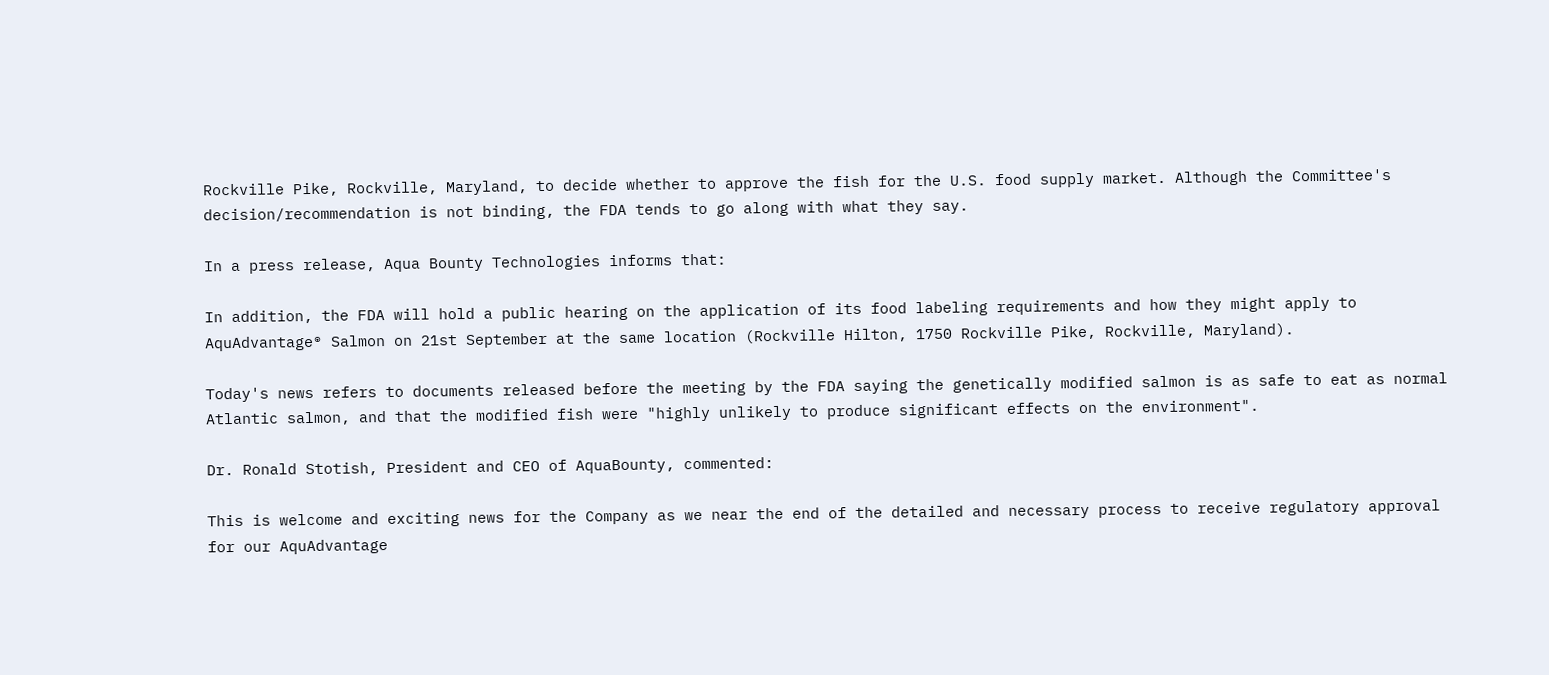Rockville Pike, Rockville, Maryland, to decide whether to approve the fish for the U.S. food supply market. Although the Committee's decision/recommendation is not binding, the FDA tends to go along with what they say.

In a press release, Aqua Bounty Technologies informs that:

In addition, the FDA will hold a public hearing on the application of its food labeling requirements and how they might apply to AquAdvantage® Salmon on 21st September at the same location (Rockville Hilton, 1750 Rockville Pike, Rockville, Maryland).

Today's news refers to documents released before the meeting by the FDA saying the genetically modified salmon is as safe to eat as normal Atlantic salmon, and that the modified fish were "highly unlikely to produce significant effects on the environment".

Dr. Ronald Stotish, President and CEO of AquaBounty, commented:

This is welcome and exciting news for the Company as we near the end of the detailed and necessary process to receive regulatory approval for our AquAdvantage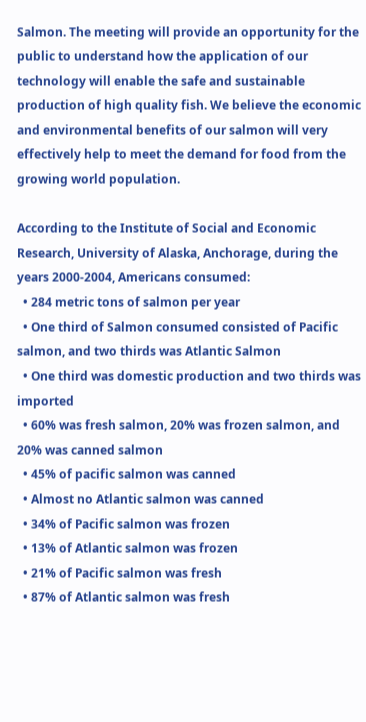Salmon. The meeting will provide an opportunity for the public to understand how the application of our technology will enable the safe and sustainable production of high quality fish. We believe the economic and environmental benefits of our salmon will very effectively help to meet the demand for food from the growing world population.

According to the Institute of Social and Economic Research, University of Alaska, Anchorage, during the years 2000-2004, Americans consumed:
  • 284 metric tons of salmon per year
  • One third of Salmon consumed consisted of Pacific salmon, and two thirds was Atlantic Salmon
  • One third was domestic production and two thirds was imported
  • 60% was fresh salmon, 20% was frozen salmon, and 20% was canned salmon
  • 45% of pacific salmon was canned
  • Almost no Atlantic salmon was canned
  • 34% of Pacific salmon was frozen
  • 13% of Atlantic salmon was frozen
  • 21% of Pacific salmon was fresh
  • 87% of Atlantic salmon was fresh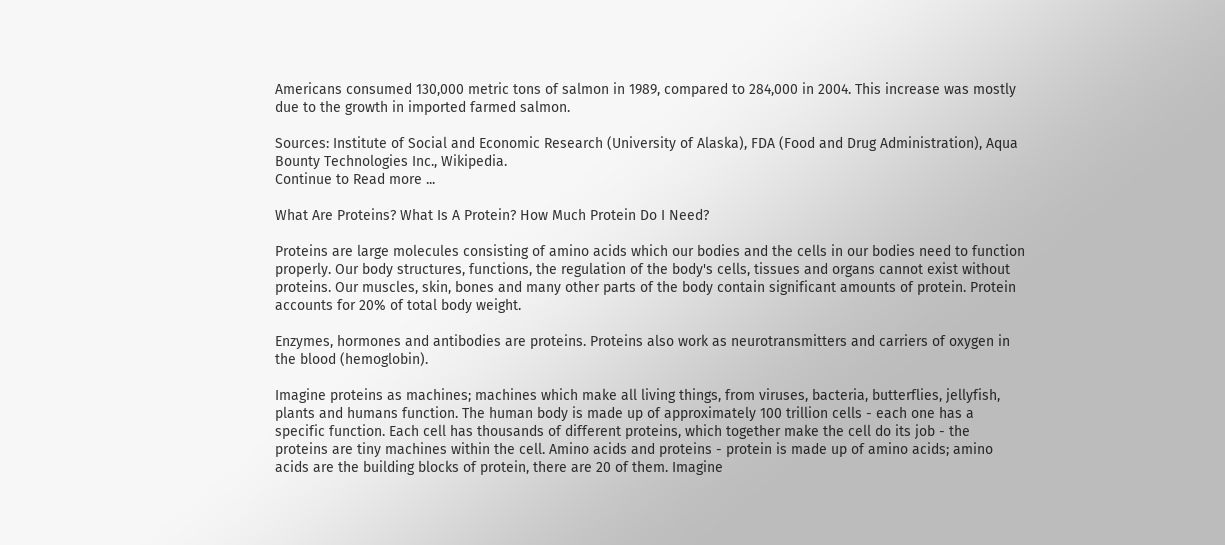Americans consumed 130,000 metric tons of salmon in 1989, compared to 284,000 in 2004. This increase was mostly due to the growth in imported farmed salmon.

Sources: Institute of Social and Economic Research (University of Alaska), FDA (Food and Drug Administration), Aqua Bounty Technologies Inc., Wikipedia.
Continue to Read more ...

What Are Proteins? What Is A Protein? How Much Protein Do I Need?

Proteins are large molecules consisting of amino acids which our bodies and the cells in our bodies need to function properly. Our body structures, functions, the regulation of the body's cells, tissues and organs cannot exist without proteins. Our muscles, skin, bones and many other parts of the body contain significant amounts of protein. Protein accounts for 20% of total body weight.

Enzymes, hormones and antibodies are proteins. Proteins also work as neurotransmitters and carriers of oxygen in the blood (hemoglobin).

Imagine proteins as machines; machines which make all living things, from viruses, bacteria, butterflies, jellyfish, plants and humans function. The human body is made up of approximately 100 trillion cells - each one has a specific function. Each cell has thousands of different proteins, which together make the cell do its job - the proteins are tiny machines within the cell. Amino acids and proteins - protein is made up of amino acids; amino acids are the building blocks of protein, there are 20 of them. Imagine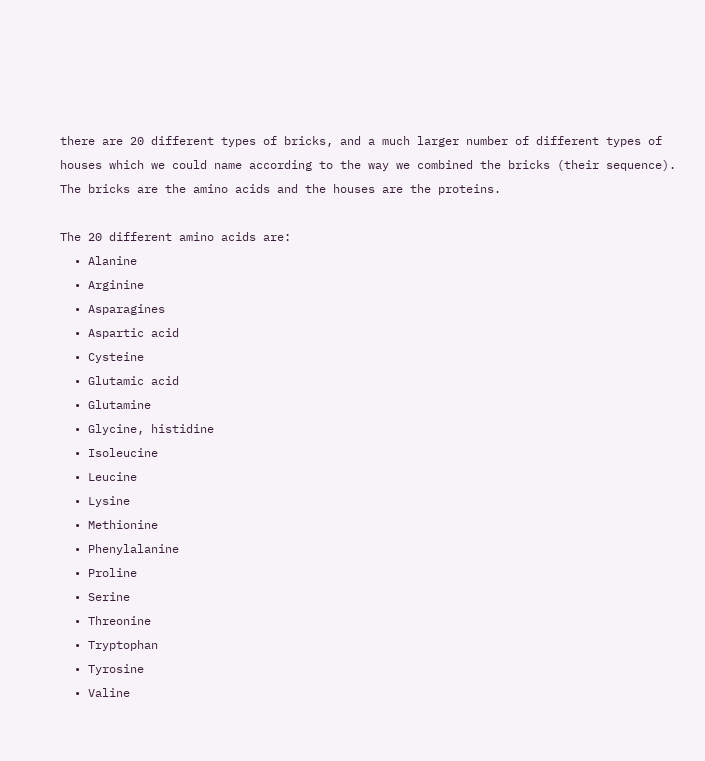there are 20 different types of bricks, and a much larger number of different types of houses which we could name according to the way we combined the bricks (their sequence). The bricks are the amino acids and the houses are the proteins.

The 20 different amino acids are:
  • Alanine
  • Arginine
  • Asparagines
  • Aspartic acid
  • Cysteine
  • Glutamic acid
  • Glutamine
  • Glycine, histidine
  • Isoleucine
  • Leucine
  • Lysine
  • Methionine
  • Phenylalanine
  • Proline
  • Serine
  • Threonine
  • Tryptophan
  • Tyrosine
  • Valine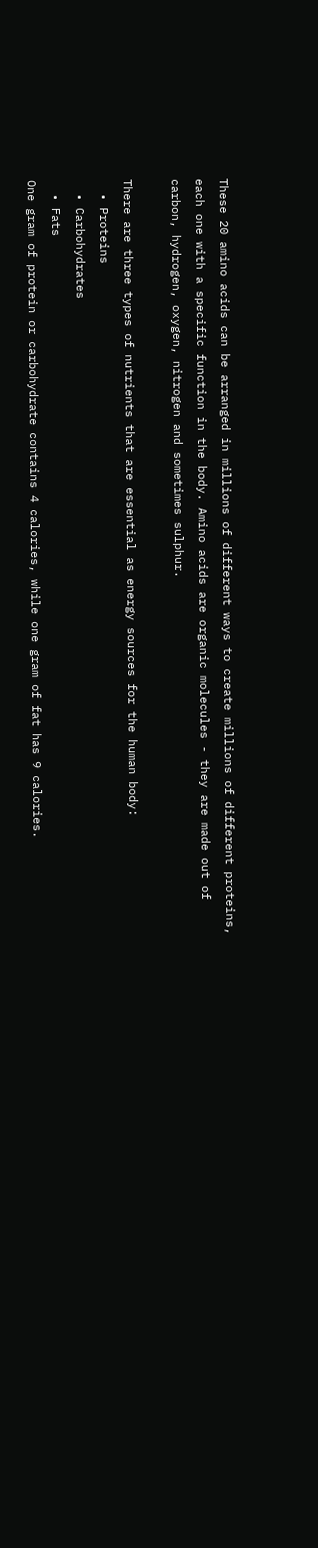These 20 amino acids can be arranged in millions of different ways to create millions of different proteins, each one with a specific function in the body. Amino acids are organic molecules - they are made out of carbon, hydrogen, oxygen, nitrogen and sometimes sulphur.

There are three types of nutrients that are essential as energy sources for the human body:
  • Proteins
  • Carbohydrates
  • Fats
One gram of protein or carbohydrate contains 4 calories, while one gram of fat has 9 calories.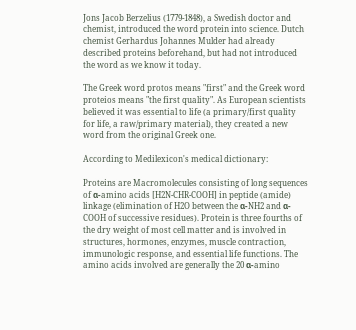Jons Jacob Berzelius (1779-1848), a Swedish doctor and chemist, introduced the word protein into science. Dutch chemist Gerhardus Johannes Mulder had already described proteins beforehand, but had not introduced the word as we know it today.

The Greek word protos means "first" and the Greek word proteios means "the first quality". As European scientists believed it was essential to life (a primary/first quality for life, a raw/primary material), they created a new word from the original Greek one.

According to Medilexicon's medical dictionary:

Proteins are Macromolecules consisting of long sequences of α-amino acids [H2N-CHR-COOH] in peptide (amide) linkage (elimination of H2O between the α-NH2 and α-COOH of successive residues). Protein is three fourths of the dry weight of most cell matter and is involved in structures, hormones, enzymes, muscle contraction, immunologic response, and essential life functions. The amino acids involved are generally the 20 α-amino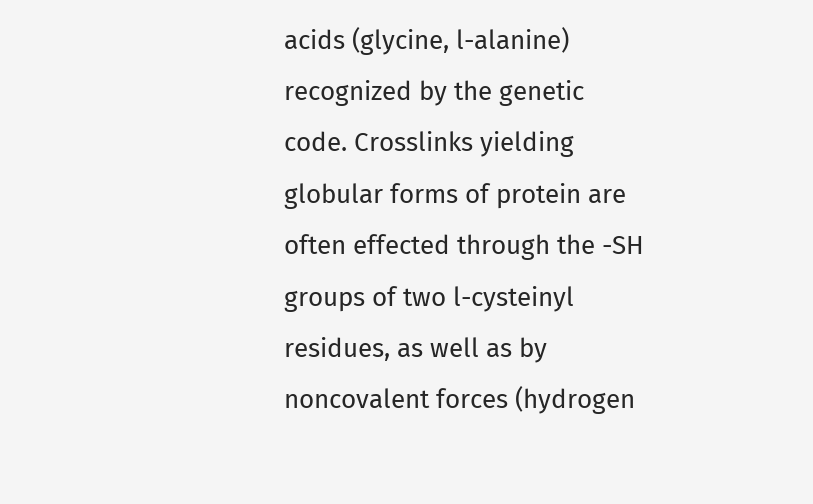acids (glycine, l-alanine) recognized by the genetic code. Crosslinks yielding globular forms of protein are often effected through the -SH groups of two l-cysteinyl residues, as well as by noncovalent forces (hydrogen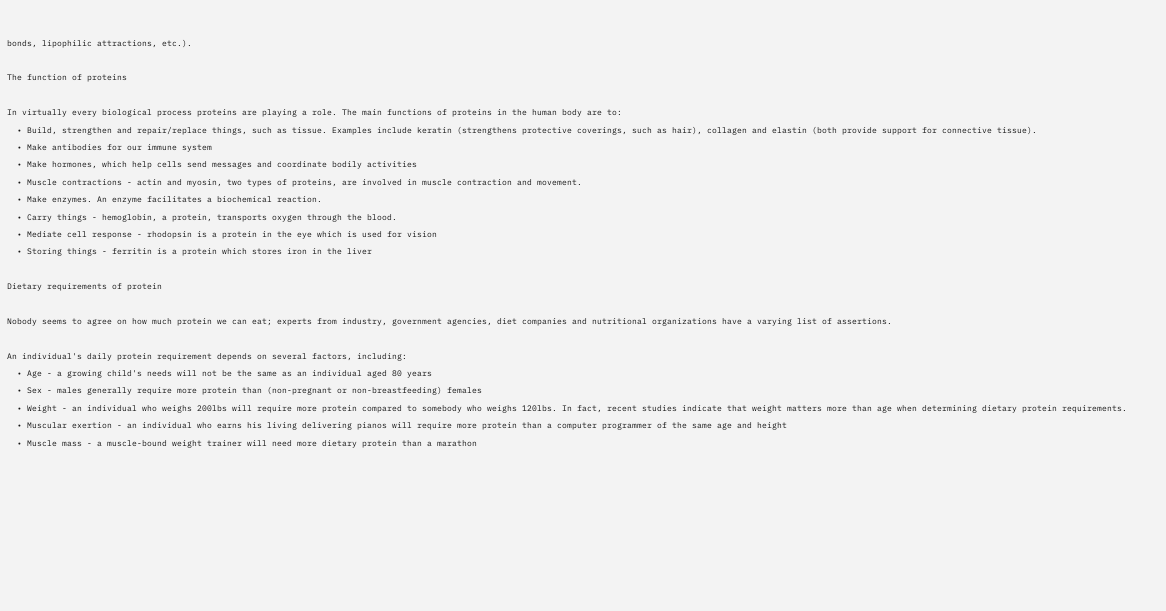bonds, lipophilic attractions, etc.).

The function of proteins

In virtually every biological process proteins are playing a role. The main functions of proteins in the human body are to:
  • Build, strengthen and repair/replace things, such as tissue. Examples include keratin (strengthens protective coverings, such as hair), collagen and elastin (both provide support for connective tissue).
  • Make antibodies for our immune system
  • Make hormones, which help cells send messages and coordinate bodily activities
  • Muscle contractions - actin and myosin, two types of proteins, are involved in muscle contraction and movement.
  • Make enzymes. An enzyme facilitates a biochemical reaction.
  • Carry things - hemoglobin, a protein, transports oxygen through the blood.
  • Mediate cell response - rhodopsin is a protein in the eye which is used for vision
  • Storing things - ferritin is a protein which stores iron in the liver

Dietary requirements of protein

Nobody seems to agree on how much protein we can eat; experts from industry, government agencies, diet companies and nutritional organizations have a varying list of assertions.

An individual's daily protein requirement depends on several factors, including:
  • Age - a growing child's needs will not be the same as an individual aged 80 years
  • Sex - males generally require more protein than (non-pregnant or non-breastfeeding) females
  • Weight - an individual who weighs 200lbs will require more protein compared to somebody who weighs 120lbs. In fact, recent studies indicate that weight matters more than age when determining dietary protein requirements.
  • Muscular exertion - an individual who earns his living delivering pianos will require more protein than a computer programmer of the same age and height
  • Muscle mass - a muscle-bound weight trainer will need more dietary protein than a marathon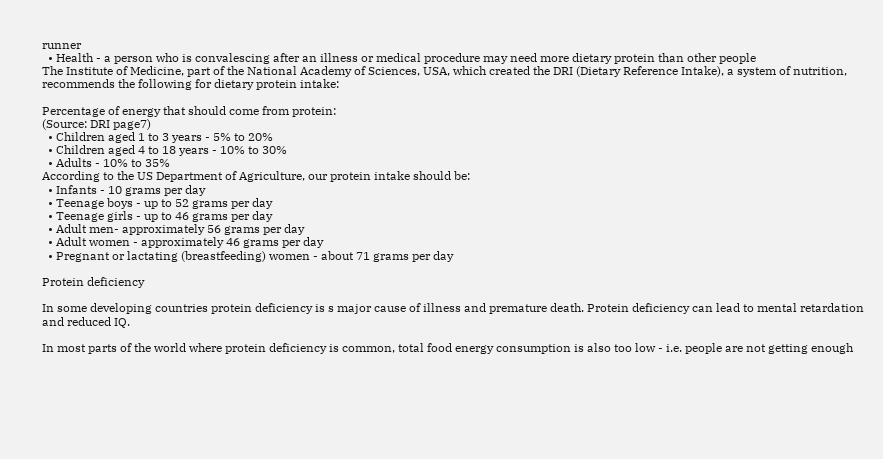runner
  • Health - a person who is convalescing after an illness or medical procedure may need more dietary protein than other people
The Institute of Medicine, part of the National Academy of Sciences, USA, which created the DRI (Dietary Reference Intake), a system of nutrition, recommends the following for dietary protein intake:

Percentage of energy that should come from protein:
(Source: DRI page7)
  • Children aged 1 to 3 years - 5% to 20%
  • Children aged 4 to 18 years - 10% to 30%
  • Adults - 10% to 35%
According to the US Department of Agriculture, our protein intake should be:
  • Infants - 10 grams per day
  • Teenage boys - up to 52 grams per day
  • Teenage girls - up to 46 grams per day
  • Adult men- approximately 56 grams per day
  • Adult women - approximately 46 grams per day
  • Pregnant or lactating (breastfeeding) women - about 71 grams per day

Protein deficiency

In some developing countries protein deficiency is s major cause of illness and premature death. Protein deficiency can lead to mental retardation and reduced IQ.

In most parts of the world where protein deficiency is common, total food energy consumption is also too low - i.e. people are not getting enough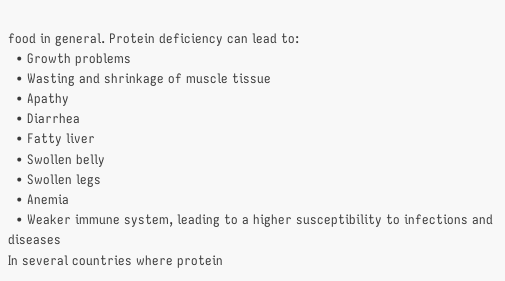food in general. Protein deficiency can lead to:
  • Growth problems
  • Wasting and shrinkage of muscle tissue
  • Apathy
  • Diarrhea
  • Fatty liver
  • Swollen belly
  • Swollen legs
  • Anemia
  • Weaker immune system, leading to a higher susceptibility to infections and diseases
In several countries where protein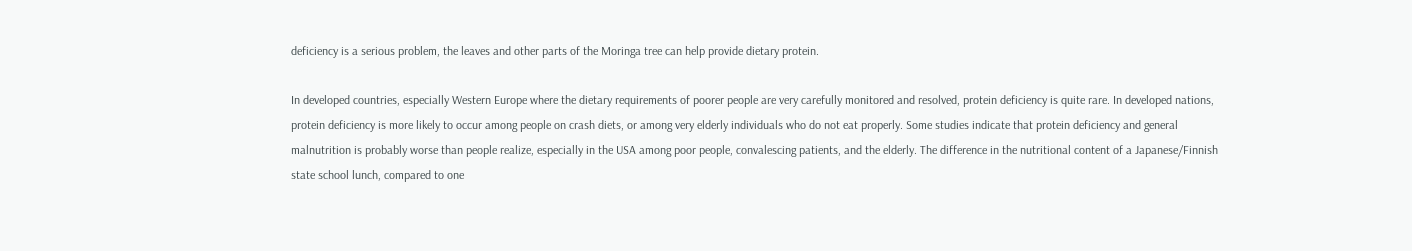deficiency is a serious problem, the leaves and other parts of the Moringa tree can help provide dietary protein.

In developed countries, especially Western Europe where the dietary requirements of poorer people are very carefully monitored and resolved, protein deficiency is quite rare. In developed nations, protein deficiency is more likely to occur among people on crash diets, or among very elderly individuals who do not eat properly. Some studies indicate that protein deficiency and general malnutrition is probably worse than people realize, especially in the USA among poor people, convalescing patients, and the elderly. The difference in the nutritional content of a Japanese/Finnish state school lunch, compared to one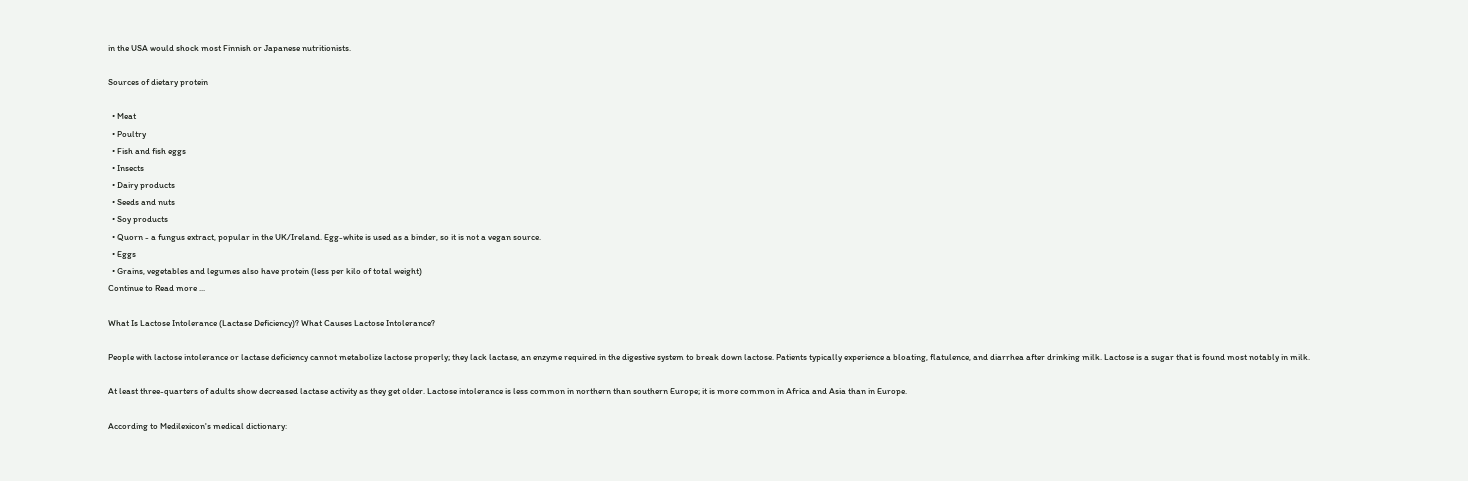in the USA would shock most Finnish or Japanese nutritionists.

Sources of dietary protein

  • Meat
  • Poultry
  • Fish and fish eggs
  • Insects
  • Dairy products
  • Seeds and nuts
  • Soy products
  • Quorn - a fungus extract, popular in the UK/Ireland. Egg-white is used as a binder, so it is not a vegan source.
  • Eggs
  • Grains, vegetables and legumes also have protein (less per kilo of total weight)
Continue to Read more ...

What Is Lactose Intolerance (Lactase Deficiency)? What Causes Lactose Intolerance?

People with lactose intolerance or lactase deficiency cannot metabolize lactose properly; they lack lactase, an enzyme required in the digestive system to break down lactose. Patients typically experience a bloating, flatulence, and diarrhea after drinking milk. Lactose is a sugar that is found most notably in milk.

At least three-quarters of adults show decreased lactase activity as they get older. Lactose intolerance is less common in northern than southern Europe; it is more common in Africa and Asia than in Europe.

According to Medilexicon's medical dictionary: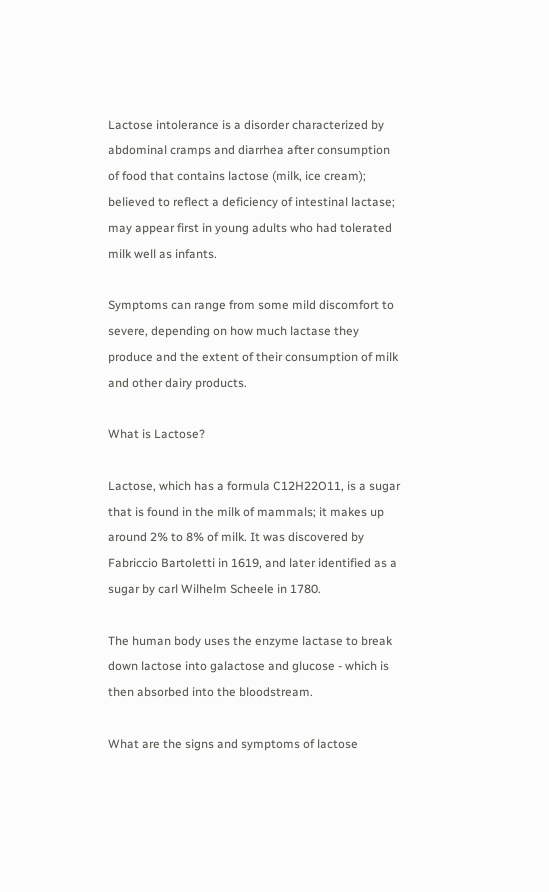Lactose intolerance is a disorder characterized by abdominal cramps and diarrhea after consumption of food that contains lactose (milk, ice cream); believed to reflect a deficiency of intestinal lactase; may appear first in young adults who had tolerated milk well as infants.

Symptoms can range from some mild discomfort to severe, depending on how much lactase they produce and the extent of their consumption of milk and other dairy products.

What is Lactose?

Lactose, which has a formula C12H22O11, is a sugar that is found in the milk of mammals; it makes up around 2% to 8% of milk. It was discovered by Fabriccio Bartoletti in 1619, and later identified as a sugar by carl Wilhelm Scheele in 1780.

The human body uses the enzyme lactase to break down lactose into galactose and glucose - which is then absorbed into the bloodstream.

What are the signs and symptoms of lactose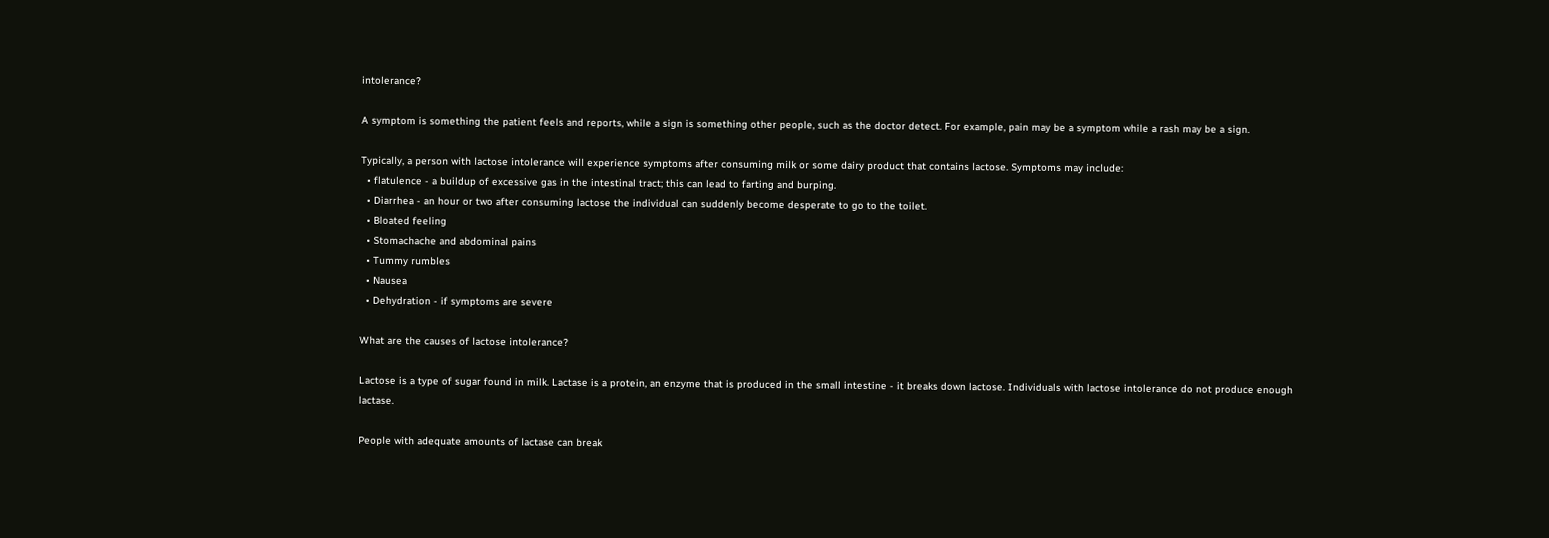intolerance?

A symptom is something the patient feels and reports, while a sign is something other people, such as the doctor detect. For example, pain may be a symptom while a rash may be a sign.

Typically, a person with lactose intolerance will experience symptoms after consuming milk or some dairy product that contains lactose. Symptoms may include:
  • flatulence - a buildup of excessive gas in the intestinal tract; this can lead to farting and burping.
  • Diarrhea - an hour or two after consuming lactose the individual can suddenly become desperate to go to the toilet.
  • Bloated feeling
  • Stomachache and abdominal pains
  • Tummy rumbles
  • Nausea
  • Dehydration - if symptoms are severe

What are the causes of lactose intolerance?

Lactose is a type of sugar found in milk. Lactase is a protein, an enzyme that is produced in the small intestine - it breaks down lactose. Individuals with lactose intolerance do not produce enough lactase.

People with adequate amounts of lactase can break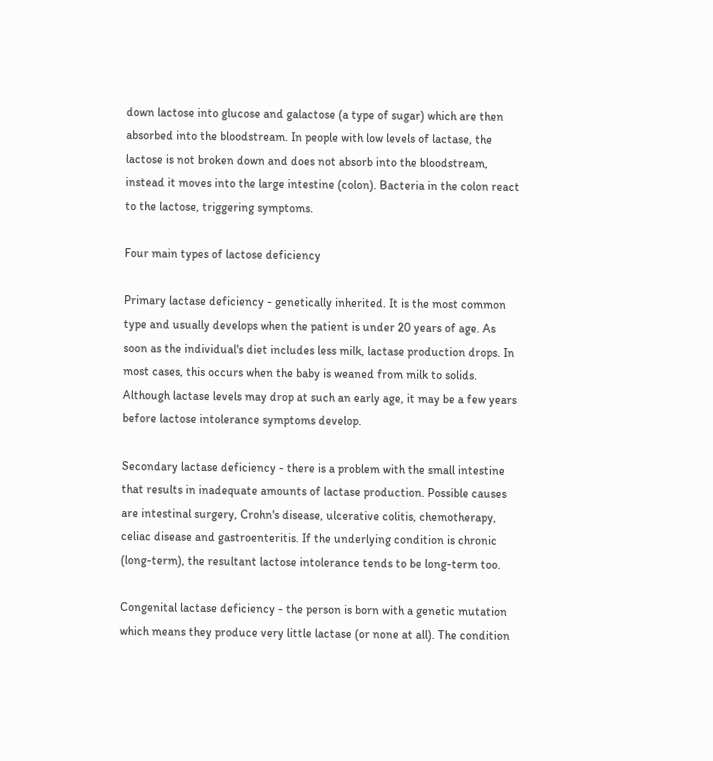down lactose into glucose and galactose (a type of sugar) which are then absorbed into the bloodstream. In people with low levels of lactase, the lactose is not broken down and does not absorb into the bloodstream, instead it moves into the large intestine (colon). Bacteria in the colon react to the lactose, triggering symptoms.

Four main types of lactose deficiency

Primary lactase deficiency - genetically inherited. It is the most common type and usually develops when the patient is under 20 years of age. As soon as the individual's diet includes less milk, lactase production drops. In most cases, this occurs when the baby is weaned from milk to solids. Although lactase levels may drop at such an early age, it may be a few years before lactose intolerance symptoms develop.

Secondary lactase deficiency - there is a problem with the small intestine that results in inadequate amounts of lactase production. Possible causes are intestinal surgery, Crohn's disease, ulcerative colitis, chemotherapy, celiac disease and gastroenteritis. If the underlying condition is chronic (long-term), the resultant lactose intolerance tends to be long-term too.

Congenital lactase deficiency - the person is born with a genetic mutation which means they produce very little lactase (or none at all). The condition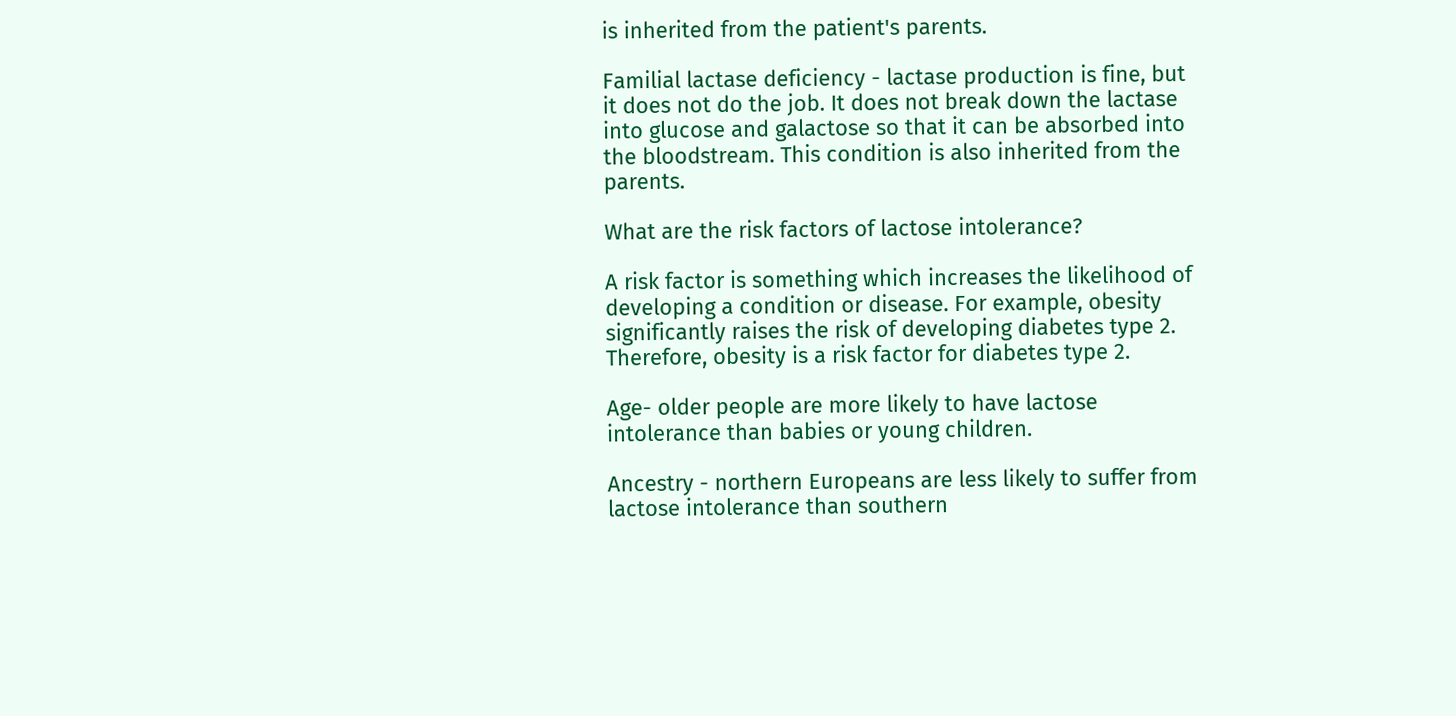is inherited from the patient's parents.

Familial lactase deficiency - lactase production is fine, but it does not do the job. It does not break down the lactase into glucose and galactose so that it can be absorbed into the bloodstream. This condition is also inherited from the parents.

What are the risk factors of lactose intolerance?

A risk factor is something which increases the likelihood of developing a condition or disease. For example, obesity significantly raises the risk of developing diabetes type 2. Therefore, obesity is a risk factor for diabetes type 2.

Age- older people are more likely to have lactose intolerance than babies or young children.

Ancestry - northern Europeans are less likely to suffer from lactose intolerance than southern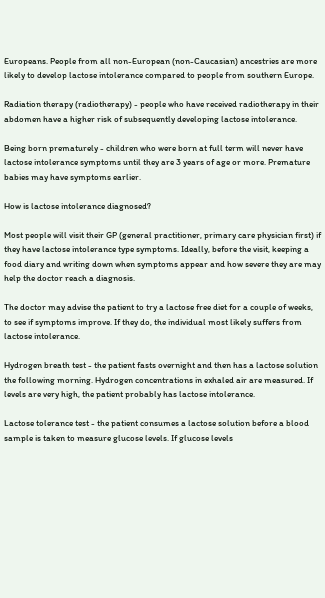Europeans. People from all non-European (non-Caucasian) ancestries are more likely to develop lactose intolerance compared to people from southern Europe.

Radiation therapy (radiotherapy) - people who have received radiotherapy in their abdomen have a higher risk of subsequently developing lactose intolerance.

Being born prematurely - children who were born at full term will never have lactose intolerance symptoms until they are 3 years of age or more. Premature babies may have symptoms earlier.

How is lactose intolerance diagnosed?

Most people will visit their GP (general practitioner, primary care physician first) if they have lactose intolerance type symptoms. Ideally, before the visit, keeping a food diary and writing down when symptoms appear and how severe they are may help the doctor reach a diagnosis.

The doctor may advise the patient to try a lactose free diet for a couple of weeks, to see if symptoms improve. If they do, the individual most likely suffers from lactose intolerance.

Hydrogen breath test - the patient fasts overnight and then has a lactose solution the following morning. Hydrogen concentrations in exhaled air are measured. If levels are very high, the patient probably has lactose intolerance.

Lactose tolerance test - the patient consumes a lactose solution before a blood sample is taken to measure glucose levels. If glucose levels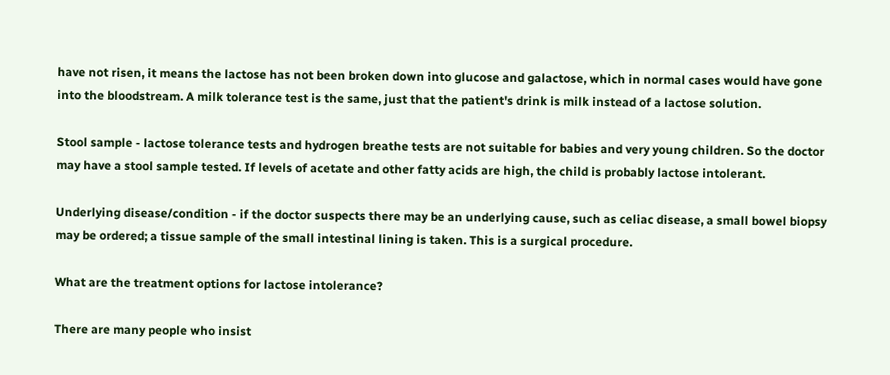have not risen, it means the lactose has not been broken down into glucose and galactose, which in normal cases would have gone into the bloodstream. A milk tolerance test is the same, just that the patient's drink is milk instead of a lactose solution.

Stool sample - lactose tolerance tests and hydrogen breathe tests are not suitable for babies and very young children. So the doctor may have a stool sample tested. If levels of acetate and other fatty acids are high, the child is probably lactose intolerant.

Underlying disease/condition - if the doctor suspects there may be an underlying cause, such as celiac disease, a small bowel biopsy may be ordered; a tissue sample of the small intestinal lining is taken. This is a surgical procedure.

What are the treatment options for lactose intolerance?

There are many people who insist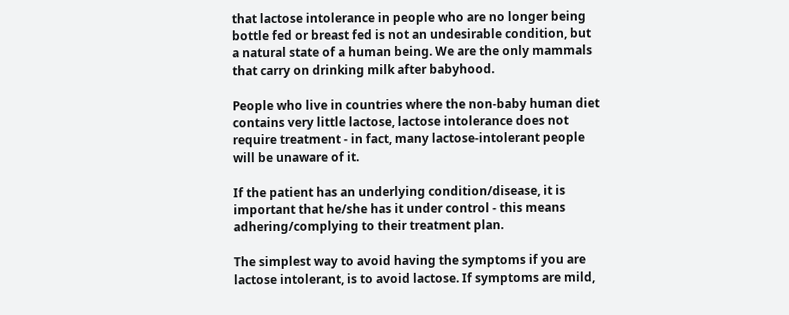that lactose intolerance in people who are no longer being bottle fed or breast fed is not an undesirable condition, but a natural state of a human being. We are the only mammals that carry on drinking milk after babyhood.

People who live in countries where the non-baby human diet contains very little lactose, lactose intolerance does not require treatment - in fact, many lactose-intolerant people will be unaware of it.

If the patient has an underlying condition/disease, it is important that he/she has it under control - this means adhering/complying to their treatment plan.

The simplest way to avoid having the symptoms if you are lactose intolerant, is to avoid lactose. If symptoms are mild,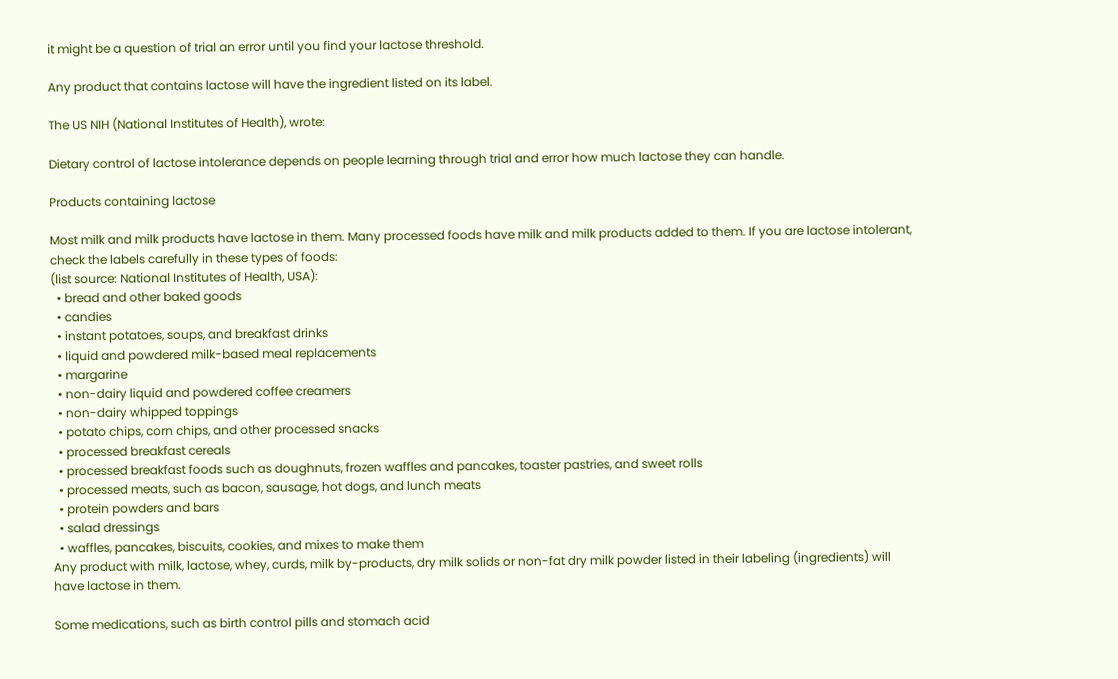it might be a question of trial an error until you find your lactose threshold.

Any product that contains lactose will have the ingredient listed on its label.

The US NIH (National Institutes of Health), wrote:

Dietary control of lactose intolerance depends on people learning through trial and error how much lactose they can handle.

Products containing lactose

Most milk and milk products have lactose in them. Many processed foods have milk and milk products added to them. If you are lactose intolerant, check the labels carefully in these types of foods:
(list source: National Institutes of Health, USA):
  • bread and other baked goods
  • candies
  • instant potatoes, soups, and breakfast drinks
  • liquid and powdered milk-based meal replacements
  • margarine
  • non-dairy liquid and powdered coffee creamers
  • non-dairy whipped toppings
  • potato chips, corn chips, and other processed snacks
  • processed breakfast cereals
  • processed breakfast foods such as doughnuts, frozen waffles and pancakes, toaster pastries, and sweet rolls
  • processed meats, such as bacon, sausage, hot dogs, and lunch meats
  • protein powders and bars
  • salad dressings
  • waffles, pancakes, biscuits, cookies, and mixes to make them
Any product with milk, lactose, whey, curds, milk by-products, dry milk solids or non-fat dry milk powder listed in their labeling (ingredients) will have lactose in them.

Some medications, such as birth control pills and stomach acid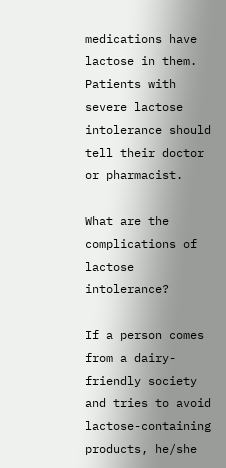medications have lactose in them. Patients with severe lactose intolerance should tell their doctor or pharmacist.

What are the complications of lactose intolerance?

If a person comes from a dairy-friendly society and tries to avoid lactose-containing products, he/she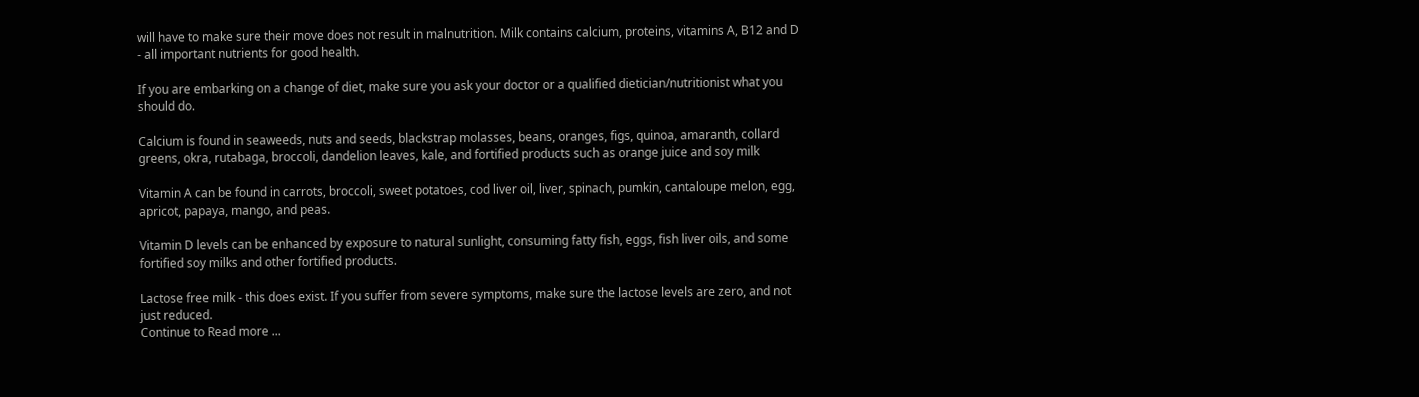will have to make sure their move does not result in malnutrition. Milk contains calcium, proteins, vitamins A, B12 and D - all important nutrients for good health.

If you are embarking on a change of diet, make sure you ask your doctor or a qualified dietician/nutritionist what you should do.

Calcium is found in seaweeds, nuts and seeds, blackstrap molasses, beans, oranges, figs, quinoa, amaranth, collard greens, okra, rutabaga, broccoli, dandelion leaves, kale, and fortified products such as orange juice and soy milk

Vitamin A can be found in carrots, broccoli, sweet potatoes, cod liver oil, liver, spinach, pumkin, cantaloupe melon, egg, apricot, papaya, mango, and peas.

Vitamin D levels can be enhanced by exposure to natural sunlight, consuming fatty fish, eggs, fish liver oils, and some fortified soy milks and other fortified products.

Lactose free milk - this does exist. If you suffer from severe symptoms, make sure the lactose levels are zero, and not just reduced.
Continue to Read more ...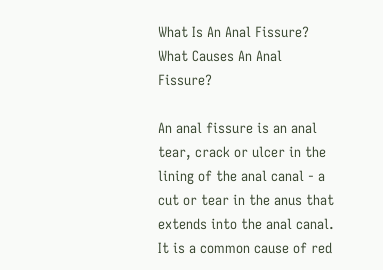What Is An Anal Fissure? What Causes An Anal Fissure?

An anal fissure is an anal tear, crack or ulcer in the lining of the anal canal - a cut or tear in the anus that extends into the anal canal. It is a common cause of red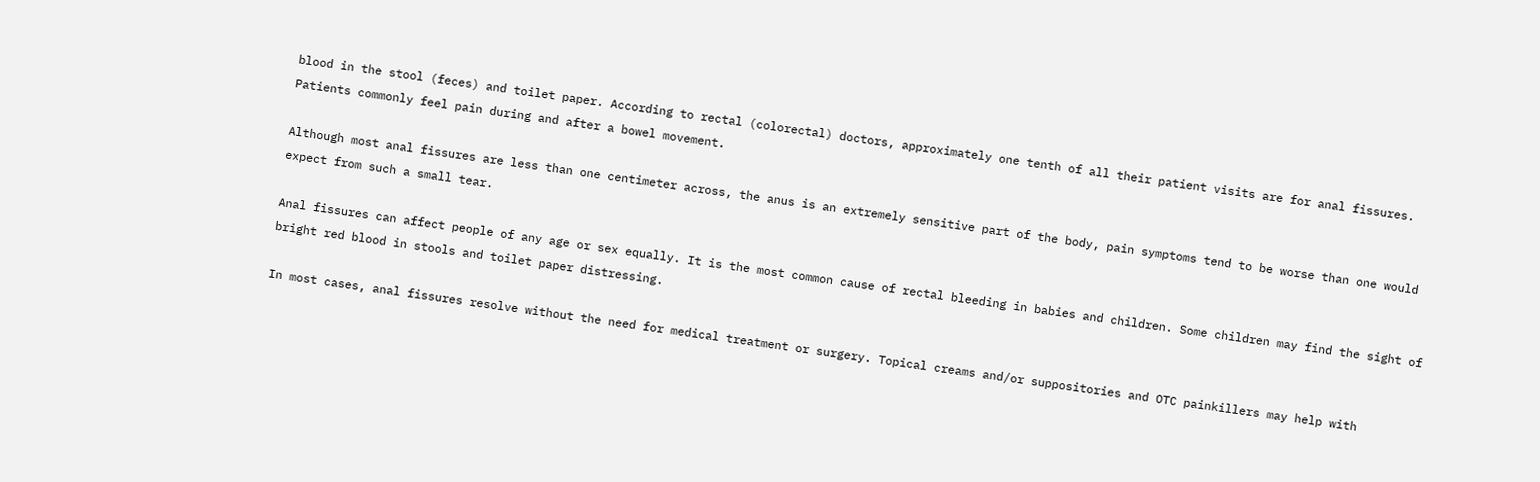blood in the stool (feces) and toilet paper. According to rectal (colorectal) doctors, approximately one tenth of all their patient visits are for anal fissures. Patients commonly feel pain during and after a bowel movement.

Although most anal fissures are less than one centimeter across, the anus is an extremely sensitive part of the body, pain symptoms tend to be worse than one would expect from such a small tear.

Anal fissures can affect people of any age or sex equally. It is the most common cause of rectal bleeding in babies and children. Some children may find the sight of bright red blood in stools and toilet paper distressing.

In most cases, anal fissures resolve without the need for medical treatment or surgery. Topical creams and/or suppositories and OTC painkillers may help with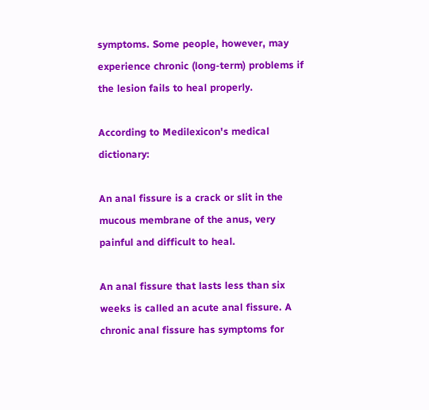symptoms. Some people, however, may experience chronic (long-term) problems if the lesion fails to heal properly.

According to Medilexicon's medical dictionary:

An anal fissure is a crack or slit in the mucous membrane of the anus, very painful and difficult to heal.

An anal fissure that lasts less than six weeks is called an acute anal fissure. A chronic anal fissure has symptoms for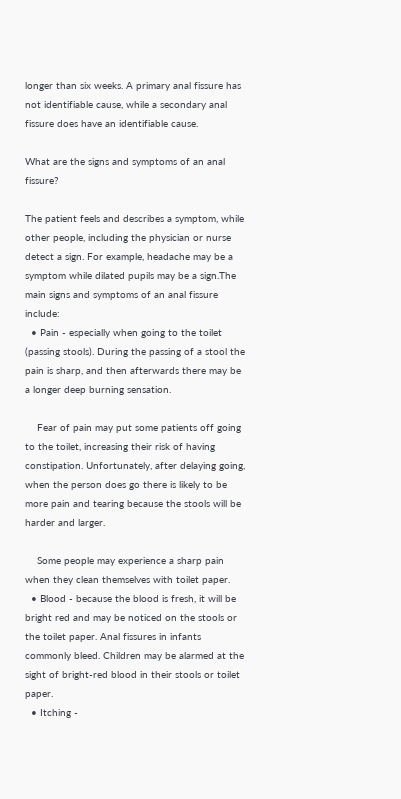longer than six weeks. A primary anal fissure has not identifiable cause, while a secondary anal fissure does have an identifiable cause.

What are the signs and symptoms of an anal fissure?

The patient feels and describes a symptom, while other people, including the physician or nurse detect a sign. For example, headache may be a symptom while dilated pupils may be a sign.The main signs and symptoms of an anal fissure include:
  • Pain - especially when going to the toilet (passing stools). During the passing of a stool the pain is sharp, and then afterwards there may be a longer deep burning sensation.

    Fear of pain may put some patients off going to the toilet, increasing their risk of having constipation. Unfortunately, after delaying going, when the person does go there is likely to be more pain and tearing because the stools will be harder and larger.

    Some people may experience a sharp pain when they clean themselves with toilet paper.
  • Blood - because the blood is fresh, it will be bright red and may be noticed on the stools or the toilet paper. Anal fissures in infants commonly bleed. Children may be alarmed at the sight of bright-red blood in their stools or toilet paper.
  • Itching -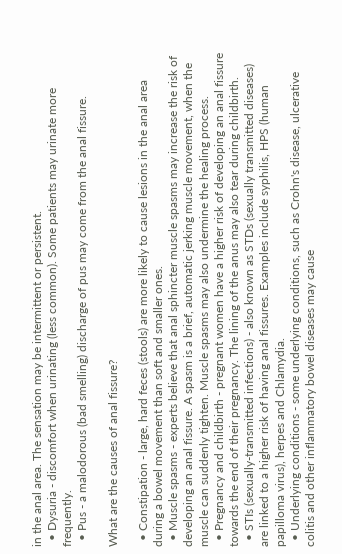in the anal area. The sensation may be intermittent or persistent.
  • Dysuria - discomfort when urinating (less common). Some patients may urinate more frequently.
  • Pus - a malodorous (bad smelling) discharge of pus may come from the anal fissure.

What are the causes of anal fissure?

  • Constipation - large, hard feces (stools) are more likely to cause lesions in the anal area during a bowel movement than soft and smaller ones.
  • Muscle spasms - experts believe that anal sphincter muscle spasms may increase the risk of developing an anal fissure. A spasm is a brief, automatic jerking muscle movement, when the muscle can suddenly tighten. Muscle spasms may also undermine the healing process.
  • Pregnancy and childbirth - pregnant women have a higher risk of developing an anal fissure towards the end of their pregnancy. The lining of the anus may also tear during childbirth.
  • STIs (sexually-transmitted infections) - also known as STDs (sexually transmitted diseases) are linked to a higher risk of having anal fissures. Examples include syphilis, HPS (human papilloma virus), herpes and Chlamydia.
  • Underlying conditions - some underlying conditions, such as Crohn's disease, ulcerative colitis and other inflammatory bowel diseases may cause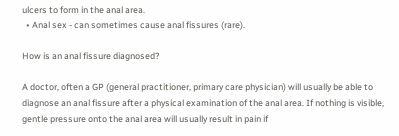ulcers to form in the anal area.
  • Anal sex - can sometimes cause anal fissures (rare).

How is an anal fissure diagnosed?

A doctor, often a GP (general practitioner, primary care physician) will usually be able to diagnose an anal fissure after a physical examination of the anal area. If nothing is visible, gentle pressure onto the anal area will usually result in pain if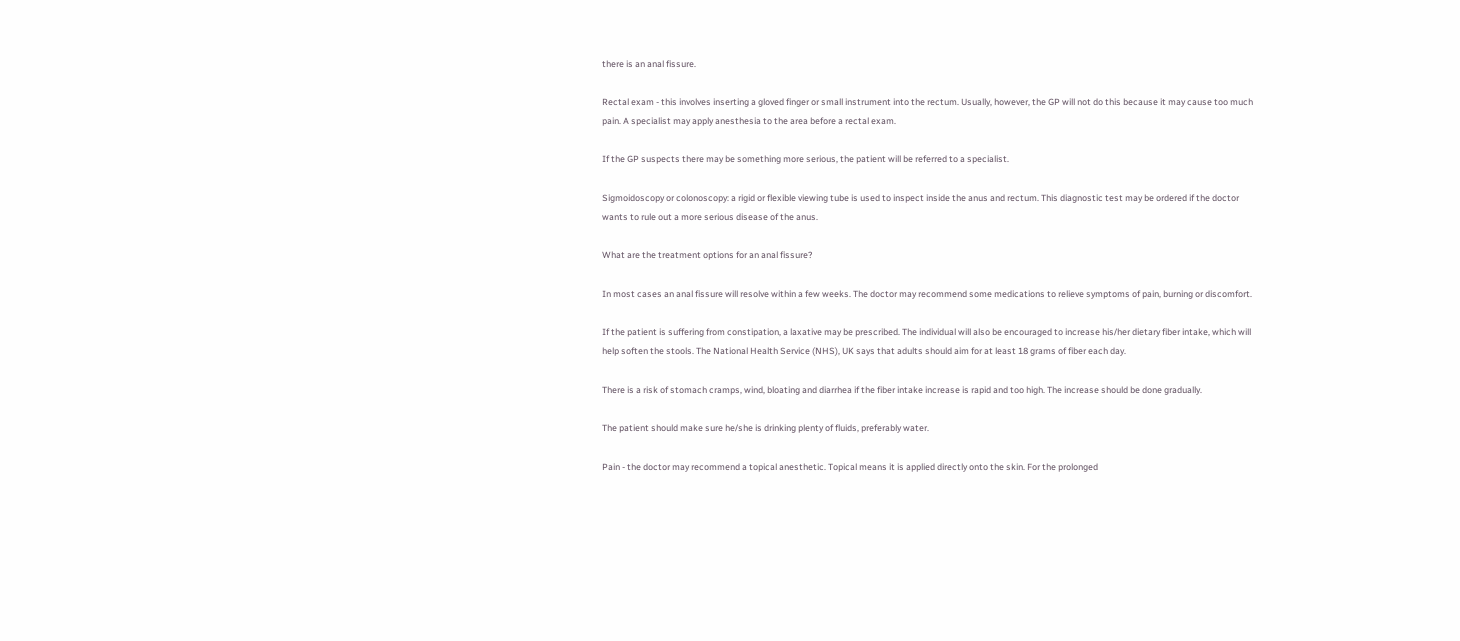there is an anal fissure.

Rectal exam - this involves inserting a gloved finger or small instrument into the rectum. Usually, however, the GP will not do this because it may cause too much pain. A specialist may apply anesthesia to the area before a rectal exam.

If the GP suspects there may be something more serious, the patient will be referred to a specialist.

Sigmoidoscopy or colonoscopy: a rigid or flexible viewing tube is used to inspect inside the anus and rectum. This diagnostic test may be ordered if the doctor wants to rule out a more serious disease of the anus.

What are the treatment options for an anal fissure?

In most cases an anal fissure will resolve within a few weeks. The doctor may recommend some medications to relieve symptoms of pain, burning or discomfort.

If the patient is suffering from constipation, a laxative may be prescribed. The individual will also be encouraged to increase his/her dietary fiber intake, which will help soften the stools. The National Health Service (NHS), UK says that adults should aim for at least 18 grams of fiber each day.

There is a risk of stomach cramps, wind, bloating and diarrhea if the fiber intake increase is rapid and too high. The increase should be done gradually.

The patient should make sure he/she is drinking plenty of fluids, preferably water.

Pain - the doctor may recommend a topical anesthetic. Topical means it is applied directly onto the skin. For the prolonged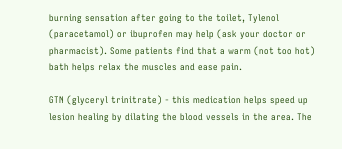burning sensation after going to the toilet, Tylenol (paracetamol) or ibuprofen may help (ask your doctor or pharmacist). Some patients find that a warm (not too hot) bath helps relax the muscles and ease pain.

GTN (glyceryl trinitrate) - this medication helps speed up lesion healing by dilating the blood vessels in the area. The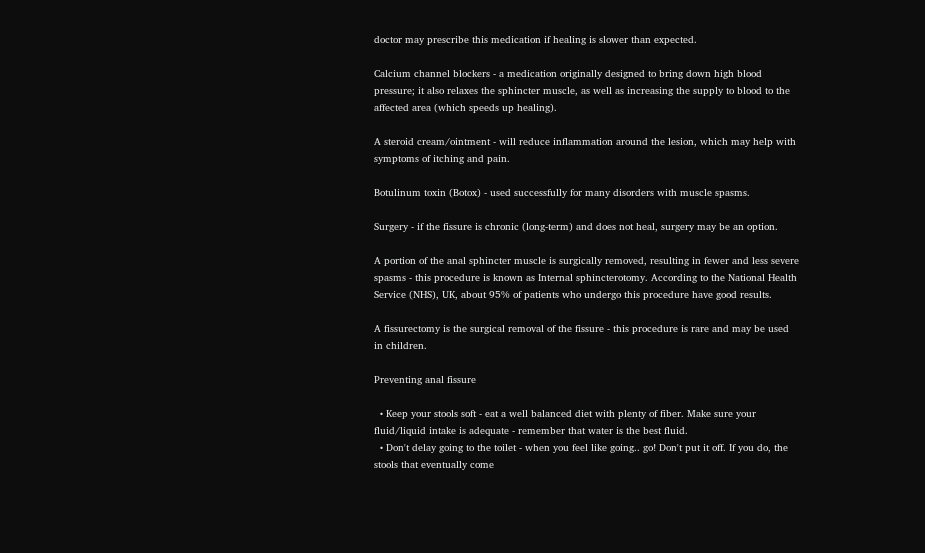doctor may prescribe this medication if healing is slower than expected.

Calcium channel blockers - a medication originally designed to bring down high blood pressure; it also relaxes the sphincter muscle, as well as increasing the supply to blood to the affected area (which speeds up healing).

A steroid cream/ointment - will reduce inflammation around the lesion, which may help with symptoms of itching and pain.

Botulinum toxin (Botox) - used successfully for many disorders with muscle spasms.

Surgery - if the fissure is chronic (long-term) and does not heal, surgery may be an option.

A portion of the anal sphincter muscle is surgically removed, resulting in fewer and less severe spasms - this procedure is known as Internal sphincterotomy. According to the National Health Service (NHS), UK, about 95% of patients who undergo this procedure have good results.

A fissurectomy is the surgical removal of the fissure - this procedure is rare and may be used in children.

Preventing anal fissure

  • Keep your stools soft - eat a well balanced diet with plenty of fiber. Make sure your fluid/liquid intake is adequate - remember that water is the best fluid.
  • Don't delay going to the toilet - when you feel like going.. go! Don't put it off. If you do, the stools that eventually come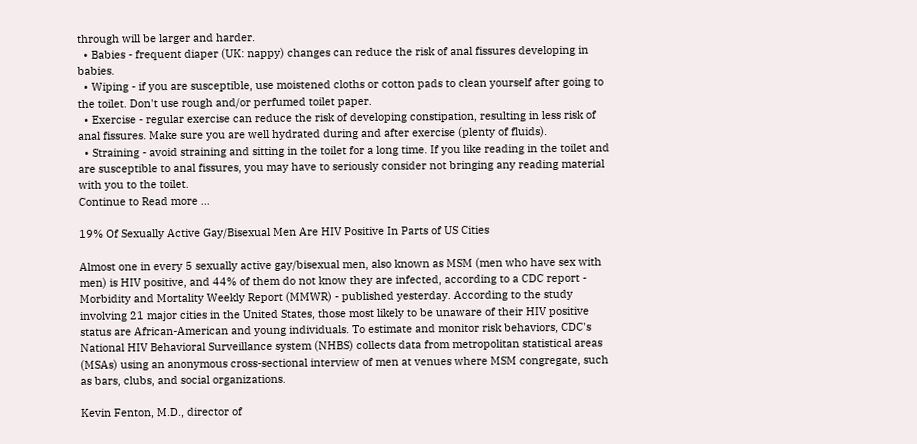through will be larger and harder.
  • Babies - frequent diaper (UK: nappy) changes can reduce the risk of anal fissures developing in babies.
  • Wiping - if you are susceptible, use moistened cloths or cotton pads to clean yourself after going to the toilet. Don't use rough and/or perfumed toilet paper.
  • Exercise - regular exercise can reduce the risk of developing constipation, resulting in less risk of anal fissures. Make sure you are well hydrated during and after exercise (plenty of fluids).
  • Straining - avoid straining and sitting in the toilet for a long time. If you like reading in the toilet and are susceptible to anal fissures, you may have to seriously consider not bringing any reading material with you to the toilet.
Continue to Read more ...

19% Of Sexually Active Gay/Bisexual Men Are HIV Positive In Parts of US Cities

Almost one in every 5 sexually active gay/bisexual men, also known as MSM (men who have sex with men) is HIV positive, and 44% of them do not know they are infected, according to a CDC report - Morbidity and Mortality Weekly Report (MMWR) - published yesterday. According to the study involving 21 major cities in the United States, those most likely to be unaware of their HIV positive status are African-American and young individuals. To estimate and monitor risk behaviors, CDC's National HIV Behavioral Surveillance system (NHBS) collects data from metropolitan statistical areas (MSAs) using an anonymous cross-sectional interview of men at venues where MSM congregate, such as bars, clubs, and social organizations.

Kevin Fenton, M.D., director of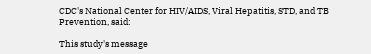CDC's National Center for HIV/AIDS, Viral Hepatitis, STD, and TB Prevention, said:

This study's message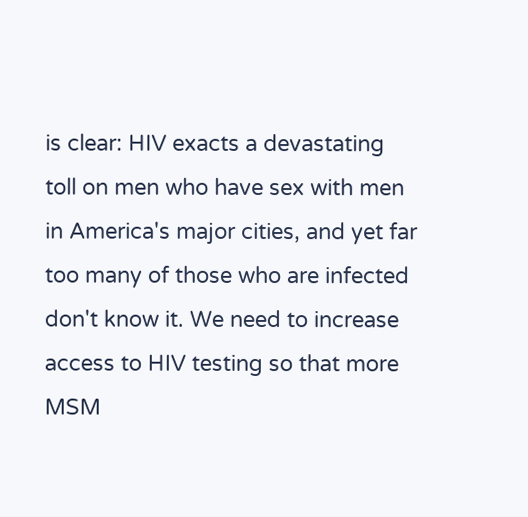is clear: HIV exacts a devastating toll on men who have sex with men in America's major cities, and yet far too many of those who are infected don't know it. We need to increase access to HIV testing so that more MSM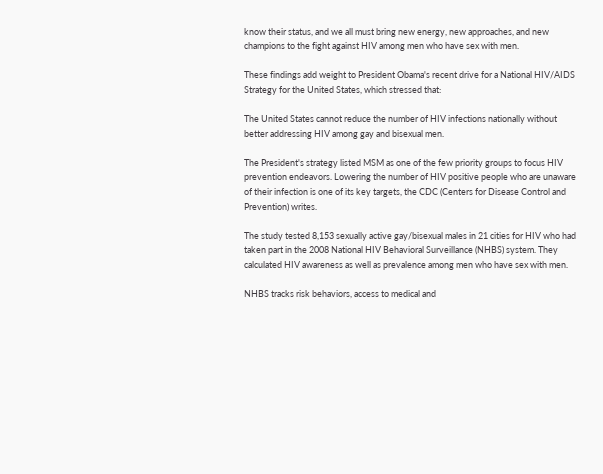know their status, and we all must bring new energy, new approaches, and new champions to the fight against HIV among men who have sex with men.

These findings add weight to President Obama's recent drive for a National HIV/AIDS Strategy for the United States, which stressed that:

The United States cannot reduce the number of HIV infections nationally without better addressing HIV among gay and bisexual men.

The President's strategy listed MSM as one of the few priority groups to focus HIV prevention endeavors. Lowering the number of HIV positive people who are unaware of their infection is one of its key targets, the CDC (Centers for Disease Control and Prevention) writes.

The study tested 8,153 sexually active gay/bisexual males in 21 cities for HIV who had taken part in the 2008 National HIV Behavioral Surveillance (NHBS) system. They calculated HIV awareness as well as prevalence among men who have sex with men.

NHBS tracks risk behaviors, access to medical and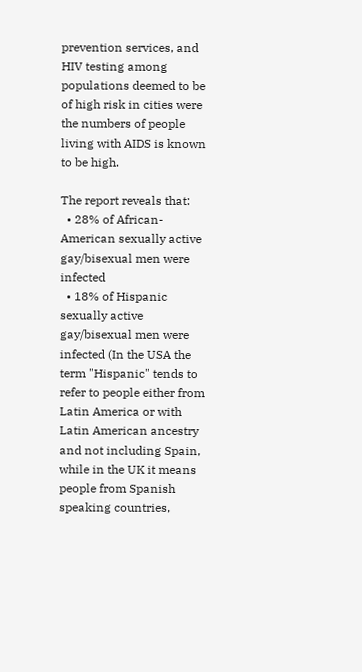prevention services, and HIV testing among populations deemed to be of high risk in cities were the numbers of people living with AIDS is known to be high.

The report reveals that:
  • 28% of African-American sexually active gay/bisexual men were infected
  • 18% of Hispanic sexually active gay/bisexual men were infected (In the USA the term "Hispanic" tends to refer to people either from Latin America or with Latin American ancestry and not including Spain, while in the UK it means people from Spanish speaking countries,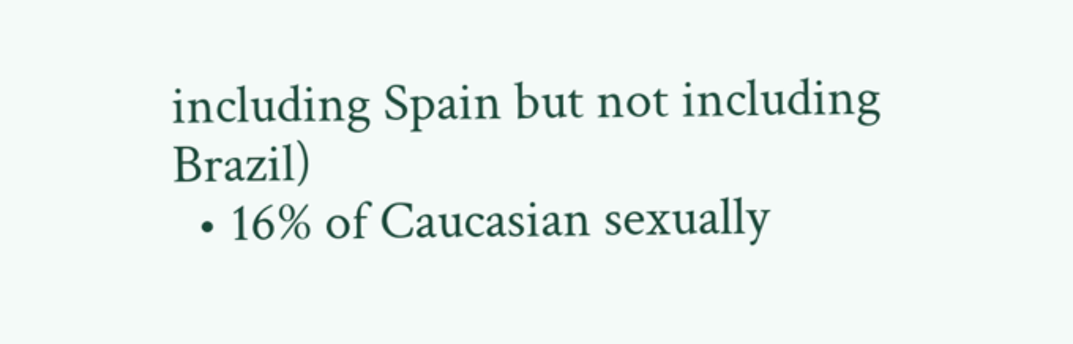including Spain but not including Brazil)
  • 16% of Caucasian sexually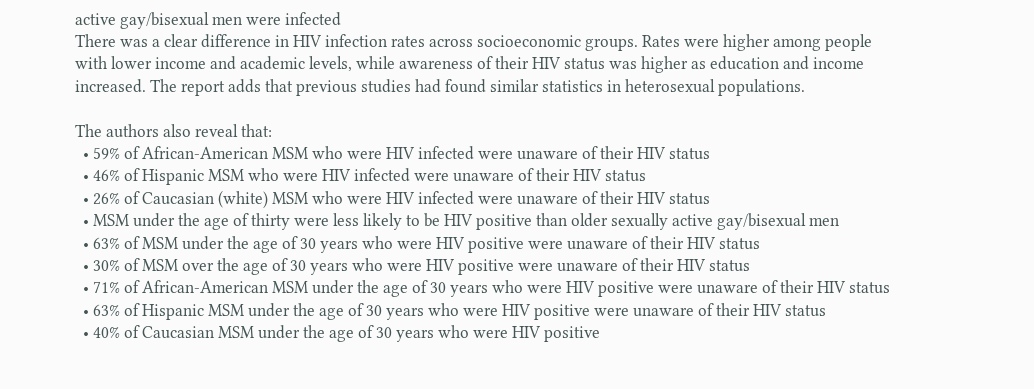active gay/bisexual men were infected
There was a clear difference in HIV infection rates across socioeconomic groups. Rates were higher among people with lower income and academic levels, while awareness of their HIV status was higher as education and income increased. The report adds that previous studies had found similar statistics in heterosexual populations.

The authors also reveal that:
  • 59% of African-American MSM who were HIV infected were unaware of their HIV status
  • 46% of Hispanic MSM who were HIV infected were unaware of their HIV status
  • 26% of Caucasian (white) MSM who were HIV infected were unaware of their HIV status
  • MSM under the age of thirty were less likely to be HIV positive than older sexually active gay/bisexual men
  • 63% of MSM under the age of 30 years who were HIV positive were unaware of their HIV status
  • 30% of MSM over the age of 30 years who were HIV positive were unaware of their HIV status
  • 71% of African-American MSM under the age of 30 years who were HIV positive were unaware of their HIV status
  • 63% of Hispanic MSM under the age of 30 years who were HIV positive were unaware of their HIV status
  • 40% of Caucasian MSM under the age of 30 years who were HIV positive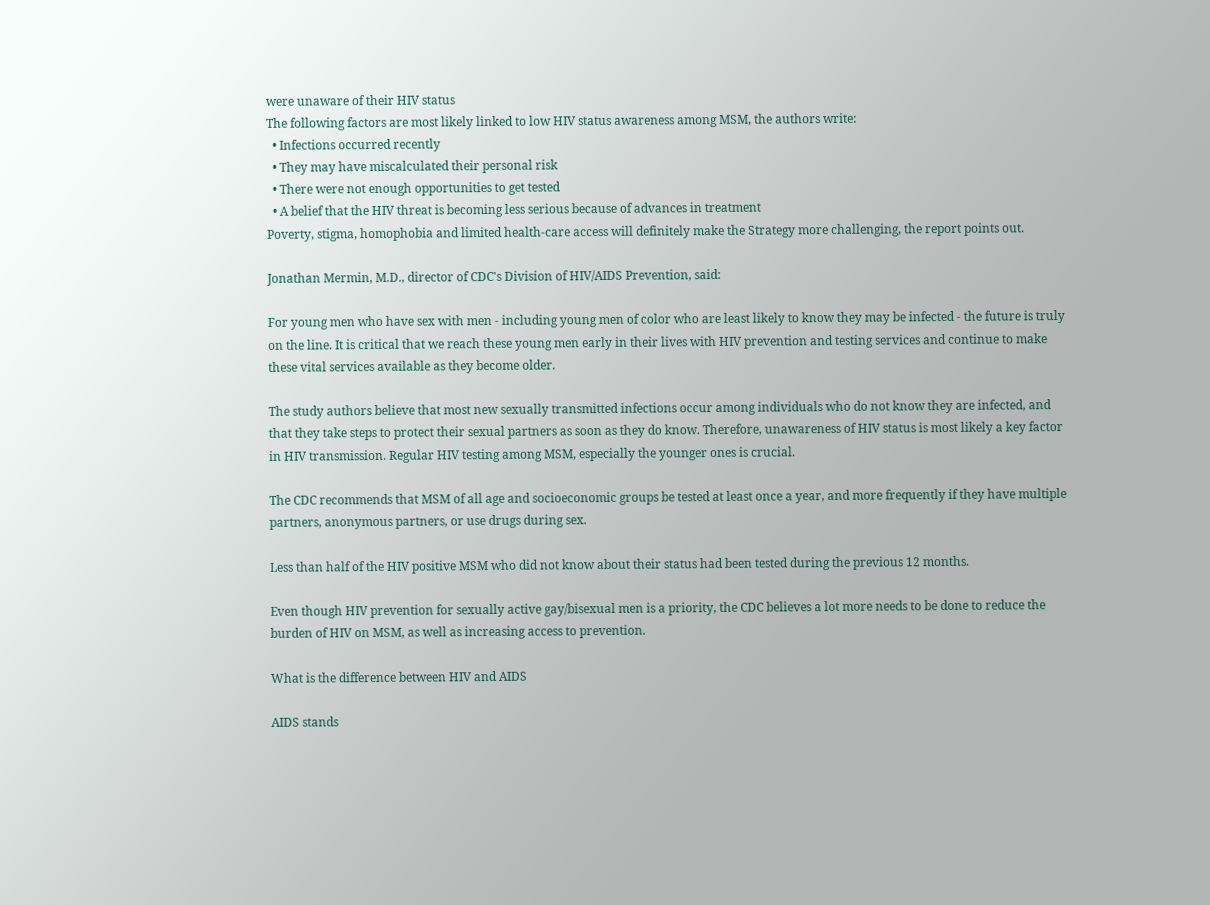were unaware of their HIV status
The following factors are most likely linked to low HIV status awareness among MSM, the authors write:
  • Infections occurred recently
  • They may have miscalculated their personal risk
  • There were not enough opportunities to get tested
  • A belief that the HIV threat is becoming less serious because of advances in treatment
Poverty, stigma, homophobia and limited health-care access will definitely make the Strategy more challenging, the report points out.

Jonathan Mermin, M.D., director of CDC's Division of HIV/AIDS Prevention, said:

For young men who have sex with men - including young men of color who are least likely to know they may be infected - the future is truly on the line. It is critical that we reach these young men early in their lives with HIV prevention and testing services and continue to make these vital services available as they become older.

The study authors believe that most new sexually transmitted infections occur among individuals who do not know they are infected, and that they take steps to protect their sexual partners as soon as they do know. Therefore, unawareness of HIV status is most likely a key factor in HIV transmission. Regular HIV testing among MSM, especially the younger ones is crucial.

The CDC recommends that MSM of all age and socioeconomic groups be tested at least once a year, and more frequently if they have multiple partners, anonymous partners, or use drugs during sex.

Less than half of the HIV positive MSM who did not know about their status had been tested during the previous 12 months.

Even though HIV prevention for sexually active gay/bisexual men is a priority, the CDC believes a lot more needs to be done to reduce the burden of HIV on MSM, as well as increasing access to prevention.

What is the difference between HIV and AIDS

AIDS stands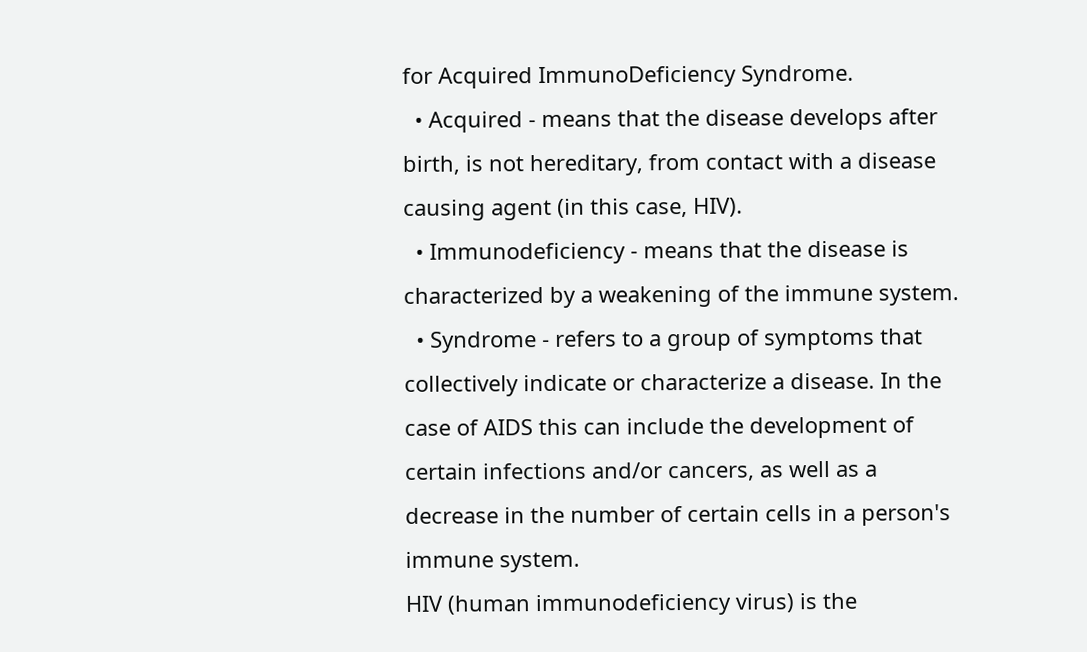for Acquired ImmunoDeficiency Syndrome.
  • Acquired - means that the disease develops after birth, is not hereditary, from contact with a disease causing agent (in this case, HIV).
  • Immunodeficiency - means that the disease is characterized by a weakening of the immune system.
  • Syndrome - refers to a group of symptoms that collectively indicate or characterize a disease. In the case of AIDS this can include the development of certain infections and/or cancers, as well as a decrease in the number of certain cells in a person's immune system.
HIV (human immunodeficiency virus) is the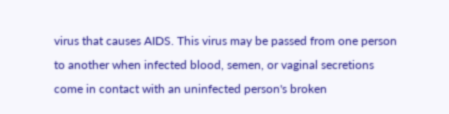virus that causes AIDS. This virus may be passed from one person to another when infected blood, semen, or vaginal secretions come in contact with an uninfected person's broken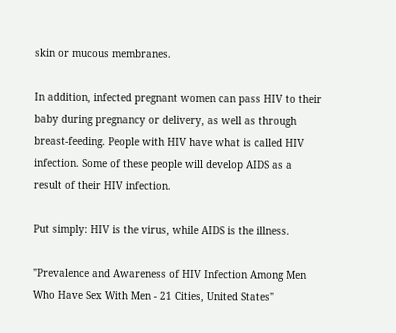skin or mucous membranes.

In addition, infected pregnant women can pass HIV to their baby during pregnancy or delivery, as well as through breast-feeding. People with HIV have what is called HIV infection. Some of these people will develop AIDS as a result of their HIV infection.

Put simply: HIV is the virus, while AIDS is the illness.

"Prevalence and Awareness of HIV Infection Among Men Who Have Sex With Men - 21 Cities, United States"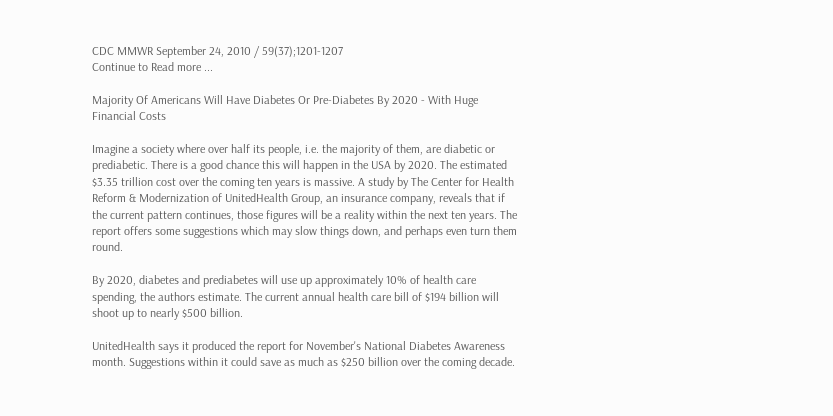CDC MMWR September 24, 2010 / 59(37);1201-1207
Continue to Read more ...

Majority Of Americans Will Have Diabetes Or Pre-Diabetes By 2020 - With Huge Financial Costs

Imagine a society where over half its people, i.e. the majority of them, are diabetic or prediabetic. There is a good chance this will happen in the USA by 2020. The estimated $3.35 trillion cost over the coming ten years is massive. A study by The Center for Health Reform & Modernization of UnitedHealth Group, an insurance company, reveals that if the current pattern continues, those figures will be a reality within the next ten years. The report offers some suggestions which may slow things down, and perhaps even turn them round.

By 2020, diabetes and prediabetes will use up approximately 10% of health care spending, the authors estimate. The current annual health care bill of $194 billion will shoot up to nearly $500 billion.

UnitedHealth says it produced the report for November's National Diabetes Awareness month. Suggestions within it could save as much as $250 billion over the coming decade.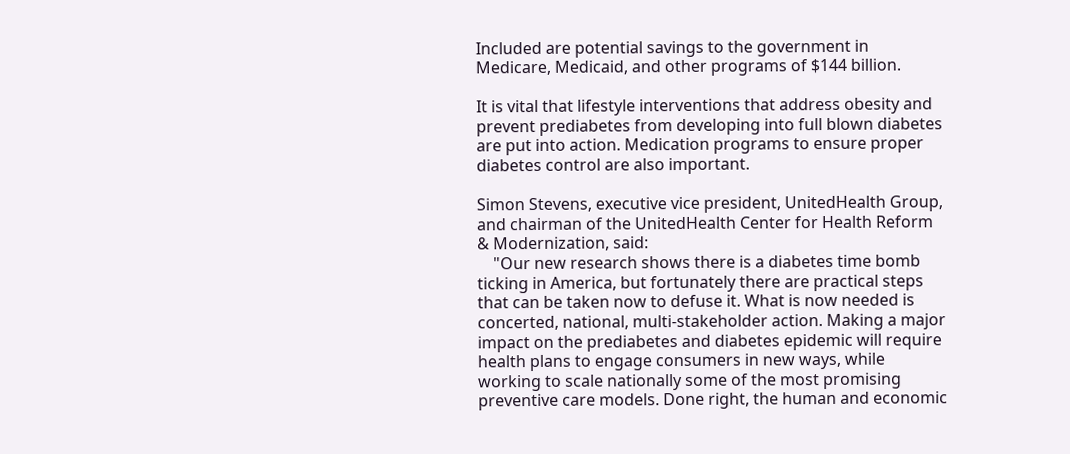Included are potential savings to the government in Medicare, Medicaid, and other programs of $144 billion.

It is vital that lifestyle interventions that address obesity and prevent prediabetes from developing into full blown diabetes are put into action. Medication programs to ensure proper diabetes control are also important.

Simon Stevens, executive vice president, UnitedHealth Group, and chairman of the UnitedHealth Center for Health Reform & Modernization, said:
    "Our new research shows there is a diabetes time bomb ticking in America, but fortunately there are practical steps that can be taken now to defuse it. What is now needed is concerted, national, multi-stakeholder action. Making a major impact on the prediabetes and diabetes epidemic will require health plans to engage consumers in new ways, while working to scale nationally some of the most promising preventive care models. Done right, the human and economic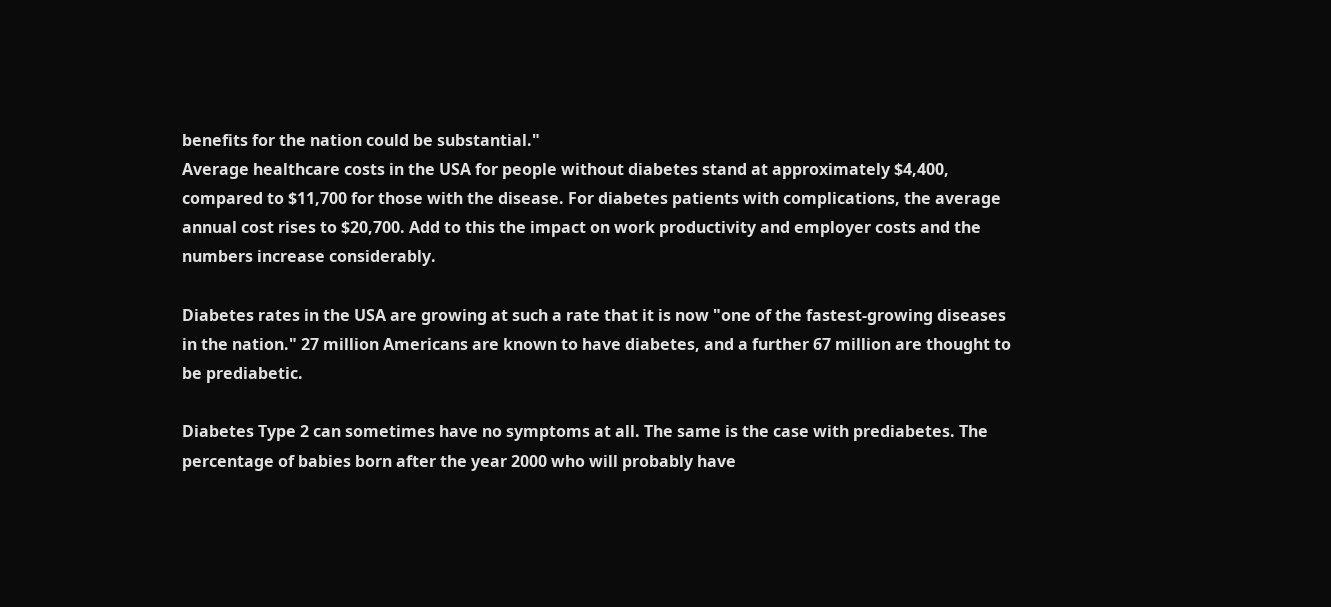benefits for the nation could be substantial."
Average healthcare costs in the USA for people without diabetes stand at approximately $4,400, compared to $11,700 for those with the disease. For diabetes patients with complications, the average annual cost rises to $20,700. Add to this the impact on work productivity and employer costs and the numbers increase considerably.

Diabetes rates in the USA are growing at such a rate that it is now "one of the fastest-growing diseases in the nation." 27 million Americans are known to have diabetes, and a further 67 million are thought to be prediabetic.

Diabetes Type 2 can sometimes have no symptoms at all. The same is the case with prediabetes. The percentage of babies born after the year 2000 who will probably have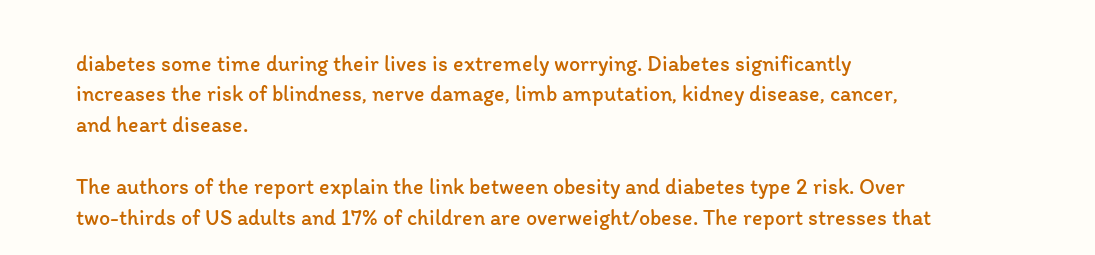diabetes some time during their lives is extremely worrying. Diabetes significantly increases the risk of blindness, nerve damage, limb amputation, kidney disease, cancer, and heart disease.

The authors of the report explain the link between obesity and diabetes type 2 risk. Over two-thirds of US adults and 17% of children are overweight/obese. The report stresses that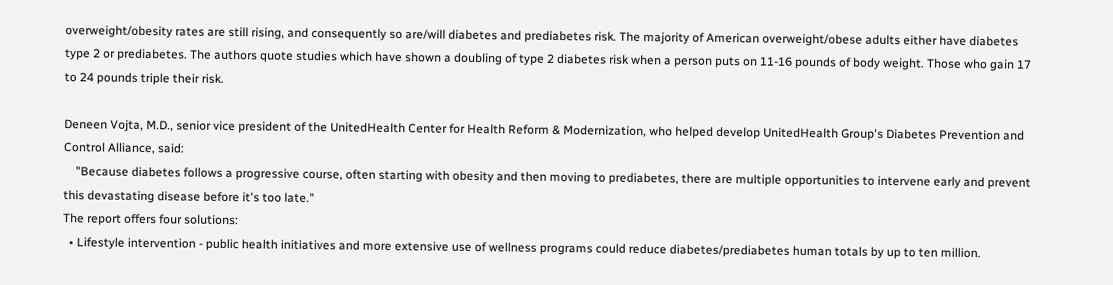overweight/obesity rates are still rising, and consequently so are/will diabetes and prediabetes risk. The majority of American overweight/obese adults either have diabetes type 2 or prediabetes. The authors quote studies which have shown a doubling of type 2 diabetes risk when a person puts on 11-16 pounds of body weight. Those who gain 17 to 24 pounds triple their risk.

Deneen Vojta, M.D., senior vice president of the UnitedHealth Center for Health Reform & Modernization, who helped develop UnitedHealth Group's Diabetes Prevention and Control Alliance, said:
    "Because diabetes follows a progressive course, often starting with obesity and then moving to prediabetes, there are multiple opportunities to intervene early and prevent this devastating disease before it's too late."
The report offers four solutions:
  • Lifestyle intervention - public health initiatives and more extensive use of wellness programs could reduce diabetes/prediabetes human totals by up to ten million.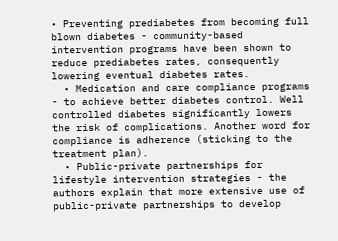• Preventing prediabetes from becoming full blown diabetes - community-based intervention programs have been shown to reduce prediabetes rates, consequently lowering eventual diabetes rates.
  • Medication and care compliance programs - to achieve better diabetes control. Well controlled diabetes significantly lowers the risk of complications. Another word for compliance is adherence (sticking to the treatment plan).
  • Public-private partnerships for lifestyle intervention strategies - the authors explain that more extensive use of public-private partnerships to develop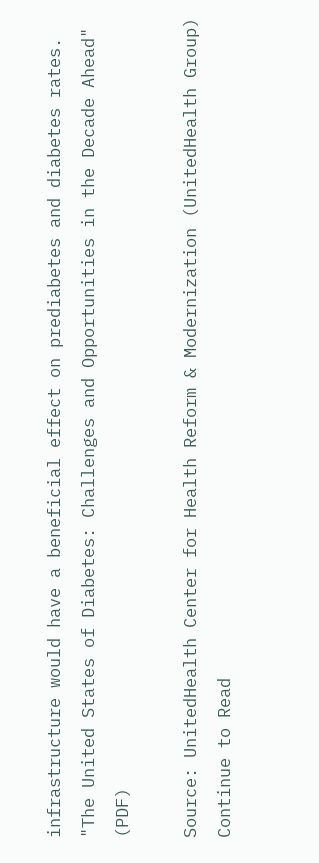infrastructure would have a beneficial effect on prediabetes and diabetes rates.
"The United States of Diabetes: Challenges and Opportunities in the Decade Ahead" (PDF)

Source: UnitedHealth Center for Health Reform & Modernization (UnitedHealth Group)
Continue to Read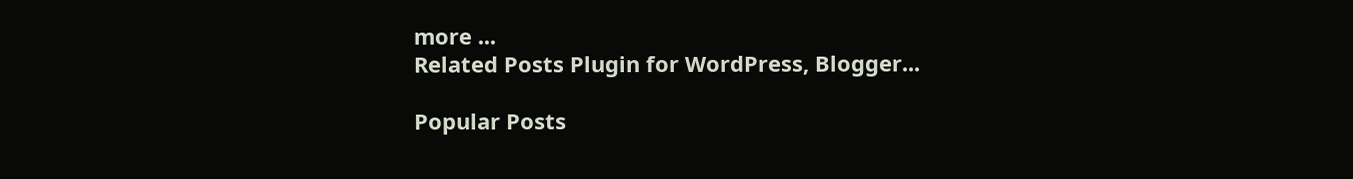more ...
Related Posts Plugin for WordPress, Blogger...

Popular Posts